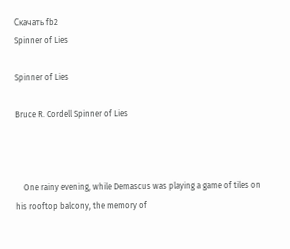Скачать fb2
Spinner of Lies

Spinner of Lies

Bruce R. Cordell Spinner of Lies



    One rainy evening, while Demascus was playing a game of tiles on his rooftop balcony, the memory of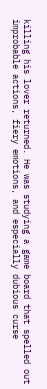killing his lover returned. He was studying a game board that spelled out improbable actions, fiery emotions, and especially dubious curse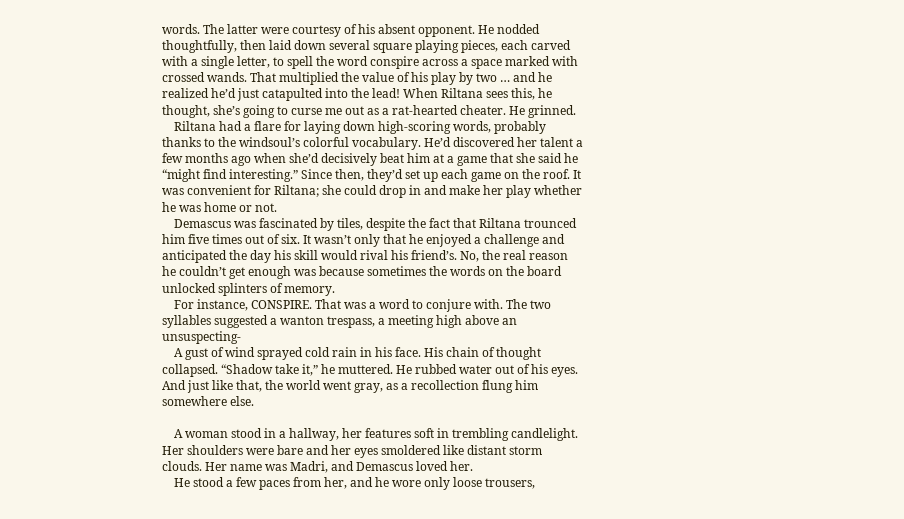words. The latter were courtesy of his absent opponent. He nodded thoughtfully, then laid down several square playing pieces, each carved with a single letter, to spell the word conspire across a space marked with crossed wands. That multiplied the value of his play by two … and he realized he’d just catapulted into the lead! When Riltana sees this, he thought, she’s going to curse me out as a rat-hearted cheater. He grinned.
    Riltana had a flare for laying down high-scoring words, probably thanks to the windsoul’s colorful vocabulary. He’d discovered her talent a few months ago when she’d decisively beat him at a game that she said he “might find interesting.” Since then, they’d set up each game on the roof. It was convenient for Riltana; she could drop in and make her play whether he was home or not.
    Demascus was fascinated by tiles, despite the fact that Riltana trounced him five times out of six. It wasn’t only that he enjoyed a challenge and anticipated the day his skill would rival his friend’s. No, the real reason he couldn’t get enough was because sometimes the words on the board unlocked splinters of memory.
    For instance, CONSPIRE. That was a word to conjure with. The two syllables suggested a wanton trespass, a meeting high above an unsuspecting-
    A gust of wind sprayed cold rain in his face. His chain of thought collapsed. “Shadow take it,” he muttered. He rubbed water out of his eyes. And just like that, the world went gray, as a recollection flung him somewhere else.

    A woman stood in a hallway, her features soft in trembling candlelight. Her shoulders were bare and her eyes smoldered like distant storm clouds. Her name was Madri, and Demascus loved her.
    He stood a few paces from her, and he wore only loose trousers,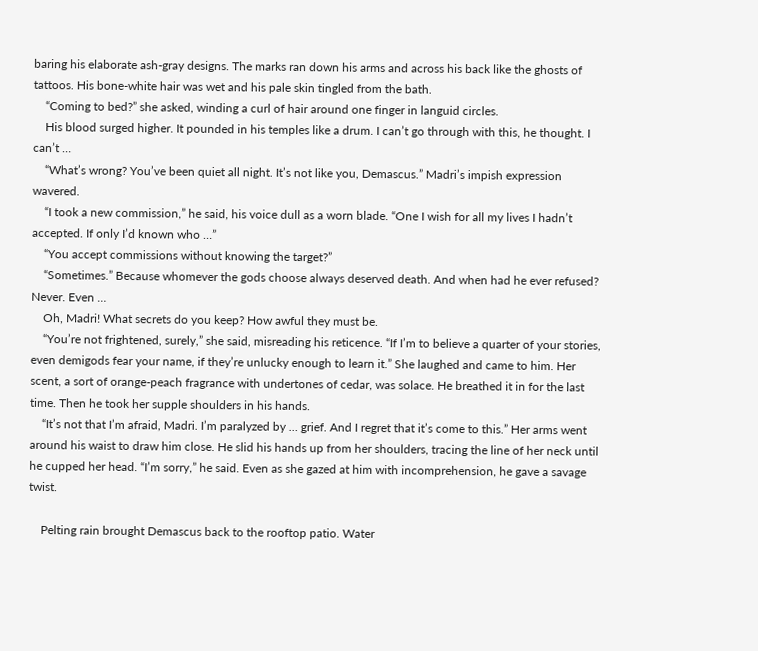baring his elaborate ash-gray designs. The marks ran down his arms and across his back like the ghosts of tattoos. His bone-white hair was wet and his pale skin tingled from the bath.
    “Coming to bed?” she asked, winding a curl of hair around one finger in languid circles.
    His blood surged higher. It pounded in his temples like a drum. I can’t go through with this, he thought. I can’t …
    “What’s wrong? You’ve been quiet all night. It’s not like you, Demascus.” Madri’s impish expression wavered.
    “I took a new commission,” he said, his voice dull as a worn blade. “One I wish for all my lives I hadn’t accepted. If only I’d known who …”
    “You accept commissions without knowing the target?”
    “Sometimes.” Because whomever the gods choose always deserved death. And when had he ever refused? Never. Even …
    Oh, Madri! What secrets do you keep? How awful they must be.
    “You’re not frightened, surely,” she said, misreading his reticence. “If I’m to believe a quarter of your stories, even demigods fear your name, if they’re unlucky enough to learn it.” She laughed and came to him. Her scent, a sort of orange-peach fragrance with undertones of cedar, was solace. He breathed it in for the last time. Then he took her supple shoulders in his hands.
    “It’s not that I’m afraid, Madri. I’m paralyzed by … grief. And I regret that it’s come to this.” Her arms went around his waist to draw him close. He slid his hands up from her shoulders, tracing the line of her neck until he cupped her head. “I’m sorry,” he said. Even as she gazed at him with incomprehension, he gave a savage twist.

    Pelting rain brought Demascus back to the rooftop patio. Water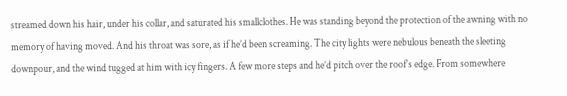streamed down his hair, under his collar, and saturated his smallclothes. He was standing beyond the protection of the awning with no memory of having moved. And his throat was sore, as if he’d been screaming. The city lights were nebulous beneath the sleeting downpour, and the wind tugged at him with icy fingers. A few more steps and he’d pitch over the roof’s edge. From somewhere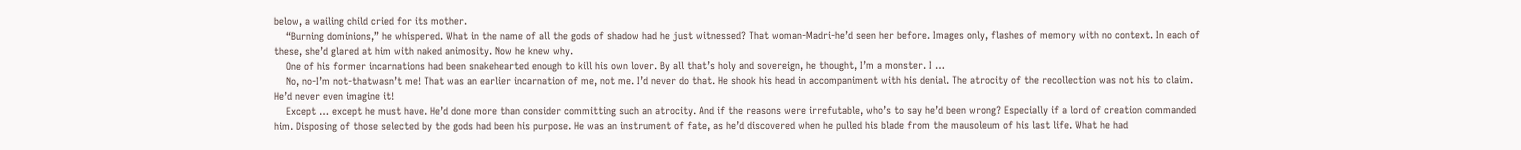below, a wailing child cried for its mother.
    “Burning dominions,” he whispered. What in the name of all the gods of shadow had he just witnessed? That woman-Madri-he’d seen her before. Images only, flashes of memory with no context. In each of these, she’d glared at him with naked animosity. Now he knew why.
    One of his former incarnations had been snakehearted enough to kill his own lover. By all that’s holy and sovereign, he thought, I’m a monster. I …
    No, no-I’m not-thatwasn’t me! That was an earlier incarnation of me, not me. I’d never do that. He shook his head in accompaniment with his denial. The atrocity of the recollection was not his to claim. He’d never even imagine it!
    Except … except he must have. He’d done more than consider committing such an atrocity. And if the reasons were irrefutable, who’s to say he’d been wrong? Especially if a lord of creation commanded him. Disposing of those selected by the gods had been his purpose. He was an instrument of fate, as he’d discovered when he pulled his blade from the mausoleum of his last life. What he had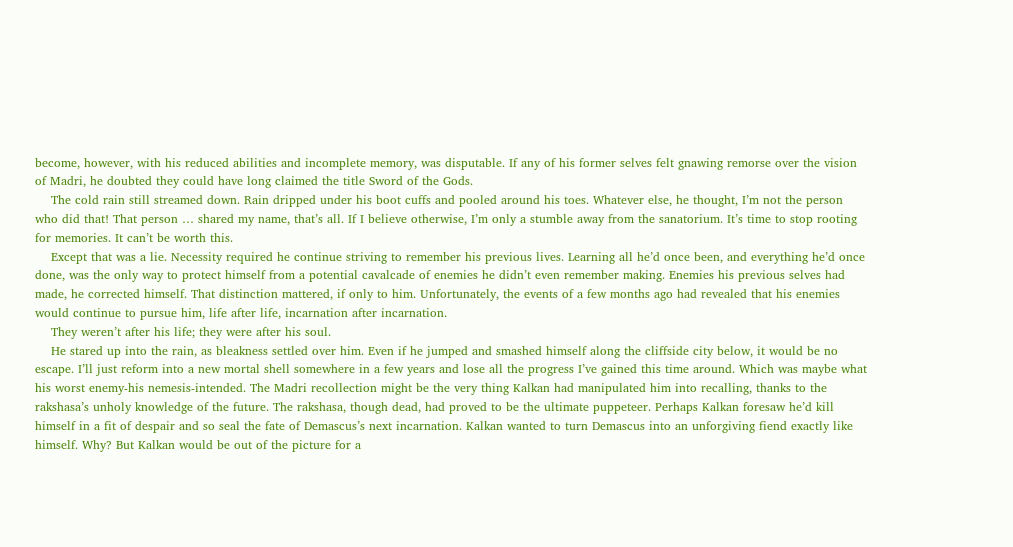become, however, with his reduced abilities and incomplete memory, was disputable. If any of his former selves felt gnawing remorse over the vision of Madri, he doubted they could have long claimed the title Sword of the Gods.
    The cold rain still streamed down. Rain dripped under his boot cuffs and pooled around his toes. Whatever else, he thought, I’m not the person who did that! That person … shared my name, that’s all. If I believe otherwise, I’m only a stumble away from the sanatorium. It’s time to stop rooting for memories. It can’t be worth this.
    Except that was a lie. Necessity required he continue striving to remember his previous lives. Learning all he’d once been, and everything he’d once done, was the only way to protect himself from a potential cavalcade of enemies he didn’t even remember making. Enemies his previous selves had made, he corrected himself. That distinction mattered, if only to him. Unfortunately, the events of a few months ago had revealed that his enemies would continue to pursue him, life after life, incarnation after incarnation.
    They weren’t after his life; they were after his soul.
    He stared up into the rain, as bleakness settled over him. Even if he jumped and smashed himself along the cliffside city below, it would be no escape. I’ll just reform into a new mortal shell somewhere in a few years and lose all the progress I’ve gained this time around. Which was maybe what his worst enemy-his nemesis-intended. The Madri recollection might be the very thing Kalkan had manipulated him into recalling, thanks to the rakshasa’s unholy knowledge of the future. The rakshasa, though dead, had proved to be the ultimate puppeteer. Perhaps Kalkan foresaw he’d kill himself in a fit of despair and so seal the fate of Demascus’s next incarnation. Kalkan wanted to turn Demascus into an unforgiving fiend exactly like himself. Why? But Kalkan would be out of the picture for a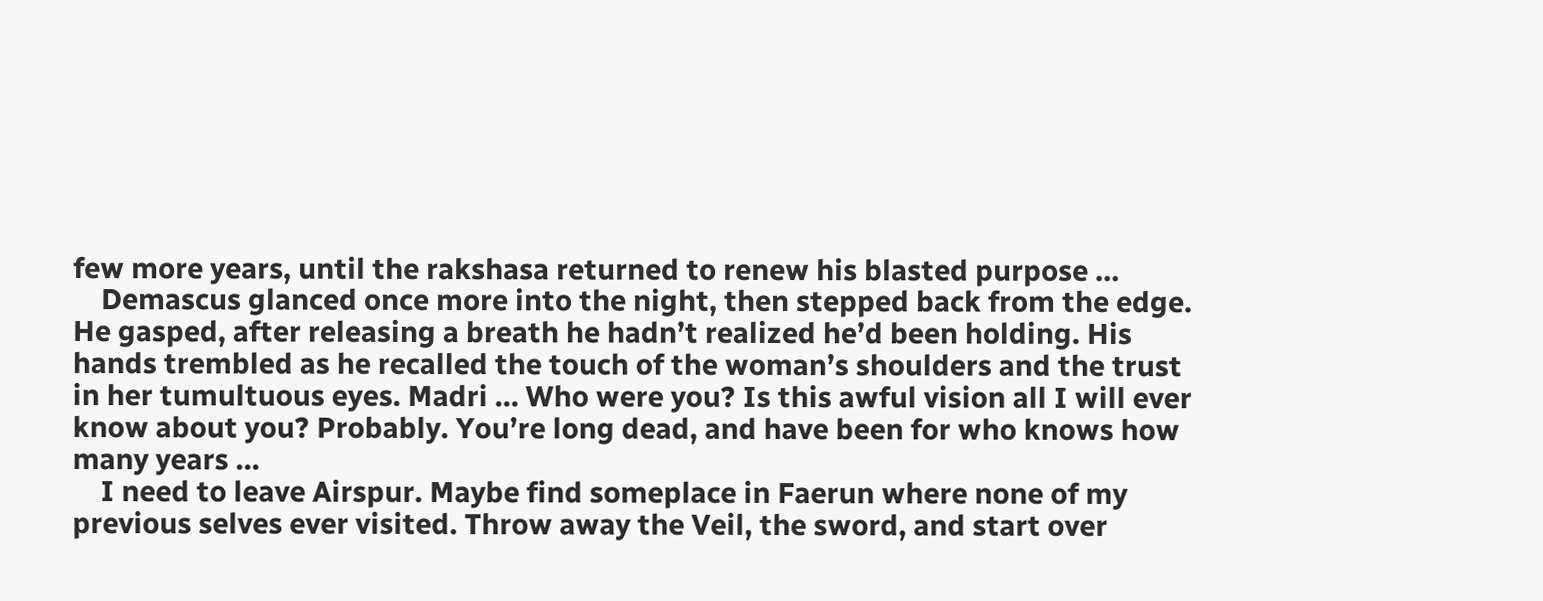few more years, until the rakshasa returned to renew his blasted purpose …
    Demascus glanced once more into the night, then stepped back from the edge. He gasped, after releasing a breath he hadn’t realized he’d been holding. His hands trembled as he recalled the touch of the woman’s shoulders and the trust in her tumultuous eyes. Madri … Who were you? Is this awful vision all I will ever know about you? Probably. You’re long dead, and have been for who knows how many years …
    I need to leave Airspur. Maybe find someplace in Faerun where none of my previous selves ever visited. Throw away the Veil, the sword, and start over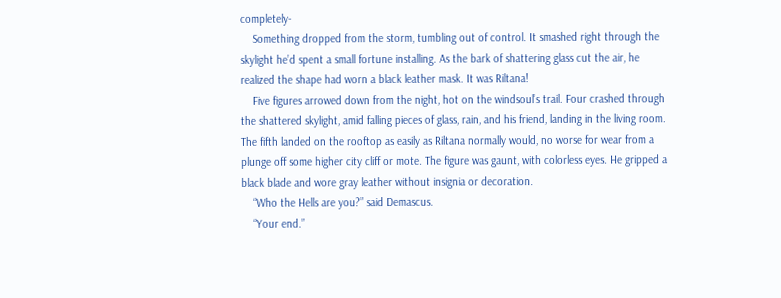completely-
    Something dropped from the storm, tumbling out of control. It smashed right through the skylight he’d spent a small fortune installing. As the bark of shattering glass cut the air, he realized the shape had worn a black leather mask. It was Riltana!
    Five figures arrowed down from the night, hot on the windsoul’s trail. Four crashed through the shattered skylight, amid falling pieces of glass, rain, and his friend, landing in the living room. The fifth landed on the rooftop as easily as Riltana normally would, no worse for wear from a plunge off some higher city cliff or mote. The figure was gaunt, with colorless eyes. He gripped a black blade and wore gray leather without insignia or decoration.
    “Who the Hells are you?” said Demascus.
    “Your end.”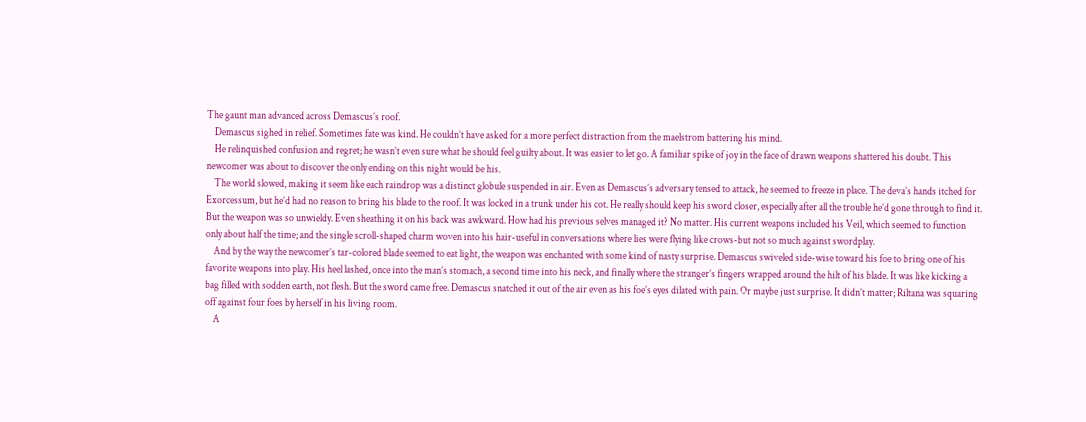The gaunt man advanced across Demascus’s roof.
    Demascus sighed in relief. Sometimes fate was kind. He couldn’t have asked for a more perfect distraction from the maelstrom battering his mind.
    He relinquished confusion and regret; he wasn’t even sure what he should feel guilty about. It was easier to let go. A familiar spike of joy in the face of drawn weapons shattered his doubt. This newcomer was about to discover the only ending on this night would be his.
    The world slowed, making it seem like each raindrop was a distinct globule suspended in air. Even as Demascus’s adversary tensed to attack, he seemed to freeze in place. The deva’s hands itched for Exorcessum, but he’d had no reason to bring his blade to the roof. It was locked in a trunk under his cot. He really should keep his sword closer, especially after all the trouble he’d gone through to find it. But the weapon was so unwieldy. Even sheathing it on his back was awkward. How had his previous selves managed it? No matter. His current weapons included his Veil, which seemed to function only about half the time; and the single scroll-shaped charm woven into his hair-useful in conversations where lies were flying like crows-but not so much against swordplay.
    And by the way the newcomer’s tar-colored blade seemed to eat light, the weapon was enchanted with some kind of nasty surprise. Demascus swiveled side-wise toward his foe to bring one of his favorite weapons into play. His heel lashed, once into the man’s stomach, a second time into his neck, and finally where the stranger’s fingers wrapped around the hilt of his blade. It was like kicking a bag filled with sodden earth, not flesh. But the sword came free. Demascus snatched it out of the air even as his foe’s eyes dilated with pain. Or maybe just surprise. It didn’t matter; Riltana was squaring off against four foes by herself in his living room.
    A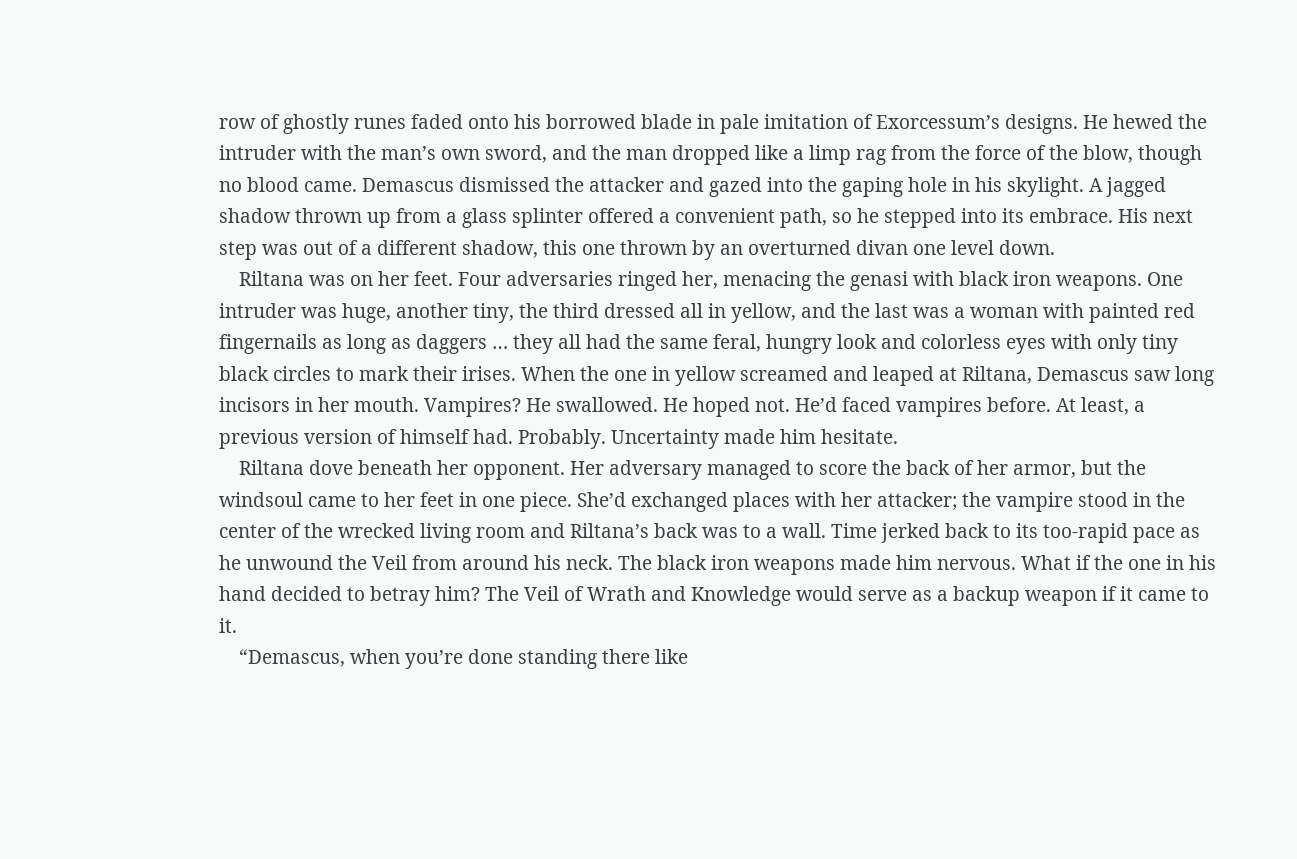row of ghostly runes faded onto his borrowed blade in pale imitation of Exorcessum’s designs. He hewed the intruder with the man’s own sword, and the man dropped like a limp rag from the force of the blow, though no blood came. Demascus dismissed the attacker and gazed into the gaping hole in his skylight. A jagged shadow thrown up from a glass splinter offered a convenient path, so he stepped into its embrace. His next step was out of a different shadow, this one thrown by an overturned divan one level down.
    Riltana was on her feet. Four adversaries ringed her, menacing the genasi with black iron weapons. One intruder was huge, another tiny, the third dressed all in yellow, and the last was a woman with painted red fingernails as long as daggers … they all had the same feral, hungry look and colorless eyes with only tiny black circles to mark their irises. When the one in yellow screamed and leaped at Riltana, Demascus saw long incisors in her mouth. Vampires? He swallowed. He hoped not. He’d faced vampires before. At least, a previous version of himself had. Probably. Uncertainty made him hesitate.
    Riltana dove beneath her opponent. Her adversary managed to score the back of her armor, but the windsoul came to her feet in one piece. She’d exchanged places with her attacker; the vampire stood in the center of the wrecked living room and Riltana’s back was to a wall. Time jerked back to its too-rapid pace as he unwound the Veil from around his neck. The black iron weapons made him nervous. What if the one in his hand decided to betray him? The Veil of Wrath and Knowledge would serve as a backup weapon if it came to it.
    “Demascus, when you’re done standing there like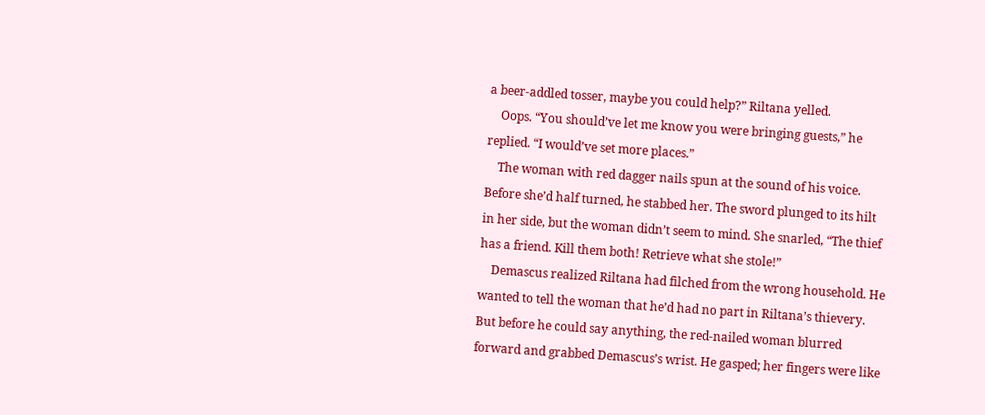a beer-addled tosser, maybe you could help?” Riltana yelled.
    Oops. “You should’ve let me know you were bringing guests,” he replied. “I would’ve set more places.”
    The woman with red dagger nails spun at the sound of his voice. Before she’d half turned, he stabbed her. The sword plunged to its hilt in her side, but the woman didn’t seem to mind. She snarled, “The thief has a friend. Kill them both! Retrieve what she stole!”
    Demascus realized Riltana had filched from the wrong household. He wanted to tell the woman that he’d had no part in Riltana’s thievery. But before he could say anything, the red-nailed woman blurred forward and grabbed Demascus’s wrist. He gasped; her fingers were like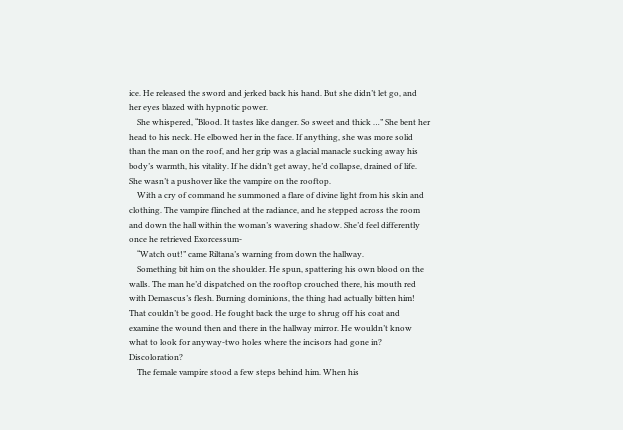ice. He released the sword and jerked back his hand. But she didn’t let go, and her eyes blazed with hypnotic power.
    She whispered, “Blood. It tastes like danger. So sweet and thick …” She bent her head to his neck. He elbowed her in the face. If anything, she was more solid than the man on the roof, and her grip was a glacial manacle sucking away his body’s warmth, his vitality. If he didn’t get away, he’d collapse, drained of life. She wasn’t a pushover like the vampire on the rooftop.
    With a cry of command he summoned a flare of divine light from his skin and clothing. The vampire flinched at the radiance, and he stepped across the room and down the hall within the woman’s wavering shadow. She’d feel differently once he retrieved Exorcessum-
    “Watch out!” came Riltana’s warning from down the hallway.
    Something bit him on the shoulder. He spun, spattering his own blood on the walls. The man he’d dispatched on the rooftop crouched there, his mouth red with Demascus’s flesh. Burning dominions, the thing had actually bitten him! That couldn’t be good. He fought back the urge to shrug off his coat and examine the wound then and there in the hallway mirror. He wouldn’t know what to look for anyway-two holes where the incisors had gone in? Discoloration?
    The female vampire stood a few steps behind him. When his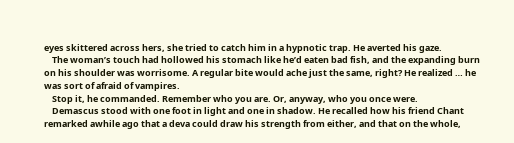eyes skittered across hers, she tried to catch him in a hypnotic trap. He averted his gaze.
    The woman’s touch had hollowed his stomach like he’d eaten bad fish, and the expanding burn on his shoulder was worrisome. A regular bite would ache just the same, right? He realized … he was sort of afraid of vampires.
    Stop it, he commanded. Remember who you are. Or, anyway, who you once were.
    Demascus stood with one foot in light and one in shadow. He recalled how his friend Chant remarked awhile ago that a deva could draw his strength from either, and that on the whole,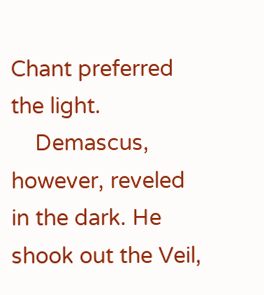Chant preferred the light.
    Demascus, however, reveled in the dark. He shook out the Veil,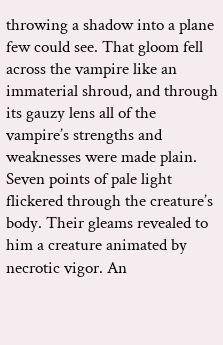throwing a shadow into a plane few could see. That gloom fell across the vampire like an immaterial shroud, and through its gauzy lens all of the vampire’s strengths and weaknesses were made plain. Seven points of pale light flickered through the creature’s body. Their gleams revealed to him a creature animated by necrotic vigor. An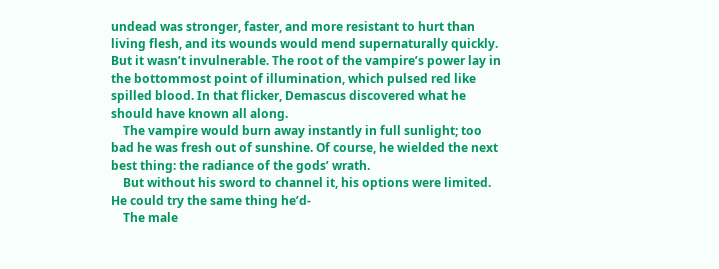undead was stronger, faster, and more resistant to hurt than living flesh, and its wounds would mend supernaturally quickly. But it wasn’t invulnerable. The root of the vampire’s power lay in the bottommost point of illumination, which pulsed red like spilled blood. In that flicker, Demascus discovered what he should have known all along.
    The vampire would burn away instantly in full sunlight; too bad he was fresh out of sunshine. Of course, he wielded the next best thing: the radiance of the gods’ wrath.
    But without his sword to channel it, his options were limited. He could try the same thing he’d-
    The male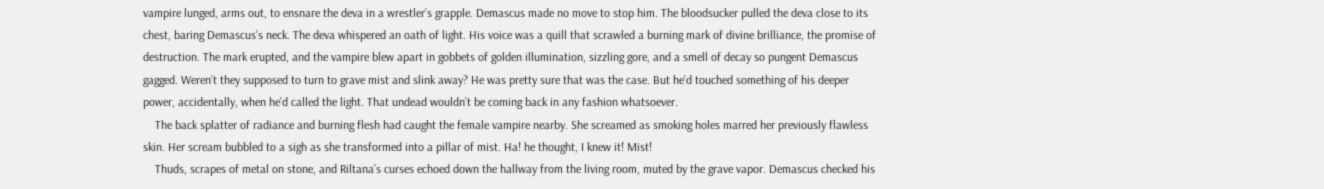vampire lunged, arms out, to ensnare the deva in a wrestler’s grapple. Demascus made no move to stop him. The bloodsucker pulled the deva close to its chest, baring Demascus’s neck. The deva whispered an oath of light. His voice was a quill that scrawled a burning mark of divine brilliance, the promise of destruction. The mark erupted, and the vampire blew apart in gobbets of golden illumination, sizzling gore, and a smell of decay so pungent Demascus gagged. Weren’t they supposed to turn to grave mist and slink away? He was pretty sure that was the case. But he’d touched something of his deeper power, accidentally, when he’d called the light. That undead wouldn’t be coming back in any fashion whatsoever.
    The back splatter of radiance and burning flesh had caught the female vampire nearby. She screamed as smoking holes marred her previously flawless skin. Her scream bubbled to a sigh as she transformed into a pillar of mist. Ha! he thought, I knew it! Mist!
    Thuds, scrapes of metal on stone, and Riltana’s curses echoed down the hallway from the living room, muted by the grave vapor. Demascus checked his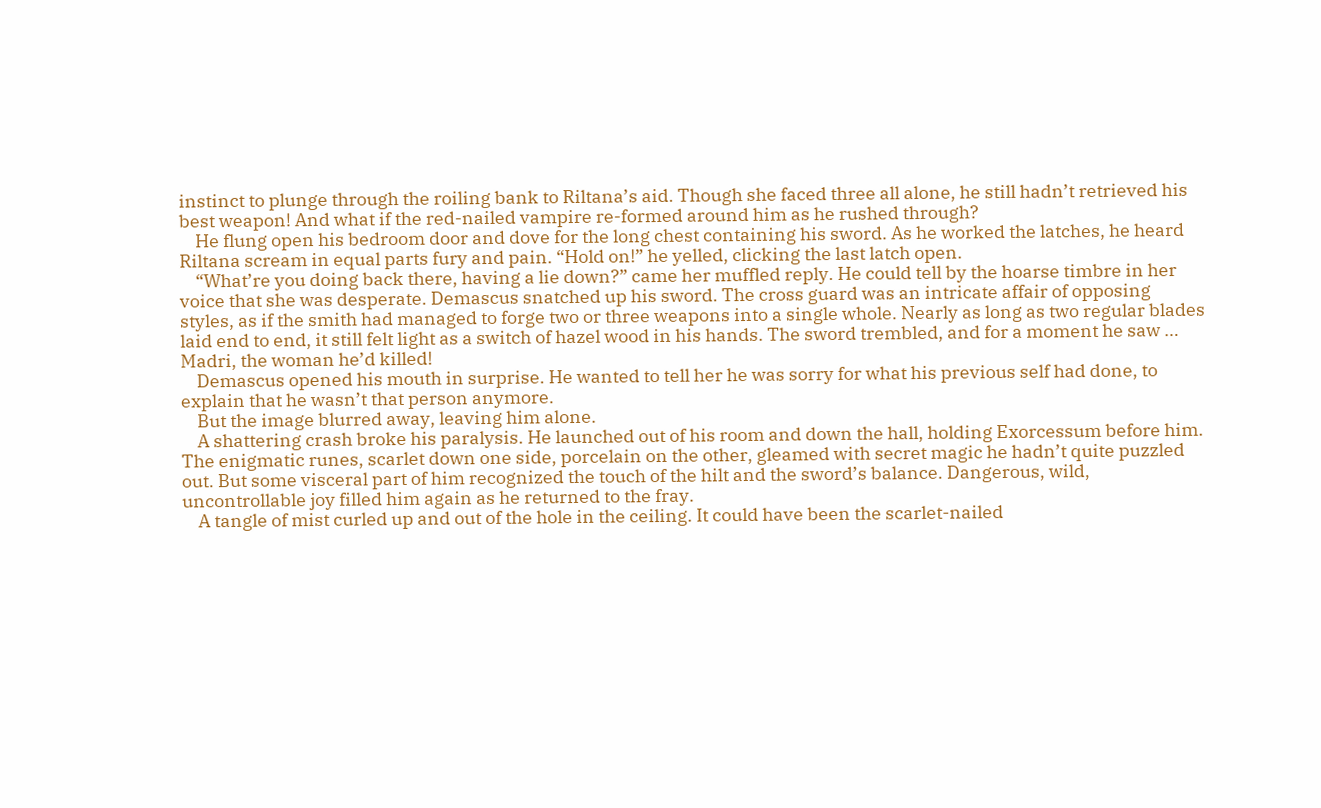instinct to plunge through the roiling bank to Riltana’s aid. Though she faced three all alone, he still hadn’t retrieved his best weapon! And what if the red-nailed vampire re-formed around him as he rushed through?
    He flung open his bedroom door and dove for the long chest containing his sword. As he worked the latches, he heard Riltana scream in equal parts fury and pain. “Hold on!” he yelled, clicking the last latch open.
    “What’re you doing back there, having a lie down?” came her muffled reply. He could tell by the hoarse timbre in her voice that she was desperate. Demascus snatched up his sword. The cross guard was an intricate affair of opposing styles, as if the smith had managed to forge two or three weapons into a single whole. Nearly as long as two regular blades laid end to end, it still felt light as a switch of hazel wood in his hands. The sword trembled, and for a moment he saw … Madri, the woman he’d killed!
    Demascus opened his mouth in surprise. He wanted to tell her he was sorry for what his previous self had done, to explain that he wasn’t that person anymore.
    But the image blurred away, leaving him alone.
    A shattering crash broke his paralysis. He launched out of his room and down the hall, holding Exorcessum before him. The enigmatic runes, scarlet down one side, porcelain on the other, gleamed with secret magic he hadn’t quite puzzled out. But some visceral part of him recognized the touch of the hilt and the sword’s balance. Dangerous, wild, uncontrollable joy filled him again as he returned to the fray.
    A tangle of mist curled up and out of the hole in the ceiling. It could have been the scarlet-nailed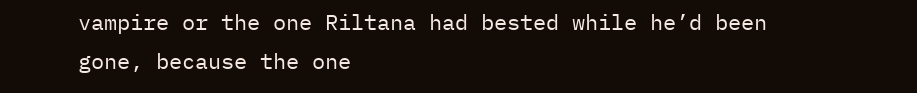vampire or the one Riltana had bested while he’d been gone, because the one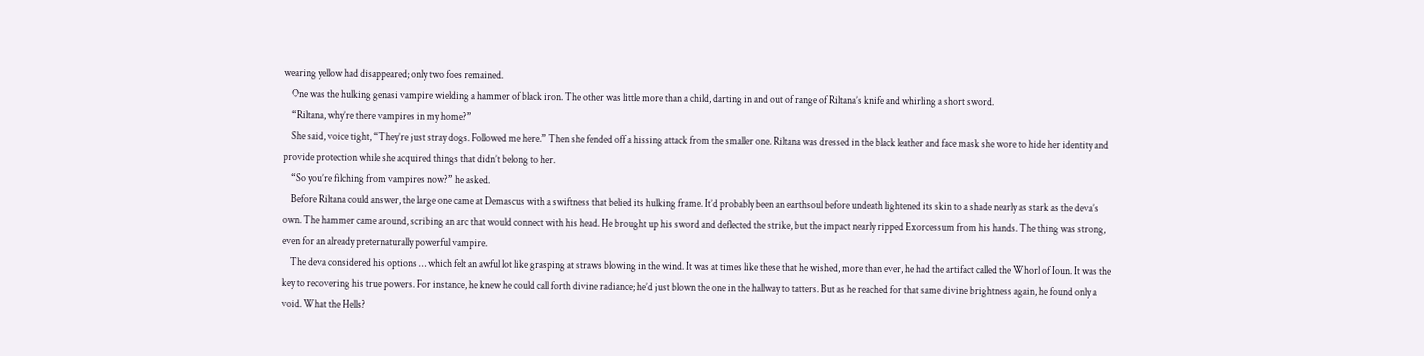wearing yellow had disappeared; only two foes remained.
    One was the hulking genasi vampire wielding a hammer of black iron. The other was little more than a child, darting in and out of range of Riltana’s knife and whirling a short sword.
    “Riltana, why’re there vampires in my home?”
    She said, voice tight, “They’re just stray dogs. Followed me here.” Then she fended off a hissing attack from the smaller one. Riltana was dressed in the black leather and face mask she wore to hide her identity and provide protection while she acquired things that didn’t belong to her.
    “So you’re filching from vampires now?” he asked.
    Before Riltana could answer, the large one came at Demascus with a swiftness that belied its hulking frame. It’d probably been an earthsoul before undeath lightened its skin to a shade nearly as stark as the deva’s own. The hammer came around, scribing an arc that would connect with his head. He brought up his sword and deflected the strike, but the impact nearly ripped Exorcessum from his hands. The thing was strong, even for an already preternaturally powerful vampire.
    The deva considered his options … which felt an awful lot like grasping at straws blowing in the wind. It was at times like these that he wished, more than ever, he had the artifact called the Whorl of Ioun. It was the key to recovering his true powers. For instance, he knew he could call forth divine radiance; he’d just blown the one in the hallway to tatters. But as he reached for that same divine brightness again, he found only a void. What the Hells?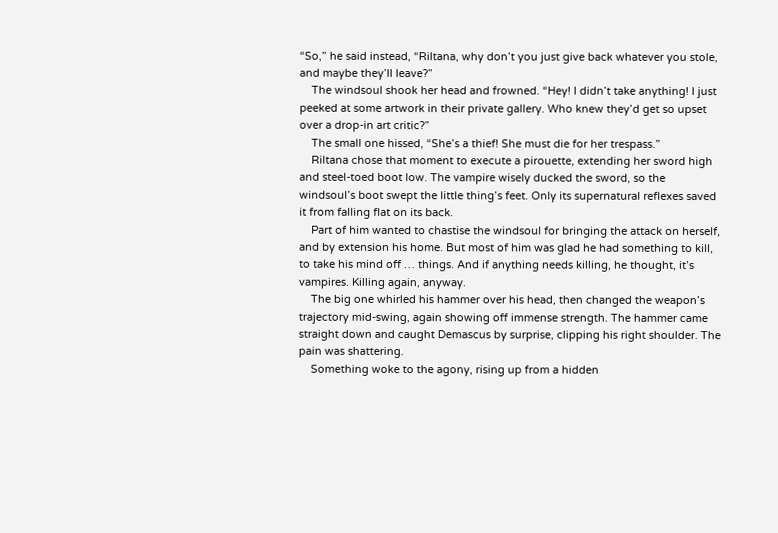“So,” he said instead, “Riltana, why don’t you just give back whatever you stole, and maybe they’ll leave?”
    The windsoul shook her head and frowned. “Hey! I didn’t take anything! I just peeked at some artwork in their private gallery. Who knew they’d get so upset over a drop-in art critic?”
    The small one hissed, “She’s a thief! She must die for her trespass.”
    Riltana chose that moment to execute a pirouette, extending her sword high and steel-toed boot low. The vampire wisely ducked the sword, so the windsoul’s boot swept the little thing’s feet. Only its supernatural reflexes saved it from falling flat on its back.
    Part of him wanted to chastise the windsoul for bringing the attack on herself, and by extension his home. But most of him was glad he had something to kill, to take his mind off … things. And if anything needs killing, he thought, it’s vampires. Killing again, anyway.
    The big one whirled his hammer over his head, then changed the weapon’s trajectory mid-swing, again showing off immense strength. The hammer came straight down and caught Demascus by surprise, clipping his right shoulder. The pain was shattering.
    Something woke to the agony, rising up from a hidden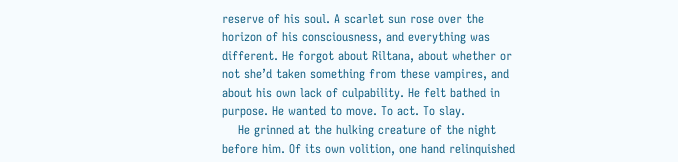reserve of his soul. A scarlet sun rose over the horizon of his consciousness, and everything was different. He forgot about Riltana, about whether or not she’d taken something from these vampires, and about his own lack of culpability. He felt bathed in purpose. He wanted to move. To act. To slay.
    He grinned at the hulking creature of the night before him. Of its own volition, one hand relinquished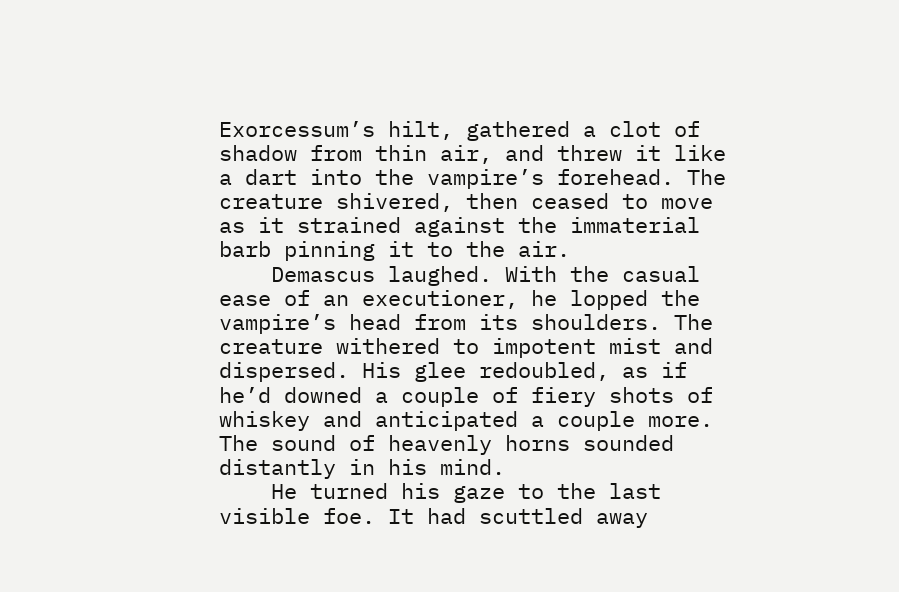Exorcessum’s hilt, gathered a clot of shadow from thin air, and threw it like a dart into the vampire’s forehead. The creature shivered, then ceased to move as it strained against the immaterial barb pinning it to the air.
    Demascus laughed. With the casual ease of an executioner, he lopped the vampire’s head from its shoulders. The creature withered to impotent mist and dispersed. His glee redoubled, as if he’d downed a couple of fiery shots of whiskey and anticipated a couple more. The sound of heavenly horns sounded distantly in his mind.
    He turned his gaze to the last visible foe. It had scuttled away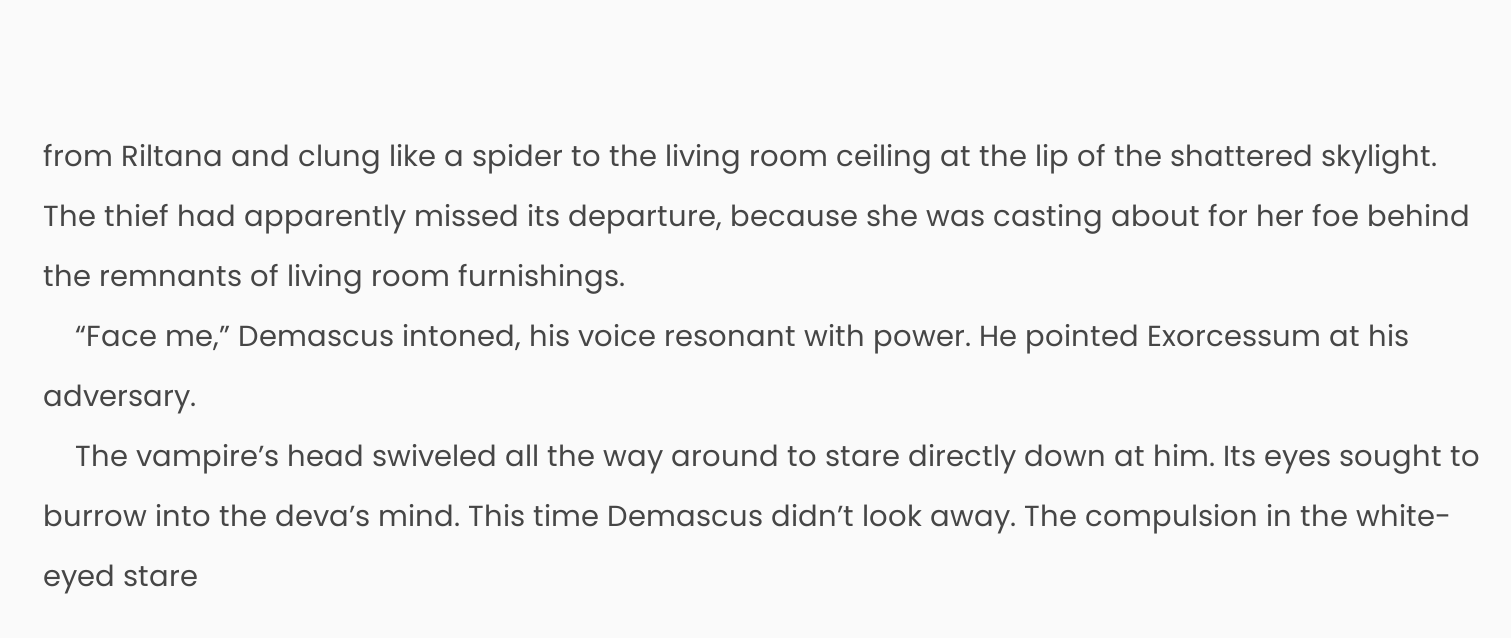from Riltana and clung like a spider to the living room ceiling at the lip of the shattered skylight. The thief had apparently missed its departure, because she was casting about for her foe behind the remnants of living room furnishings.
    “Face me,” Demascus intoned, his voice resonant with power. He pointed Exorcessum at his adversary.
    The vampire’s head swiveled all the way around to stare directly down at him. Its eyes sought to burrow into the deva’s mind. This time Demascus didn’t look away. The compulsion in the white-eyed stare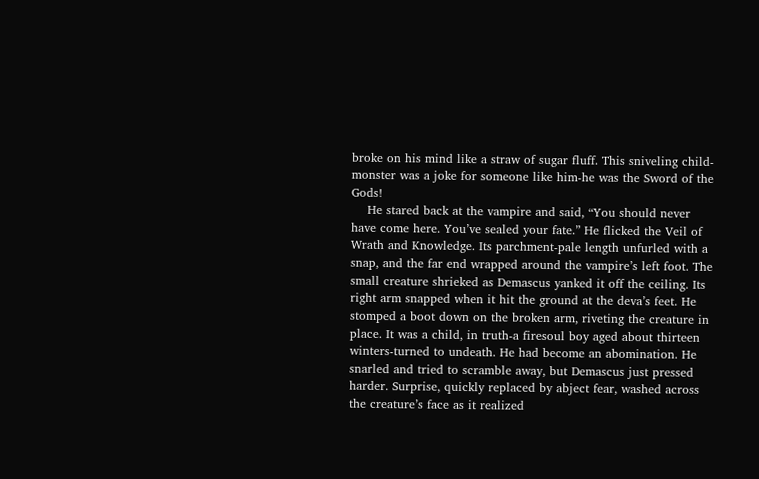broke on his mind like a straw of sugar fluff. This sniveling child-monster was a joke for someone like him-he was the Sword of the Gods!
    He stared back at the vampire and said, “You should never have come here. You’ve sealed your fate.” He flicked the Veil of Wrath and Knowledge. Its parchment-pale length unfurled with a snap, and the far end wrapped around the vampire’s left foot. The small creature shrieked as Demascus yanked it off the ceiling. Its right arm snapped when it hit the ground at the deva’s feet. He stomped a boot down on the broken arm, riveting the creature in place. It was a child, in truth-a firesoul boy aged about thirteen winters-turned to undeath. He had become an abomination. He snarled and tried to scramble away, but Demascus just pressed harder. Surprise, quickly replaced by abject fear, washed across the creature’s face as it realized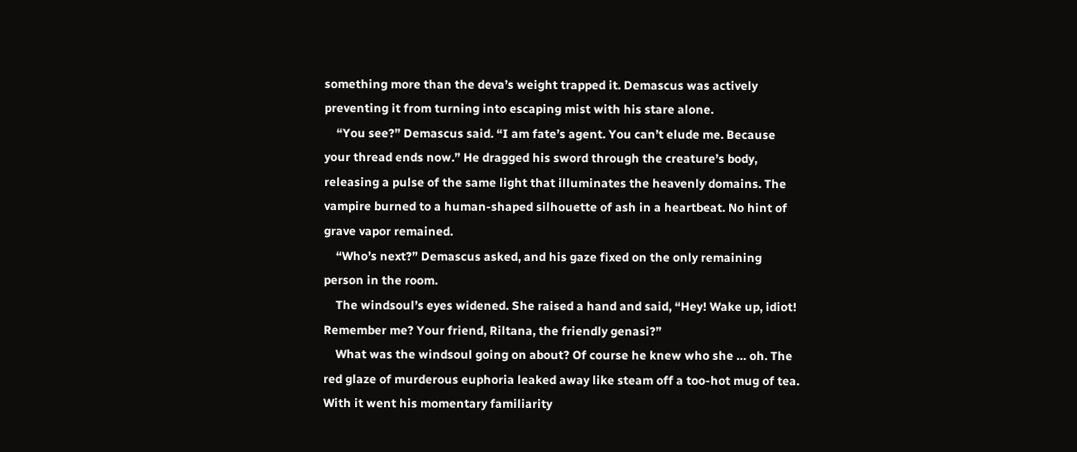something more than the deva’s weight trapped it. Demascus was actively preventing it from turning into escaping mist with his stare alone.
    “You see?” Demascus said. “I am fate’s agent. You can’t elude me. Because your thread ends now.” He dragged his sword through the creature’s body, releasing a pulse of the same light that illuminates the heavenly domains. The vampire burned to a human-shaped silhouette of ash in a heartbeat. No hint of grave vapor remained.
    “Who’s next?” Demascus asked, and his gaze fixed on the only remaining person in the room.
    The windsoul’s eyes widened. She raised a hand and said, “Hey! Wake up, idiot! Remember me? Your friend, Riltana, the friendly genasi?”
    What was the windsoul going on about? Of course he knew who she … oh. The red glaze of murderous euphoria leaked away like steam off a too-hot mug of tea. With it went his momentary familiarity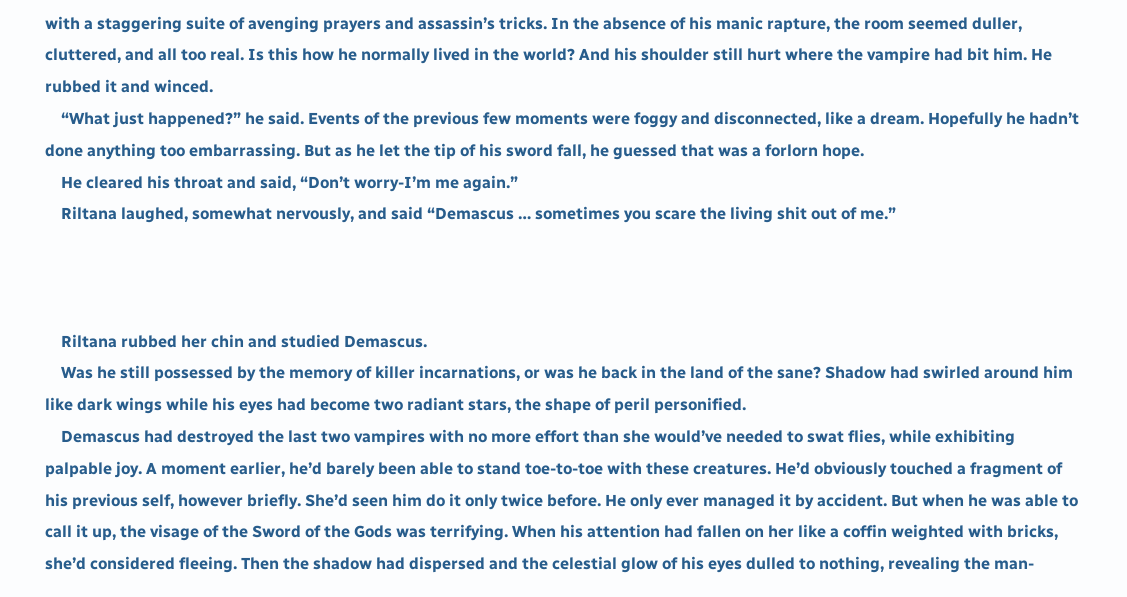with a staggering suite of avenging prayers and assassin’s tricks. In the absence of his manic rapture, the room seemed duller, cluttered, and all too real. Is this how he normally lived in the world? And his shoulder still hurt where the vampire had bit him. He rubbed it and winced.
    “What just happened?” he said. Events of the previous few moments were foggy and disconnected, like a dream. Hopefully he hadn’t done anything too embarrassing. But as he let the tip of his sword fall, he guessed that was a forlorn hope.
    He cleared his throat and said, “Don’t worry-I’m me again.”
    Riltana laughed, somewhat nervously, and said “Demascus … sometimes you scare the living shit out of me.”



    Riltana rubbed her chin and studied Demascus.
    Was he still possessed by the memory of killer incarnations, or was he back in the land of the sane? Shadow had swirled around him like dark wings while his eyes had become two radiant stars, the shape of peril personified.
    Demascus had destroyed the last two vampires with no more effort than she would’ve needed to swat flies, while exhibiting palpable joy. A moment earlier, he’d barely been able to stand toe-to-toe with these creatures. He’d obviously touched a fragment of his previous self, however briefly. She’d seen him do it only twice before. He only ever managed it by accident. But when he was able to call it up, the visage of the Sword of the Gods was terrifying. When his attention had fallen on her like a coffin weighted with bricks, she’d considered fleeing. Then the shadow had dispersed and the celestial glow of his eyes dulled to nothing, revealing the man-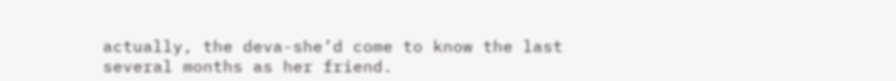actually, the deva-she’d come to know the last several months as her friend.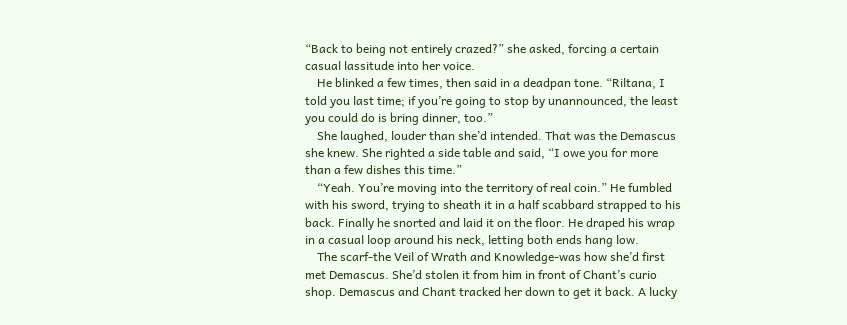“Back to being not entirely crazed?” she asked, forcing a certain casual lassitude into her voice.
    He blinked a few times, then said in a deadpan tone. “Riltana, I told you last time; if you’re going to stop by unannounced, the least you could do is bring dinner, too.”
    She laughed, louder than she’d intended. That was the Demascus she knew. She righted a side table and said, “I owe you for more than a few dishes this time.”
    “Yeah. You’re moving into the territory of real coin.” He fumbled with his sword, trying to sheath it in a half scabbard strapped to his back. Finally he snorted and laid it on the floor. He draped his wrap in a casual loop around his neck, letting both ends hang low.
    The scarf-the Veil of Wrath and Knowledge-was how she’d first met Demascus. She’d stolen it from him in front of Chant’s curio shop. Demascus and Chant tracked her down to get it back. A lucky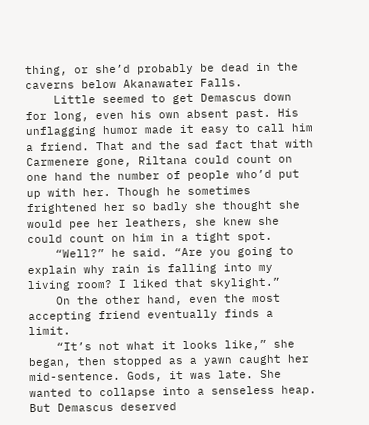thing, or she’d probably be dead in the caverns below Akanawater Falls.
    Little seemed to get Demascus down for long, even his own absent past. His unflagging humor made it easy to call him a friend. That and the sad fact that with Carmenere gone, Riltana could count on one hand the number of people who’d put up with her. Though he sometimes frightened her so badly she thought she would pee her leathers, she knew she could count on him in a tight spot.
    “Well?” he said. “Are you going to explain why rain is falling into my living room? I liked that skylight.”
    On the other hand, even the most accepting friend eventually finds a limit.
    “It’s not what it looks like,” she began, then stopped as a yawn caught her mid-sentence. Gods, it was late. She wanted to collapse into a senseless heap. But Demascus deserved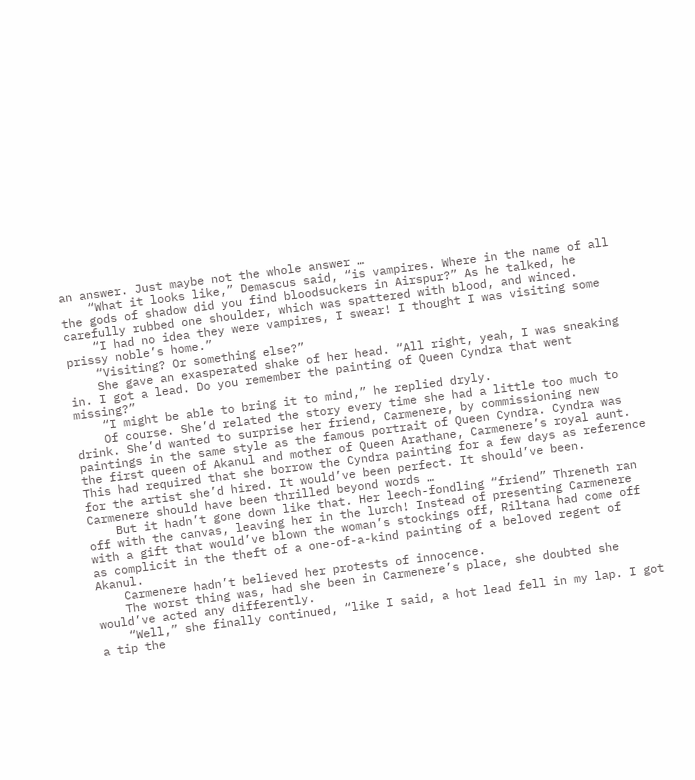an answer. Just maybe not the whole answer …
    “What it looks like,” Demascus said, “is vampires. Where in the name of all the gods of shadow did you find bloodsuckers in Airspur?” As he talked, he carefully rubbed one shoulder, which was spattered with blood, and winced.
    “I had no idea they were vampires, I swear! I thought I was visiting some prissy noble’s home.”
    “Visiting? Or something else?”
    She gave an exasperated shake of her head. “All right, yeah, I was sneaking in. I got a lead. Do you remember the painting of Queen Cyndra that went missing?”
    “I might be able to bring it to mind,” he replied dryly.
    Of course. She’d related the story every time she had a little too much to drink. She’d wanted to surprise her friend, Carmenere, by commissioning new paintings in the same style as the famous portrait of Queen Cyndra. Cyndra was the first queen of Akanul and mother of Queen Arathane, Carmenere’s royal aunt. This had required that she borrow the Cyndra painting for a few days as reference for the artist she’d hired. It would’ve been perfect. It should’ve been. Carmenere should have been thrilled beyond words …
    But it hadn’t gone down like that. Her leech-fondling “friend” Threneth ran off with the canvas, leaving her in the lurch! Instead of presenting Carmenere with a gift that would’ve blown the woman’s stockings off, Riltana had come off as complicit in the theft of a one-of-a-kind painting of a beloved regent of Akanul.
    Carmenere hadn’t believed her protests of innocence.
    The worst thing was, had she been in Carmenere’s place, she doubted she would’ve acted any differently.
    “Well,” she finally continued, “like I said, a hot lead fell in my lap. I got a tip the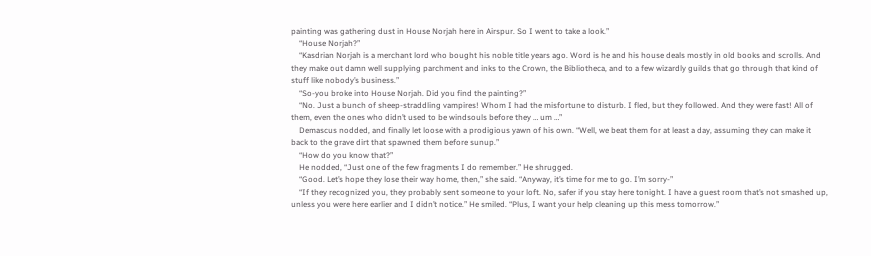painting was gathering dust in House Norjah here in Airspur. So I went to take a look.”
    “House Norjah?”
    “Kasdrian Norjah is a merchant lord who bought his noble title years ago. Word is he and his house deals mostly in old books and scrolls. And they make out damn well supplying parchment and inks to the Crown, the Bibliotheca, and to a few wizardly guilds that go through that kind of stuff like nobody’s business.”
    “So-you broke into House Norjah. Did you find the painting?”
    “No. Just a bunch of sheep-straddling vampires! Whom I had the misfortune to disturb. I fled, but they followed. And they were fast! All of them, even the ones who didn’t used to be windsouls before they … um …”
    Demascus nodded, and finally let loose with a prodigious yawn of his own. “Well, we beat them for at least a day, assuming they can make it back to the grave dirt that spawned them before sunup.”
    “How do you know that?”
    He nodded, “Just one of the few fragments I do remember.” He shrugged.
    “Good. Let’s hope they lose their way home, then,” she said. “Anyway, it’s time for me to go. I’m sorry-”
    “If they recognized you, they probably sent someone to your loft. No, safer if you stay here tonight. I have a guest room that’s not smashed up, unless you were here earlier and I didn’t notice.” He smiled. “Plus, I want your help cleaning up this mess tomorrow.”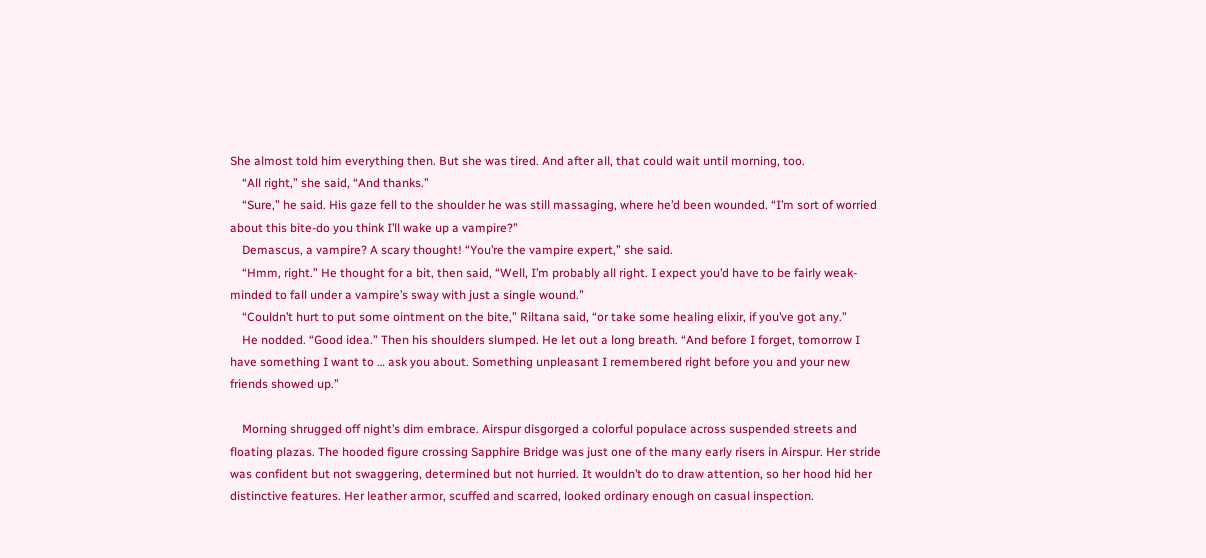She almost told him everything then. But she was tired. And after all, that could wait until morning, too.
    “All right,” she said, “And thanks.”
    “Sure,” he said. His gaze fell to the shoulder he was still massaging, where he’d been wounded. “I’m sort of worried about this bite-do you think I’ll wake up a vampire?”
    Demascus, a vampire? A scary thought! “You’re the vampire expert,” she said.
    “Hmm, right.” He thought for a bit, then said, “Well, I’m probably all right. I expect you’d have to be fairly weak-minded to fall under a vampire’s sway with just a single wound.”
    “Couldn’t hurt to put some ointment on the bite,” Riltana said, “or take some healing elixir, if you’ve got any.”
    He nodded. “Good idea.” Then his shoulders slumped. He let out a long breath. “And before I forget, tomorrow I have something I want to … ask you about. Something unpleasant I remembered right before you and your new friends showed up.”

    Morning shrugged off night’s dim embrace. Airspur disgorged a colorful populace across suspended streets and floating plazas. The hooded figure crossing Sapphire Bridge was just one of the many early risers in Airspur. Her stride was confident but not swaggering, determined but not hurried. It wouldn’t do to draw attention, so her hood hid her distinctive features. Her leather armor, scuffed and scarred, looked ordinary enough on casual inspection.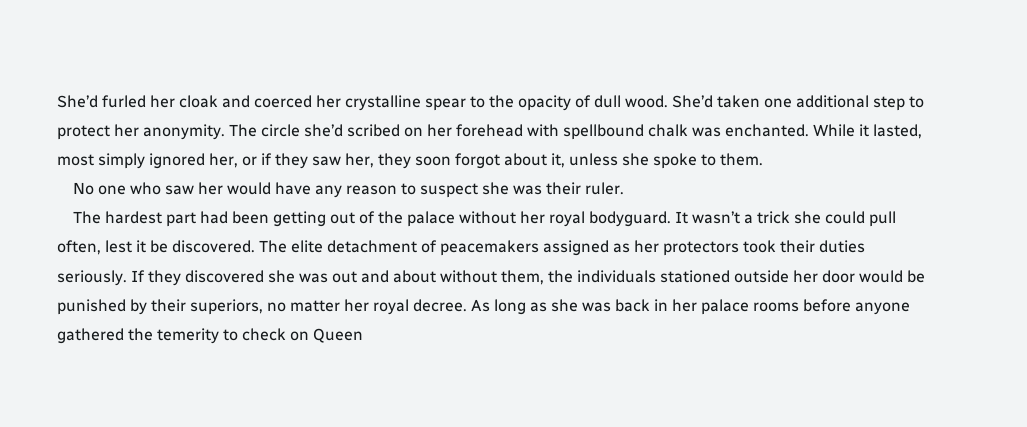She’d furled her cloak and coerced her crystalline spear to the opacity of dull wood. She’d taken one additional step to protect her anonymity. The circle she’d scribed on her forehead with spellbound chalk was enchanted. While it lasted, most simply ignored her, or if they saw her, they soon forgot about it, unless she spoke to them.
    No one who saw her would have any reason to suspect she was their ruler.
    The hardest part had been getting out of the palace without her royal bodyguard. It wasn’t a trick she could pull often, lest it be discovered. The elite detachment of peacemakers assigned as her protectors took their duties seriously. If they discovered she was out and about without them, the individuals stationed outside her door would be punished by their superiors, no matter her royal decree. As long as she was back in her palace rooms before anyone gathered the temerity to check on Queen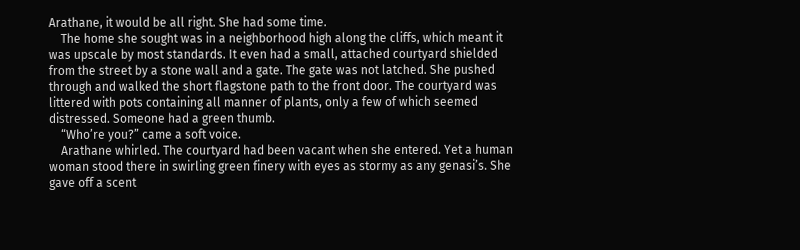Arathane, it would be all right. She had some time.
    The home she sought was in a neighborhood high along the cliffs, which meant it was upscale by most standards. It even had a small, attached courtyard shielded from the street by a stone wall and a gate. The gate was not latched. She pushed through and walked the short flagstone path to the front door. The courtyard was littered with pots containing all manner of plants, only a few of which seemed distressed. Someone had a green thumb.
    “Who’re you?” came a soft voice.
    Arathane whirled. The courtyard had been vacant when she entered. Yet a human woman stood there in swirling green finery with eyes as stormy as any genasi’s. She gave off a scent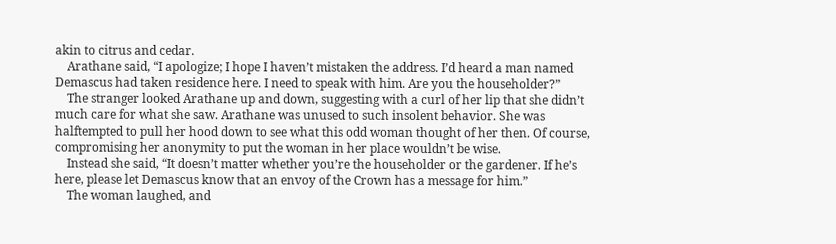akin to citrus and cedar.
    Arathane said, “I apologize; I hope I haven’t mistaken the address. I’d heard a man named Demascus had taken residence here. I need to speak with him. Are you the householder?”
    The stranger looked Arathane up and down, suggesting with a curl of her lip that she didn’t much care for what she saw. Arathane was unused to such insolent behavior. She was halftempted to pull her hood down to see what this odd woman thought of her then. Of course, compromising her anonymity to put the woman in her place wouldn’t be wise.
    Instead she said, “It doesn’t matter whether you’re the householder or the gardener. If he’s here, please let Demascus know that an envoy of the Crown has a message for him.”
    The woman laughed, and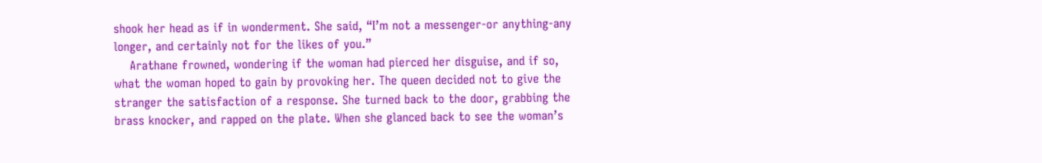shook her head as if in wonderment. She said, “I’m not a messenger-or anything-any longer, and certainly not for the likes of you.”
    Arathane frowned, wondering if the woman had pierced her disguise, and if so, what the woman hoped to gain by provoking her. The queen decided not to give the stranger the satisfaction of a response. She turned back to the door, grabbing the brass knocker, and rapped on the plate. When she glanced back to see the woman’s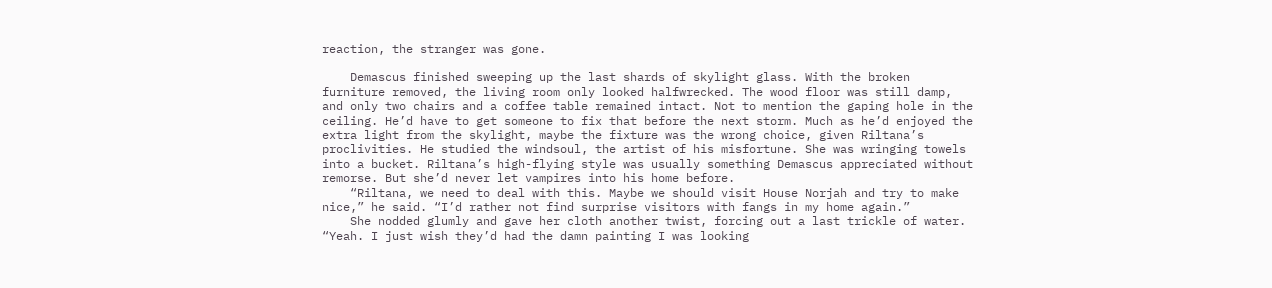reaction, the stranger was gone.

    Demascus finished sweeping up the last shards of skylight glass. With the broken furniture removed, the living room only looked halfwrecked. The wood floor was still damp, and only two chairs and a coffee table remained intact. Not to mention the gaping hole in the ceiling. He’d have to get someone to fix that before the next storm. Much as he’d enjoyed the extra light from the skylight, maybe the fixture was the wrong choice, given Riltana’s proclivities. He studied the windsoul, the artist of his misfortune. She was wringing towels into a bucket. Riltana’s high-flying style was usually something Demascus appreciated without remorse. But she’d never let vampires into his home before.
    “Riltana, we need to deal with this. Maybe we should visit House Norjah and try to make nice,” he said. “I’d rather not find surprise visitors with fangs in my home again.”
    She nodded glumly and gave her cloth another twist, forcing out a last trickle of water. “Yeah. I just wish they’d had the damn painting I was looking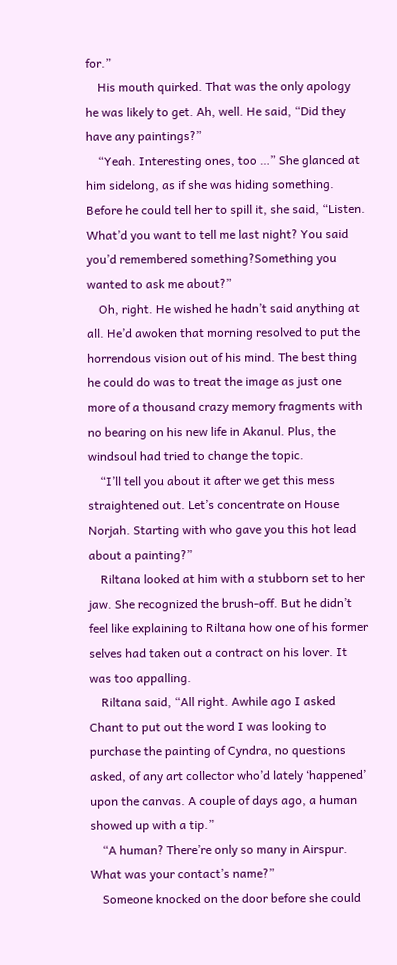for.”
    His mouth quirked. That was the only apology he was likely to get. Ah, well. He said, “Did they have any paintings?”
    “Yeah. Interesting ones, too …” She glanced at him sidelong, as if she was hiding something. Before he could tell her to spill it, she said, “Listen. What’d you want to tell me last night? You said you’d remembered something?Something you wanted to ask me about?”
    Oh, right. He wished he hadn’t said anything at all. He’d awoken that morning resolved to put the horrendous vision out of his mind. The best thing he could do was to treat the image as just one more of a thousand crazy memory fragments with no bearing on his new life in Akanul. Plus, the windsoul had tried to change the topic.
    “I’ll tell you about it after we get this mess straightened out. Let’s concentrate on House Norjah. Starting with who gave you this hot lead about a painting?”
    Riltana looked at him with a stubborn set to her jaw. She recognized the brush-off. But he didn’t feel like explaining to Riltana how one of his former selves had taken out a contract on his lover. It was too appalling.
    Riltana said, “All right. Awhile ago I asked Chant to put out the word I was looking to purchase the painting of Cyndra, no questions asked, of any art collector who’d lately ‘happened’ upon the canvas. A couple of days ago, a human showed up with a tip.”
    “A human? There’re only so many in Airspur. What was your contact’s name?”
    Someone knocked on the door before she could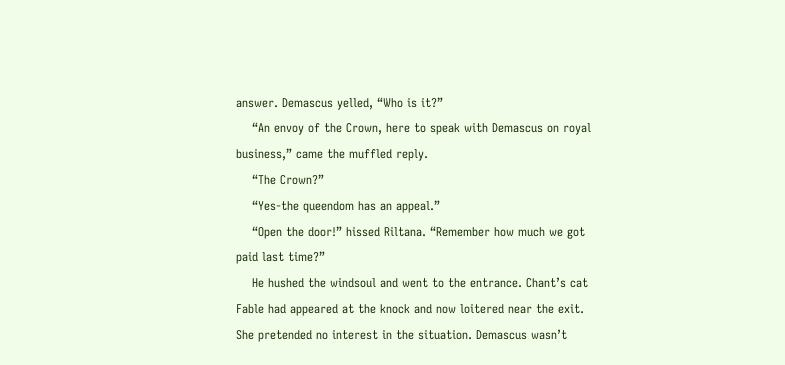answer. Demascus yelled, “Who is it?”
    “An envoy of the Crown, here to speak with Demascus on royal business,” came the muffled reply.
    “The Crown?”
    “Yes-the queendom has an appeal.”
    “Open the door!” hissed Riltana. “Remember how much we got paid last time?”
    He hushed the windsoul and went to the entrance. Chant’s cat Fable had appeared at the knock and now loitered near the exit. She pretended no interest in the situation. Demascus wasn’t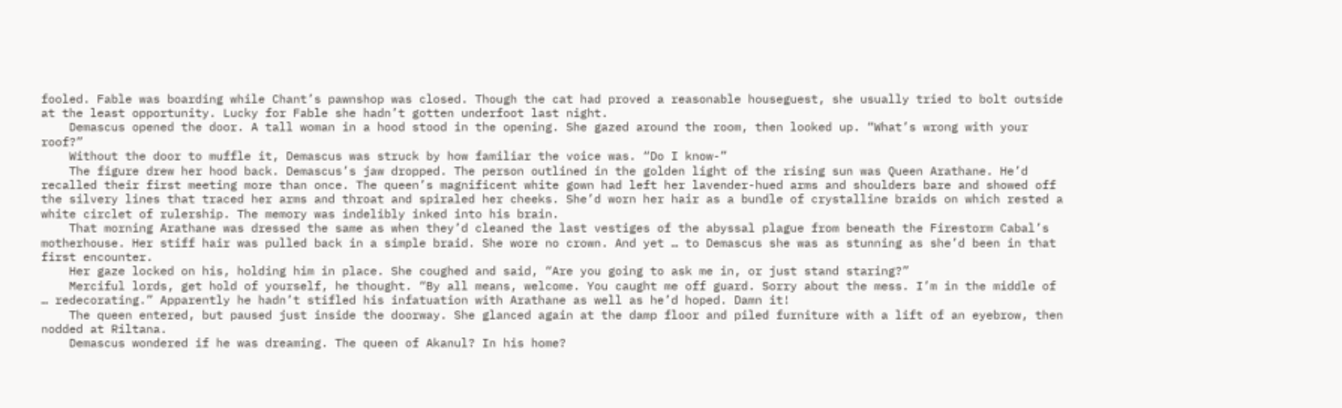fooled. Fable was boarding while Chant’s pawnshop was closed. Though the cat had proved a reasonable houseguest, she usually tried to bolt outside at the least opportunity. Lucky for Fable she hadn’t gotten underfoot last night.
    Demascus opened the door. A tall woman in a hood stood in the opening. She gazed around the room, then looked up. “What’s wrong with your roof?”
    Without the door to muffle it, Demascus was struck by how familiar the voice was. “Do I know-”
    The figure drew her hood back. Demascus’s jaw dropped. The person outlined in the golden light of the rising sun was Queen Arathane. He’d recalled their first meeting more than once. The queen’s magnificent white gown had left her lavender-hued arms and shoulders bare and showed off the silvery lines that traced her arms and throat and spiraled her cheeks. She’d worn her hair as a bundle of crystalline braids on which rested a white circlet of rulership. The memory was indelibly inked into his brain.
    That morning Arathane was dressed the same as when they’d cleaned the last vestiges of the abyssal plague from beneath the Firestorm Cabal’s motherhouse. Her stiff hair was pulled back in a simple braid. She wore no crown. And yet … to Demascus she was as stunning as she’d been in that first encounter.
    Her gaze locked on his, holding him in place. She coughed and said, “Are you going to ask me in, or just stand staring?”
    Merciful lords, get hold of yourself, he thought. “By all means, welcome. You caught me off guard. Sorry about the mess. I’m in the middle of … redecorating.” Apparently he hadn’t stifled his infatuation with Arathane as well as he’d hoped. Damn it!
    The queen entered, but paused just inside the doorway. She glanced again at the damp floor and piled furniture with a lift of an eyebrow, then nodded at Riltana.
    Demascus wondered if he was dreaming. The queen of Akanul? In his home?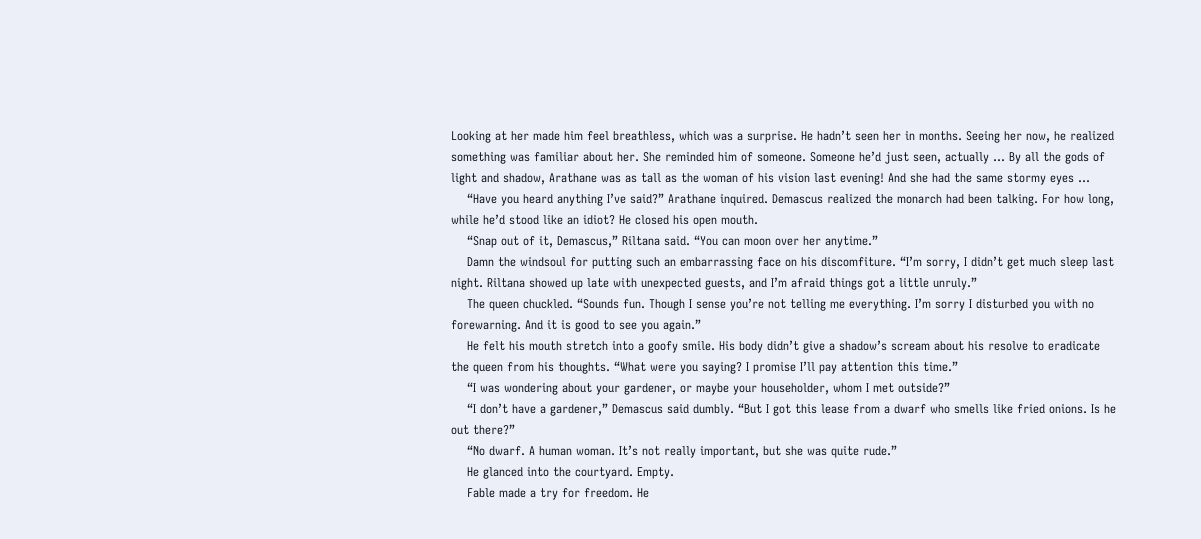Looking at her made him feel breathless, which was a surprise. He hadn’t seen her in months. Seeing her now, he realized something was familiar about her. She reminded him of someone. Someone he’d just seen, actually … By all the gods of light and shadow, Arathane was as tall as the woman of his vision last evening! And she had the same stormy eyes …
    “Have you heard anything I’ve said?” Arathane inquired. Demascus realized the monarch had been talking. For how long, while he’d stood like an idiot? He closed his open mouth.
    “Snap out of it, Demascus,” Riltana said. “You can moon over her anytime.”
    Damn the windsoul for putting such an embarrassing face on his discomfiture. “I’m sorry, I didn’t get much sleep last night. Riltana showed up late with unexpected guests, and I’m afraid things got a little unruly.”
    The queen chuckled. “Sounds fun. Though I sense you’re not telling me everything. I’m sorry I disturbed you with no forewarning. And it is good to see you again.”
    He felt his mouth stretch into a goofy smile. His body didn’t give a shadow’s scream about his resolve to eradicate the queen from his thoughts. “What were you saying? I promise I’ll pay attention this time.”
    “I was wondering about your gardener, or maybe your householder, whom I met outside?”
    “I don’t have a gardener,” Demascus said dumbly. “But I got this lease from a dwarf who smells like fried onions. Is he out there?”
    “No dwarf. A human woman. It’s not really important, but she was quite rude.”
    He glanced into the courtyard. Empty.
    Fable made a try for freedom. He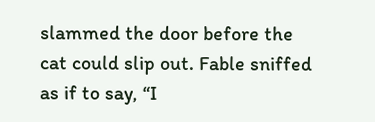slammed the door before the cat could slip out. Fable sniffed as if to say, “I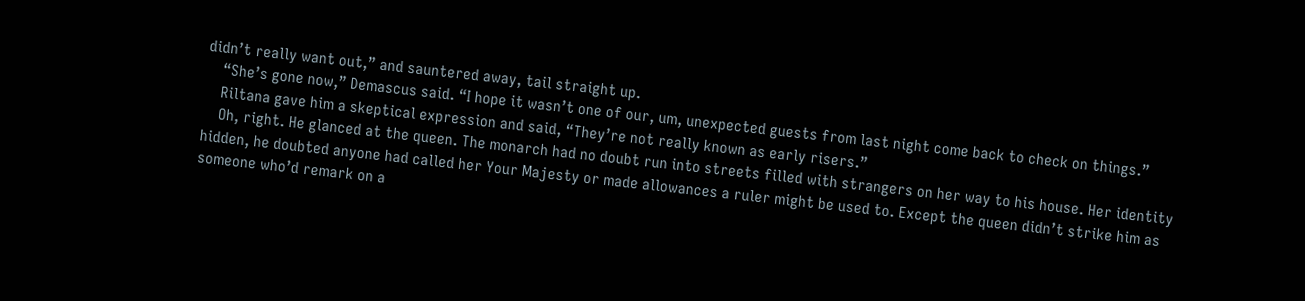didn’t really want out,” and sauntered away, tail straight up.
    “She’s gone now,” Demascus said. “I hope it wasn’t one of our, um, unexpected guests from last night come back to check on things.”
    Riltana gave him a skeptical expression and said, “They’re not really known as early risers.”
    Oh, right. He glanced at the queen. The monarch had no doubt run into streets filled with strangers on her way to his house. Her identity hidden, he doubted anyone had called her Your Majesty or made allowances a ruler might be used to. Except the queen didn’t strike him as someone who’d remark on a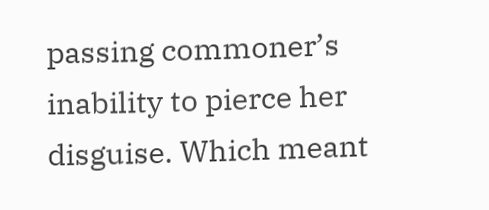passing commoner’s inability to pierce her disguise. Which meant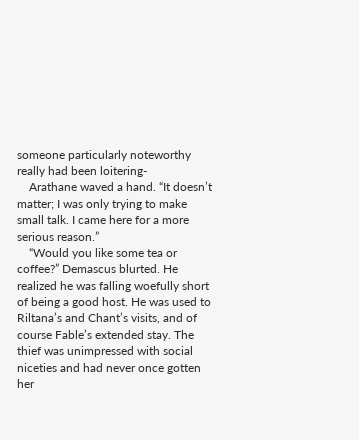someone particularly noteworthy really had been loitering-
    Arathane waved a hand. “It doesn’t matter; I was only trying to make small talk. I came here for a more serious reason.”
    “Would you like some tea or coffee?” Demascus blurted. He realized he was falling woefully short of being a good host. He was used to Riltana’s and Chant’s visits, and of course Fable’s extended stay. The thief was unimpressed with social niceties and had never once gotten her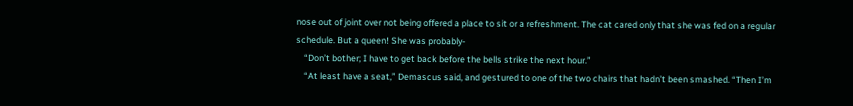nose out of joint over not being offered a place to sit or a refreshment. The cat cared only that she was fed on a regular schedule. But a queen! She was probably-
    “Don’t bother; I have to get back before the bells strike the next hour.”
    “At least have a seat,” Demascus said, and gestured to one of the two chairs that hadn’t been smashed. “Then I’m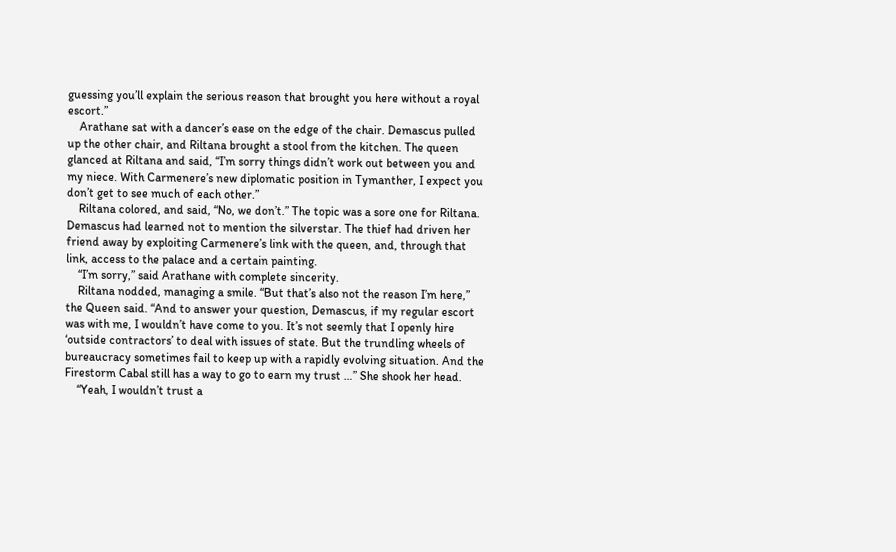guessing you’ll explain the serious reason that brought you here without a royal escort.”
    Arathane sat with a dancer’s ease on the edge of the chair. Demascus pulled up the other chair, and Riltana brought a stool from the kitchen. The queen glanced at Riltana and said, “I’m sorry things didn’t work out between you and my niece. With Carmenere’s new diplomatic position in Tymanther, I expect you don’t get to see much of each other.”
    Riltana colored, and said, “No, we don’t.” The topic was a sore one for Riltana. Demascus had learned not to mention the silverstar. The thief had driven her friend away by exploiting Carmenere’s link with the queen, and, through that link, access to the palace and a certain painting.
    “I’m sorry,” said Arathane with complete sincerity.
    Riltana nodded, managing a smile. “But that’s also not the reason I’m here,” the Queen said. “And to answer your question, Demascus, if my regular escort was with me, I wouldn’t have come to you. It’s not seemly that I openly hire ‘outside contractors’ to deal with issues of state. But the trundling wheels of bureaucracy sometimes fail to keep up with a rapidly evolving situation. And the Firestorm Cabal still has a way to go to earn my trust …” She shook her head.
    “Yeah, I wouldn’t trust a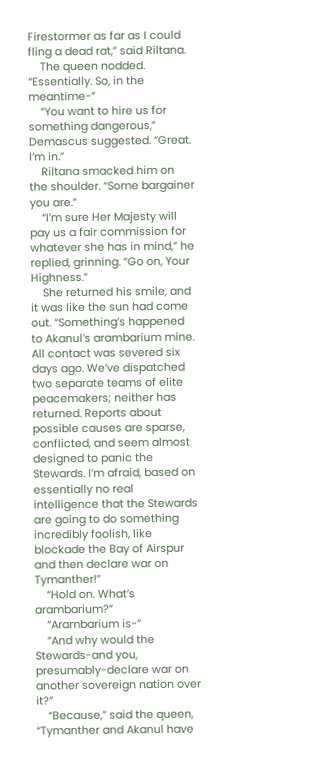Firestormer as far as I could fling a dead rat,” said Riltana.
    The queen nodded. “Essentially. So, in the meantime-”
    “You want to hire us for something dangerous,” Demascus suggested. “Great. I’m in.”
    Riltana smacked him on the shoulder. “Some bargainer you are.”
    “I’m sure Her Majesty will pay us a fair commission for whatever she has in mind,” he replied, grinning. “Go on, Your Highness.”
    She returned his smile, and it was like the sun had come out. “Something’s happened to Akanul’s arambarium mine. All contact was severed six days ago. We’ve dispatched two separate teams of elite peacemakers; neither has returned. Reports about possible causes are sparse, conflicted, and seem almost designed to panic the Stewards. I’m afraid, based on essentially no real intelligence that the Stewards are going to do something incredibly foolish, like blockade the Bay of Airspur and then declare war on Tymanther!”
    “Hold on. What’s arambarium?”
    “Arambarium is-”
    “And why would the Stewards-and you, presumably-declare war on another sovereign nation over it?”
    “Because,” said the queen, “Tymanther and Akanul have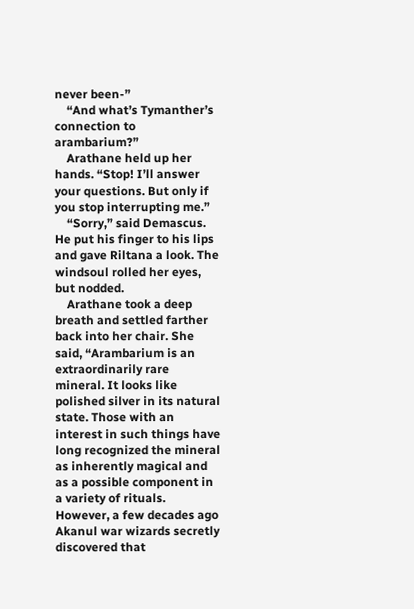never been-”
    “And what’s Tymanther’s connection to arambarium?”
    Arathane held up her hands. “Stop! I’ll answer your questions. But only if you stop interrupting me.”
    “Sorry,” said Demascus. He put his finger to his lips and gave Riltana a look. The windsoul rolled her eyes, but nodded.
    Arathane took a deep breath and settled farther back into her chair. She said, “Arambarium is an extraordinarily rare mineral. It looks like polished silver in its natural state. Those with an interest in such things have long recognized the mineral as inherently magical and as a possible component in a variety of rituals. However, a few decades ago Akanul war wizards secretly discovered that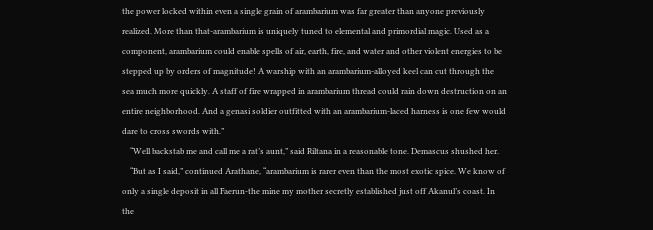the power locked within even a single grain of arambarium was far greater than anyone previously realized. More than that-arambarium is uniquely tuned to elemental and primordial magic. Used as a component, arambarium could enable spells of air, earth, fire, and water and other violent energies to be stepped up by orders of magnitude! A warship with an arambarium-alloyed keel can cut through the sea much more quickly. A staff of fire wrapped in arambarium thread could rain down destruction on an entire neighborhood. And a genasi soldier outfitted with an arambarium-laced harness is one few would dare to cross swords with.”
    “Well backstab me and call me a rat’s aunt,” said Riltana in a reasonable tone. Demascus shushed her.
    “But as I said,” continued Arathane, “arambarium is rarer even than the most exotic spice. We know of only a single deposit in all Faerun-the mine my mother secretly established just off Akanul’s coast. In the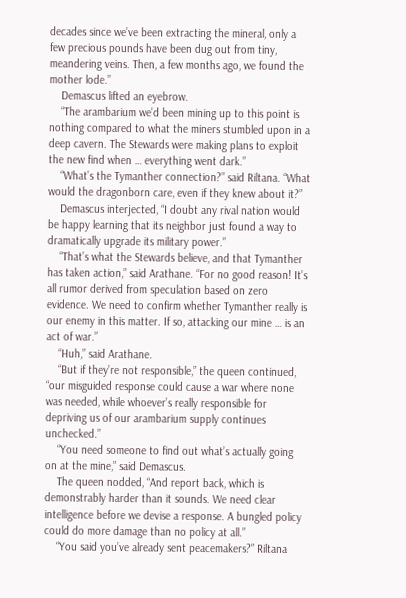decades since we’ve been extracting the mineral, only a few precious pounds have been dug out from tiny, meandering veins. Then, a few months ago, we found the mother lode.”
    Demascus lifted an eyebrow.
    “The arambarium we’d been mining up to this point is nothing compared to what the miners stumbled upon in a deep cavern. The Stewards were making plans to exploit the new find when … everything went dark.”
    “What’s the Tymanther connection?” said Riltana. “What would the dragonborn care, even if they knew about it?”
    Demascus interjected, “I doubt any rival nation would be happy learning that its neighbor just found a way to dramatically upgrade its military power.”
    “That’s what the Stewards believe, and that Tymanther has taken action,” said Arathane. “For no good reason! It’s all rumor derived from speculation based on zero evidence. We need to confirm whether Tymanther really is our enemy in this matter. If so, attacking our mine … is an act of war.”
    “Huh,” said Arathane.
    “But if they’re not responsible,” the queen continued, “our misguided response could cause a war where none was needed, while whoever’s really responsible for depriving us of our arambarium supply continues unchecked.”
    “You need someone to find out what’s actually going on at the mine,” said Demascus.
    The queen nodded, “And report back, which is demonstrably harder than it sounds. We need clear intelligence before we devise a response. A bungled policy could do more damage than no policy at all.”
    “You said you’ve already sent peacemakers?” Riltana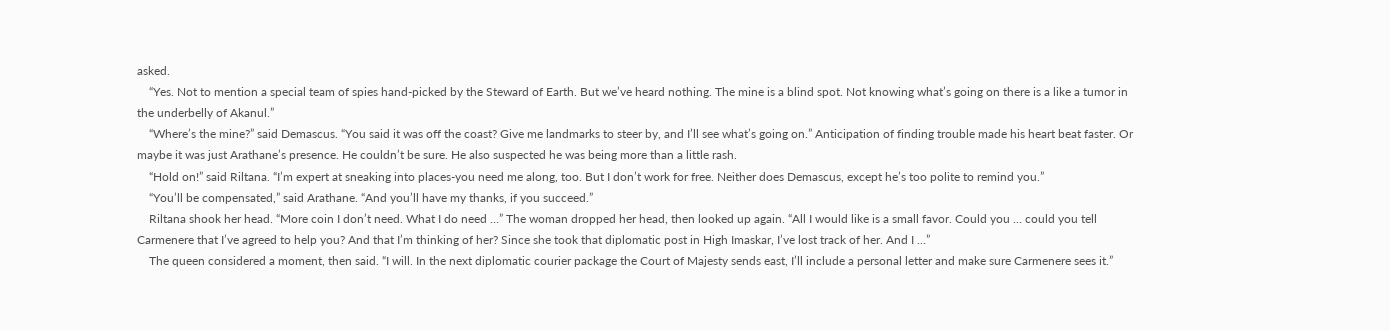asked.
    “Yes. Not to mention a special team of spies hand-picked by the Steward of Earth. But we’ve heard nothing. The mine is a blind spot. Not knowing what’s going on there is a like a tumor in the underbelly of Akanul.”
    “Where’s the mine?” said Demascus. “You said it was off the coast? Give me landmarks to steer by, and I’ll see what’s going on.” Anticipation of finding trouble made his heart beat faster. Or maybe it was just Arathane’s presence. He couldn’t be sure. He also suspected he was being more than a little rash.
    “Hold on!” said Riltana. “I’m expert at sneaking into places-you need me along, too. But I don’t work for free. Neither does Demascus, except he’s too polite to remind you.”
    “You’ll be compensated,” said Arathane. “And you’ll have my thanks, if you succeed.”
    Riltana shook her head. “More coin I don’t need. What I do need …” The woman dropped her head, then looked up again. “All I would like is a small favor. Could you … could you tell Carmenere that I’ve agreed to help you? And that I’m thinking of her? Since she took that diplomatic post in High Imaskar, I’ve lost track of her. And I …”
    The queen considered a moment, then said. “I will. In the next diplomatic courier package the Court of Majesty sends east, I’ll include a personal letter and make sure Carmenere sees it.”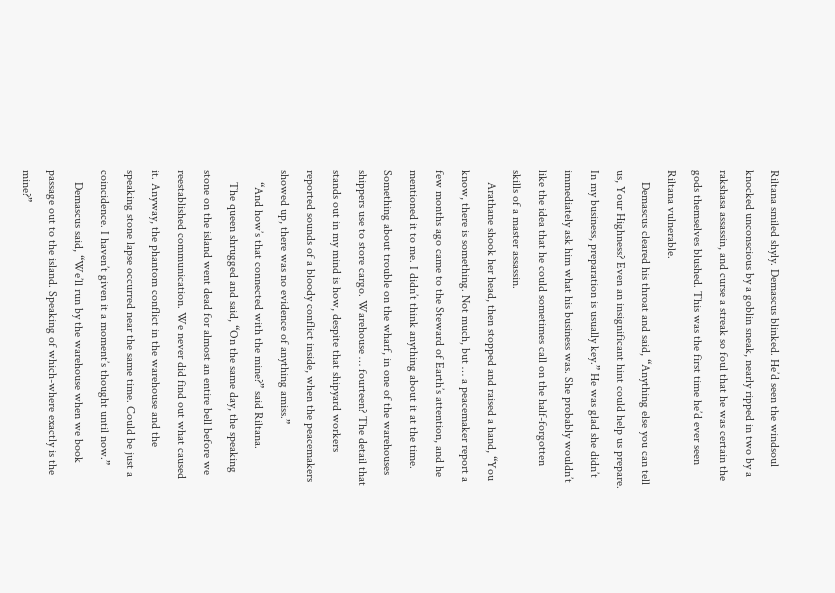Riltana smiled shyly. Demascus blinked. He’d seen the windsoul knocked unconscious by a goblin sneak, nearly ripped in two by a rakshasa assassin, and curse a streak so foul that he was certain the gods themselves blushed. This was the first time he’d ever seen Riltana vulnerable.
    Demascus cleared his throat and said, “Anything else you can tell us, Your Highness? Even an insignificant hint could help us prepare. In my business, preparation is usually key.” He was glad she didn’t immediately ask him what his business was. She probably wouldn’t like the idea that he could sometimes call on the half-forgotten skills of a master assassin.
    Arathane shook her head, then stopped and raised a hand, “You know, there is something. Not much, but … a peacemaker report a few months ago came to the Steward of Earth’s attention, and he mentioned it to me. I didn’t think anything about it at the time. Something about trouble on the wharf, in one of the warehouses shippers use to store cargo. Warehouse … fourteen? The detail that stands out in my mind is how, despite that shipyard workers reported sounds of a bloody conflict inside, when the peacemakers showed up, there was no evidence of anything amiss.”
    “And how’s that connected with the mine?” said Riltana.
    The queen shrugged and said, “On the same day, the speaking stone on the island went dead for almost an entire bell before we reestablished communication. We never did find out what caused it. Anyway, the phantom conflict in the warehouse and the speaking stone lapse occurred near the same time. Could be just a coincidence. I haven’t given it a moment’s thought until now.”
    Demascus said, “We’ll run by the warehouse when we book passage out to the island. Speaking of which-where exactly is the mine?”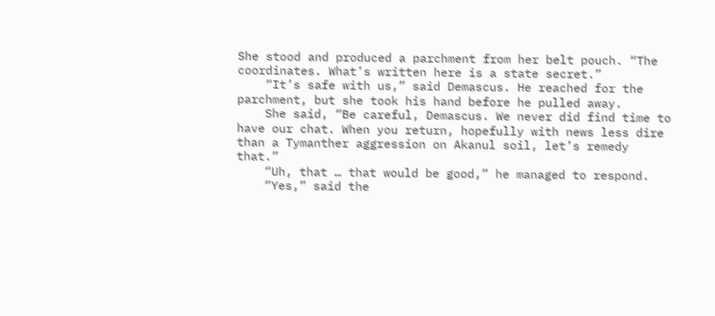She stood and produced a parchment from her belt pouch. “The coordinates. What’s written here is a state secret.”
    “It’s safe with us,” said Demascus. He reached for the parchment, but she took his hand before he pulled away.
    She said, “Be careful, Demascus. We never did find time to have our chat. When you return, hopefully with news less dire than a Tymanther aggression on Akanul soil, let’s remedy that.”
    “Uh, that … that would be good,” he managed to respond.
    “Yes,” said the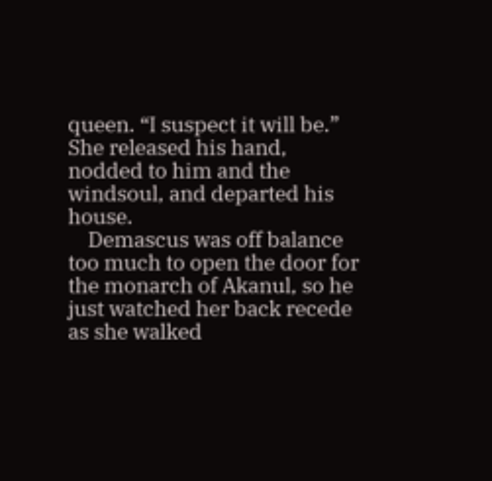queen. “I suspect it will be.” She released his hand, nodded to him and the windsoul, and departed his house.
    Demascus was off balance too much to open the door for the monarch of Akanul, so he just watched her back recede as she walked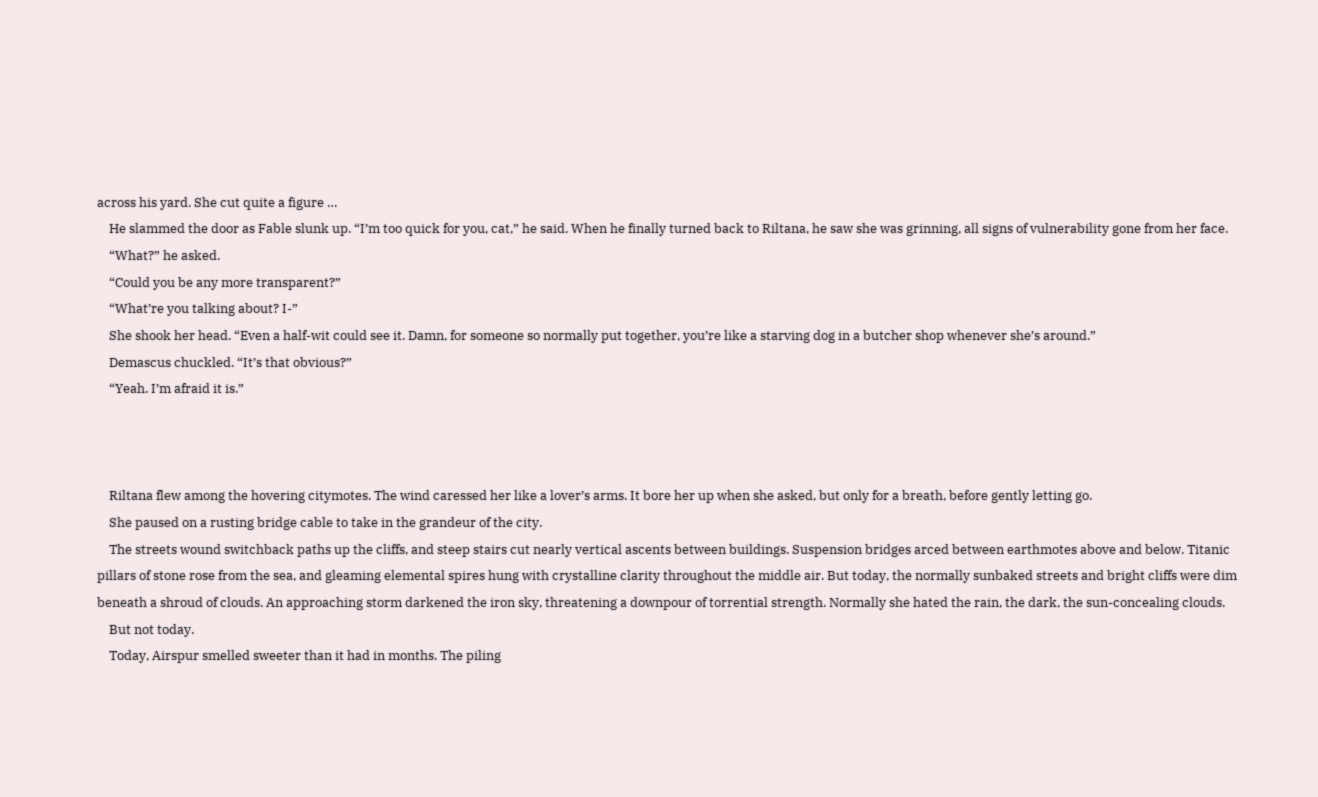across his yard. She cut quite a figure …
    He slammed the door as Fable slunk up. “I’m too quick for you, cat,” he said. When he finally turned back to Riltana, he saw she was grinning, all signs of vulnerability gone from her face.
    “What?” he asked.
    “Could you be any more transparent?”
    “What’re you talking about? I-”
    She shook her head. “Even a half-wit could see it. Damn, for someone so normally put together, you’re like a starving dog in a butcher shop whenever she’s around.”
    Demascus chuckled. “It’s that obvious?”
    “Yeah. I’m afraid it is.”



    Riltana flew among the hovering citymotes. The wind caressed her like a lover’s arms. It bore her up when she asked, but only for a breath, before gently letting go.
    She paused on a rusting bridge cable to take in the grandeur of the city.
    The streets wound switchback paths up the cliffs, and steep stairs cut nearly vertical ascents between buildings. Suspension bridges arced between earthmotes above and below. Titanic pillars of stone rose from the sea, and gleaming elemental spires hung with crystalline clarity throughout the middle air. But today, the normally sunbaked streets and bright cliffs were dim beneath a shroud of clouds. An approaching storm darkened the iron sky, threatening a downpour of torrential strength. Normally she hated the rain, the dark, the sun-concealing clouds.
    But not today.
    Today, Airspur smelled sweeter than it had in months. The piling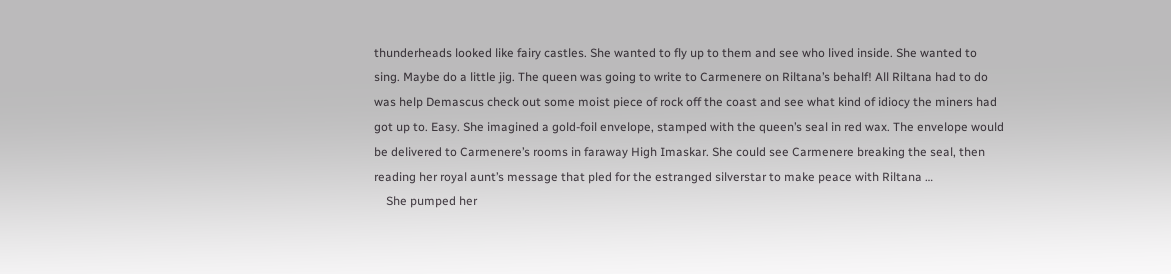thunderheads looked like fairy castles. She wanted to fly up to them and see who lived inside. She wanted to sing. Maybe do a little jig. The queen was going to write to Carmenere on Riltana’s behalf! All Riltana had to do was help Demascus check out some moist piece of rock off the coast and see what kind of idiocy the miners had got up to. Easy. She imagined a gold-foil envelope, stamped with the queen’s seal in red wax. The envelope would be delivered to Carmenere’s rooms in faraway High Imaskar. She could see Carmenere breaking the seal, then reading her royal aunt’s message that pled for the estranged silverstar to make peace with Riltana …
    She pumped her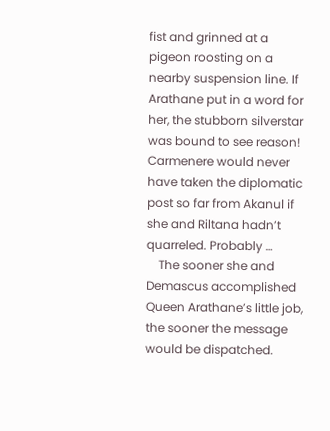fist and grinned at a pigeon roosting on a nearby suspension line. If Arathane put in a word for her, the stubborn silverstar was bound to see reason! Carmenere would never have taken the diplomatic post so far from Akanul if she and Riltana hadn’t quarreled. Probably …
    The sooner she and Demascus accomplished Queen Arathane’s little job, the sooner the message would be dispatched.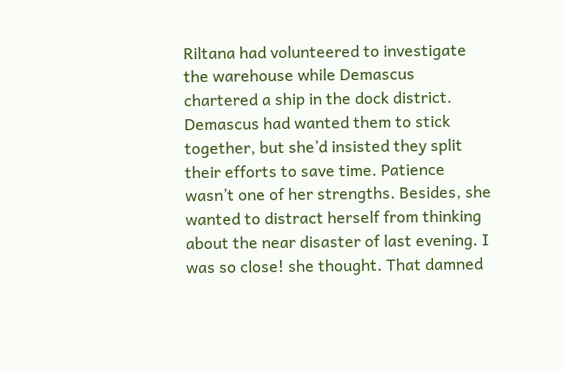Riltana had volunteered to investigate the warehouse while Demascus chartered a ship in the dock district. Demascus had wanted them to stick together, but she’d insisted they split their efforts to save time. Patience wasn’t one of her strengths. Besides, she wanted to distract herself from thinking about the near disaster of last evening. I was so close! she thought. That damned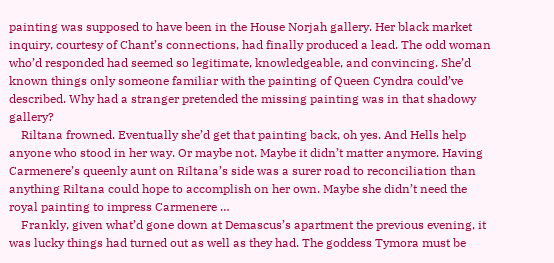painting was supposed to have been in the House Norjah gallery. Her black market inquiry, courtesy of Chant’s connections, had finally produced a lead. The odd woman who’d responded had seemed so legitimate, knowledgeable, and convincing. She’d known things only someone familiar with the painting of Queen Cyndra could’ve described. Why had a stranger pretended the missing painting was in that shadowy gallery?
    Riltana frowned. Eventually she’d get that painting back, oh yes. And Hells help anyone who stood in her way. Or maybe not. Maybe it didn’t matter anymore. Having Carmenere’s queenly aunt on Riltana’s side was a surer road to reconciliation than anything Riltana could hope to accomplish on her own. Maybe she didn’t need the royal painting to impress Carmenere …
    Frankly, given what’d gone down at Demascus’s apartment the previous evening, it was lucky things had turned out as well as they had. The goddess Tymora must be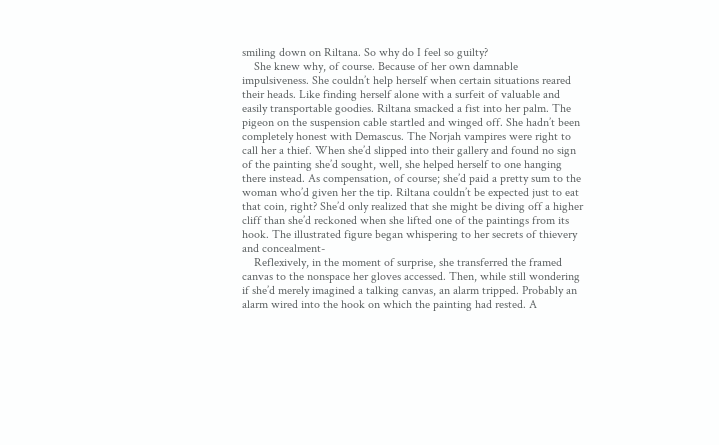smiling down on Riltana. So why do I feel so guilty?
    She knew why, of course. Because of her own damnable impulsiveness. She couldn’t help herself when certain situations reared their heads. Like finding herself alone with a surfeit of valuable and easily transportable goodies. Riltana smacked a fist into her palm. The pigeon on the suspension cable startled and winged off. She hadn’t been completely honest with Demascus. The Norjah vampires were right to call her a thief. When she’d slipped into their gallery and found no sign of the painting she’d sought, well, she helped herself to one hanging there instead. As compensation, of course; she’d paid a pretty sum to the woman who’d given her the tip. Riltana couldn’t be expected just to eat that coin, right? She’d only realized that she might be diving off a higher cliff than she’d reckoned when she lifted one of the paintings from its hook. The illustrated figure began whispering to her secrets of thievery and concealment-
    Reflexively, in the moment of surprise, she transferred the framed canvas to the nonspace her gloves accessed. Then, while still wondering if she’d merely imagined a talking canvas, an alarm tripped. Probably an alarm wired into the hook on which the painting had rested. A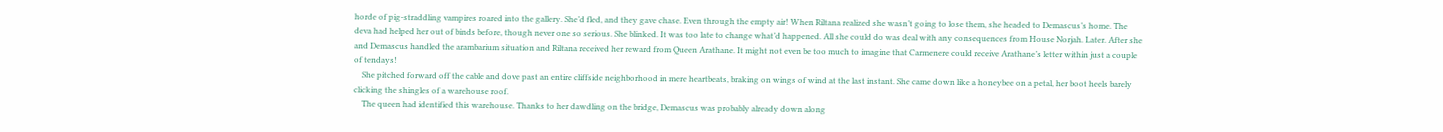horde of pig-straddling vampires roared into the gallery. She’d fled, and they gave chase. Even through the empty air! When Riltana realized she wasn’t going to lose them, she headed to Demascus’s home. The deva had helped her out of binds before, though never one so serious. She blinked. It was too late to change what’d happened. All she could do was deal with any consequences from House Norjah. Later. After she and Demascus handled the arambarium situation and Riltana received her reward from Queen Arathane. It might not even be too much to imagine that Carmenere could receive Arathane’s letter within just a couple of tendays!
    She pitched forward off the cable and dove past an entire cliffside neighborhood in mere heartbeats, braking on wings of wind at the last instant. She came down like a honeybee on a petal, her boot heels barely clicking the shingles of a warehouse roof.
    The queen had identified this warehouse. Thanks to her dawdling on the bridge, Demascus was probably already down along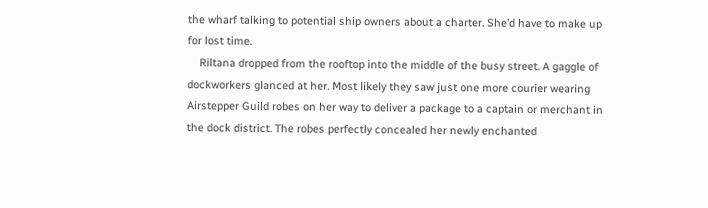the wharf talking to potential ship owners about a charter. She’d have to make up for lost time.
    Riltana dropped from the rooftop into the middle of the busy street. A gaggle of dockworkers glanced at her. Most likely they saw just one more courier wearing Airstepper Guild robes on her way to deliver a package to a captain or merchant in the dock district. The robes perfectly concealed her newly enchanted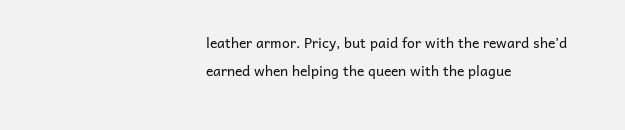leather armor. Pricy, but paid for with the reward she’d earned when helping the queen with the plague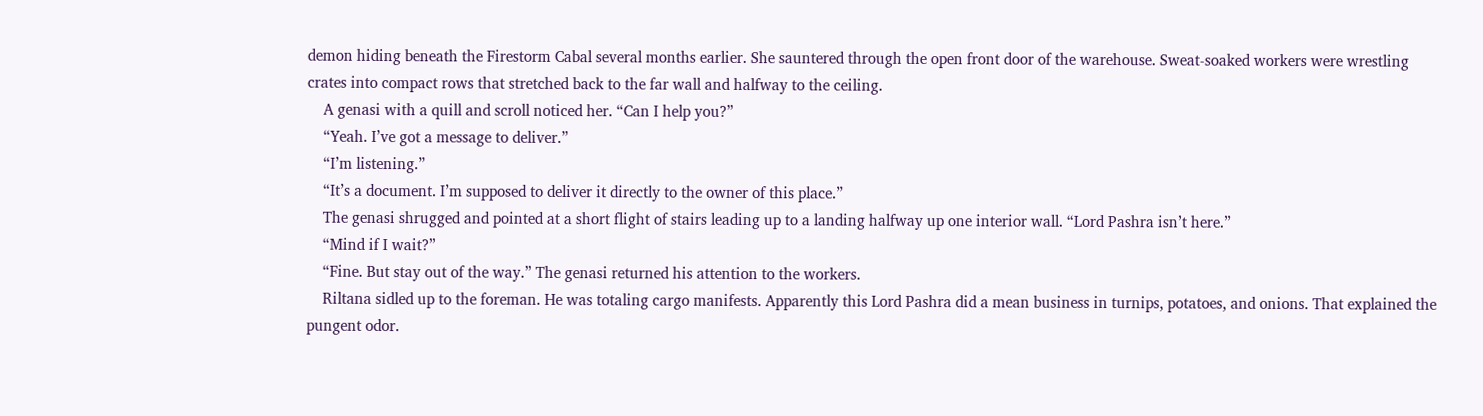demon hiding beneath the Firestorm Cabal several months earlier. She sauntered through the open front door of the warehouse. Sweat-soaked workers were wrestling crates into compact rows that stretched back to the far wall and halfway to the ceiling.
    A genasi with a quill and scroll noticed her. “Can I help you?”
    “Yeah. I’ve got a message to deliver.”
    “I’m listening.”
    “It’s a document. I’m supposed to deliver it directly to the owner of this place.”
    The genasi shrugged and pointed at a short flight of stairs leading up to a landing halfway up one interior wall. “Lord Pashra isn’t here.”
    “Mind if I wait?”
    “Fine. But stay out of the way.” The genasi returned his attention to the workers.
    Riltana sidled up to the foreman. He was totaling cargo manifests. Apparently this Lord Pashra did a mean business in turnips, potatoes, and onions. That explained the pungent odor.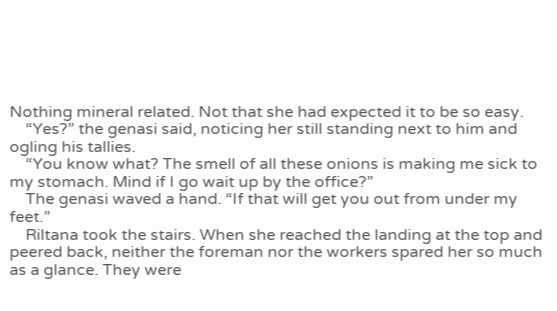Nothing mineral related. Not that she had expected it to be so easy.
    “Yes?” the genasi said, noticing her still standing next to him and ogling his tallies.
    “You know what? The smell of all these onions is making me sick to my stomach. Mind if I go wait up by the office?”
    The genasi waved a hand. “If that will get you out from under my feet.”
    Riltana took the stairs. When she reached the landing at the top and peered back, neither the foreman nor the workers spared her so much as a glance. They were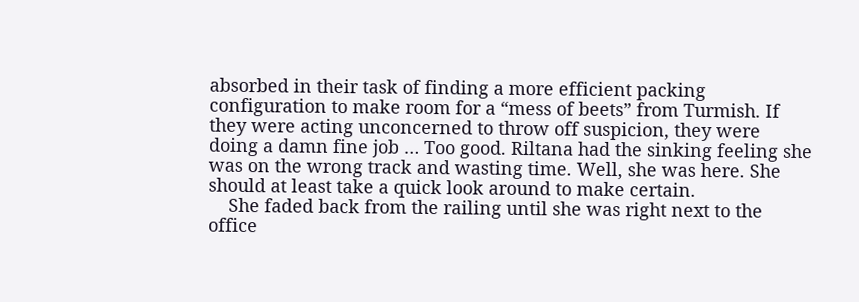absorbed in their task of finding a more efficient packing configuration to make room for a “mess of beets” from Turmish. If they were acting unconcerned to throw off suspicion, they were doing a damn fine job … Too good. Riltana had the sinking feeling she was on the wrong track and wasting time. Well, she was here. She should at least take a quick look around to make certain.
    She faded back from the railing until she was right next to the office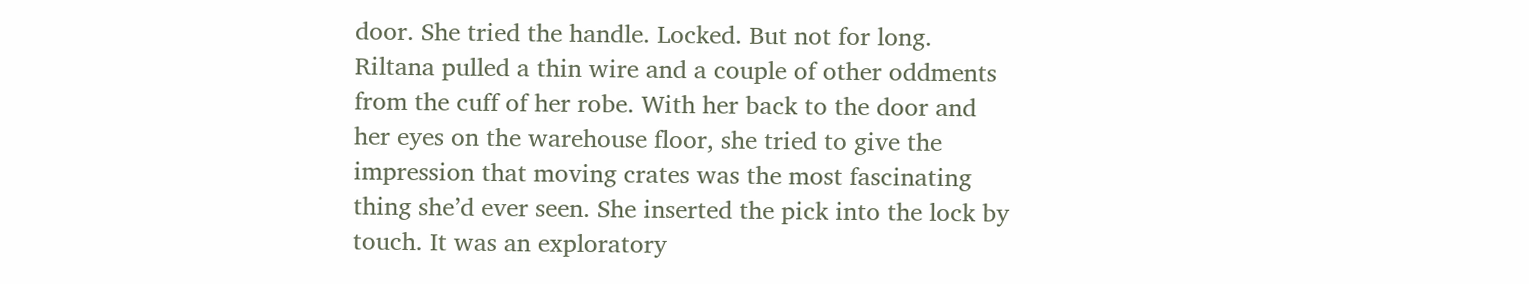door. She tried the handle. Locked. But not for long. Riltana pulled a thin wire and a couple of other oddments from the cuff of her robe. With her back to the door and her eyes on the warehouse floor, she tried to give the impression that moving crates was the most fascinating thing she’d ever seen. She inserted the pick into the lock by touch. It was an exploratory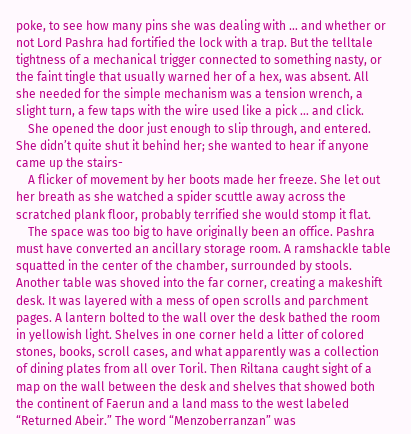poke, to see how many pins she was dealing with … and whether or not Lord Pashra had fortified the lock with a trap. But the telltale tightness of a mechanical trigger connected to something nasty, or the faint tingle that usually warned her of a hex, was absent. All she needed for the simple mechanism was a tension wrench, a slight turn, a few taps with the wire used like a pick … and click.
    She opened the door just enough to slip through, and entered. She didn’t quite shut it behind her; she wanted to hear if anyone came up the stairs-
    A flicker of movement by her boots made her freeze. She let out her breath as she watched a spider scuttle away across the scratched plank floor, probably terrified she would stomp it flat.
    The space was too big to have originally been an office. Pashra must have converted an ancillary storage room. A ramshackle table squatted in the center of the chamber, surrounded by stools. Another table was shoved into the far corner, creating a makeshift desk. It was layered with a mess of open scrolls and parchment pages. A lantern bolted to the wall over the desk bathed the room in yellowish light. Shelves in one corner held a litter of colored stones, books, scroll cases, and what apparently was a collection of dining plates from all over Toril. Then Riltana caught sight of a map on the wall between the desk and shelves that showed both the continent of Faerun and a land mass to the west labeled “Returned Abeir.” The word “Menzoberranzan” was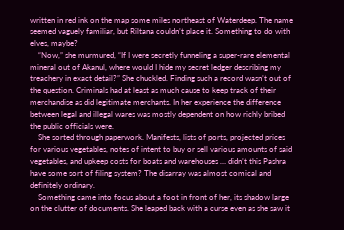written in red ink on the map some miles northeast of Waterdeep. The name seemed vaguely familiar, but Riltana couldn’t place it. Something to do with elves, maybe?
    “Now,” she murmured, “If I were secretly funneling a super-rare elemental mineral out of Akanul, where would I hide my secret ledger describing my treachery in exact detail?” She chuckled. Finding such a record wasn’t out of the question. Criminals had at least as much cause to keep track of their merchandise as did legitimate merchants. In her experience the difference between legal and illegal wares was mostly dependent on how richly bribed the public officials were.
    She sorted through paperwork. Manifests, lists of ports, projected prices for various vegetables, notes of intent to buy or sell various amounts of said vegetables, and upkeep costs for boats and warehouses … didn’t this Pashra have some sort of filing system? The disarray was almost comical and definitely ordinary.
    Something came into focus about a foot in front of her, its shadow large on the clutter of documents. She leaped back with a curse even as she saw it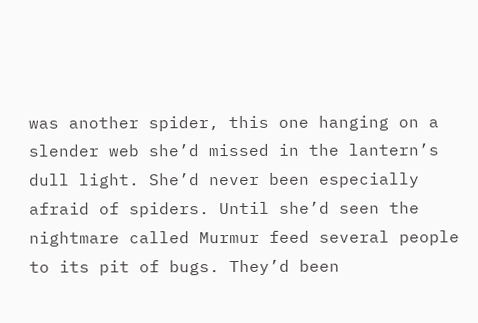was another spider, this one hanging on a slender web she’d missed in the lantern’s dull light. She’d never been especially afraid of spiders. Until she’d seen the nightmare called Murmur feed several people to its pit of bugs. They’d been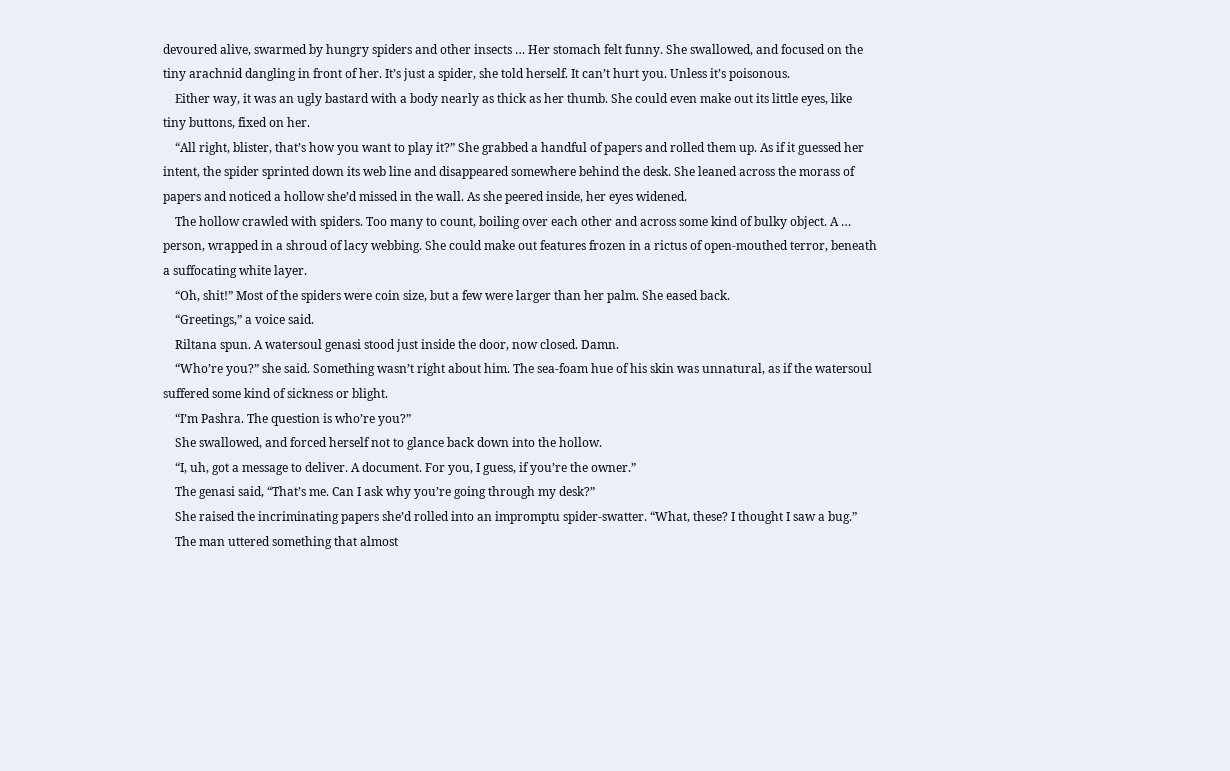devoured alive, swarmed by hungry spiders and other insects … Her stomach felt funny. She swallowed, and focused on the tiny arachnid dangling in front of her. It’s just a spider, she told herself. It can’t hurt you. Unless it’s poisonous.
    Either way, it was an ugly bastard with a body nearly as thick as her thumb. She could even make out its little eyes, like tiny buttons, fixed on her.
    “All right, blister, that’s how you want to play it?” She grabbed a handful of papers and rolled them up. As if it guessed her intent, the spider sprinted down its web line and disappeared somewhere behind the desk. She leaned across the morass of papers and noticed a hollow she’d missed in the wall. As she peered inside, her eyes widened.
    The hollow crawled with spiders. Too many to count, boiling over each other and across some kind of bulky object. A … person, wrapped in a shroud of lacy webbing. She could make out features frozen in a rictus of open-mouthed terror, beneath a suffocating white layer.
    “Oh, shit!” Most of the spiders were coin size, but a few were larger than her palm. She eased back.
    “Greetings,” a voice said.
    Riltana spun. A watersoul genasi stood just inside the door, now closed. Damn.
    “Who’re you?” she said. Something wasn’t right about him. The sea-foam hue of his skin was unnatural, as if the watersoul suffered some kind of sickness or blight.
    “I’m Pashra. The question is who’re you?”
    She swallowed, and forced herself not to glance back down into the hollow.
    “I, uh, got a message to deliver. A document. For you, I guess, if you’re the owner.”
    The genasi said, “That’s me. Can I ask why you’re going through my desk?”
    She raised the incriminating papers she’d rolled into an impromptu spider-swatter. “What, these? I thought I saw a bug.”
    The man uttered something that almost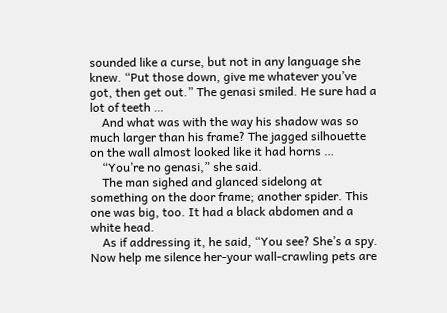sounded like a curse, but not in any language she knew. “Put those down, give me whatever you’ve got, then get out.” The genasi smiled. He sure had a lot of teeth …
    And what was with the way his shadow was so much larger than his frame? The jagged silhouette on the wall almost looked like it had horns …
    “You’re no genasi,” she said.
    The man sighed and glanced sidelong at something on the door frame; another spider. This one was big, too. It had a black abdomen and a white head.
    As if addressing it, he said, “You see? She’s a spy. Now help me silence her-your wall-crawling pets are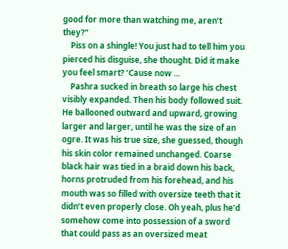good for more than watching me, aren’t they?”
    Piss on a shingle! You just had to tell him you pierced his disguise, she thought. Did it make you feel smart? ’Cause now …
    Pashra sucked in breath so large his chest visibly expanded. Then his body followed suit. He ballooned outward and upward, growing larger and larger, until he was the size of an ogre. It was his true size, she guessed, though his skin color remained unchanged. Coarse black hair was tied in a braid down his back, horns protruded from his forehead, and his mouth was so filled with oversize teeth that it didn’t even properly close. Oh yeah, plus he’d somehow come into possession of a sword that could pass as an oversized meat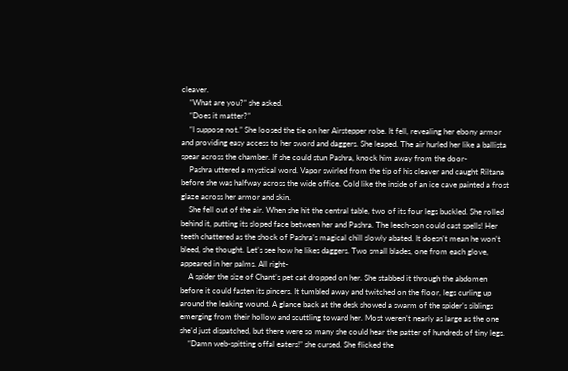cleaver.
    “What are you?” she asked.
    “Does it matter?”
    “I suppose not.” She loosed the tie on her Airstepper robe. It fell, revealing her ebony armor and providing easy access to her sword and daggers. She leaped. The air hurled her like a ballista spear across the chamber. If she could stun Pashra, knock him away from the door-
    Pashra uttered a mystical word. Vapor swirled from the tip of his cleaver and caught Riltana before she was halfway across the wide office. Cold like the inside of an ice cave painted a frost glaze across her armor and skin.
    She fell out of the air. When she hit the central table, two of its four legs buckled. She rolled behind it, putting its sloped face between her and Pashra. The leech-son could cast spells! Her teeth chattered as the shock of Pashra’s magical chill slowly abated. It doesn’t mean he won’t bleed, she thought. Let’s see how he likes daggers. Two small blades, one from each glove, appeared in her palms. All right-
    A spider the size of Chant’s pet cat dropped on her. She stabbed it through the abdomen before it could fasten its pincers. It tumbled away and twitched on the floor, legs curling up around the leaking wound. A glance back at the desk showed a swarm of the spider’s siblings emerging from their hollow and scuttling toward her. Most weren’t nearly as large as the one she’d just dispatched, but there were so many she could hear the patter of hundreds of tiny legs.
    “Damn web-spitting offal eaters!” she cursed. She flicked the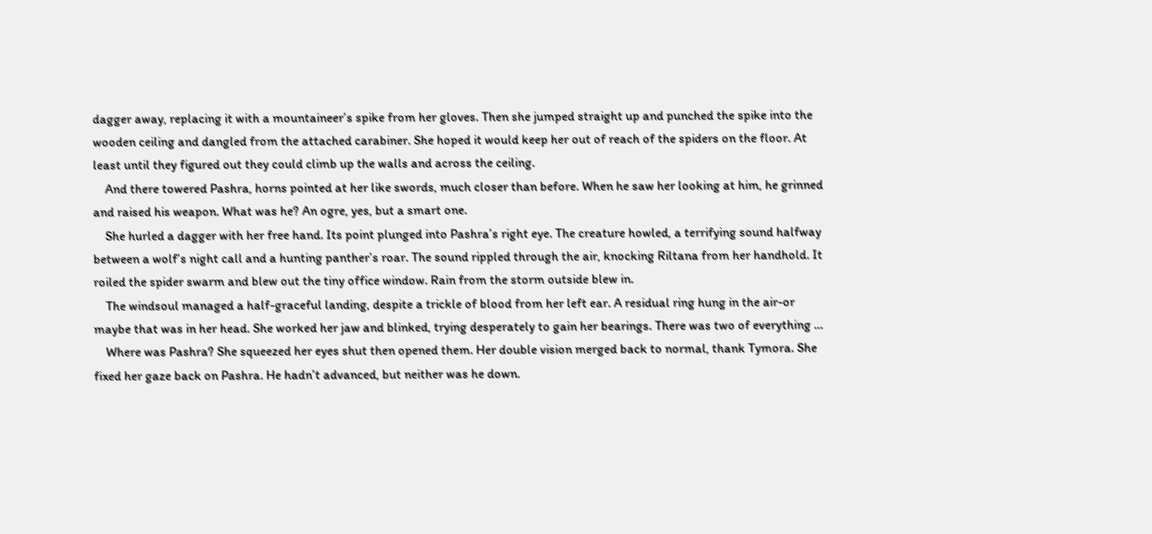dagger away, replacing it with a mountaineer’s spike from her gloves. Then she jumped straight up and punched the spike into the wooden ceiling and dangled from the attached carabiner. She hoped it would keep her out of reach of the spiders on the floor. At least until they figured out they could climb up the walls and across the ceiling.
    And there towered Pashra, horns pointed at her like swords, much closer than before. When he saw her looking at him, he grinned and raised his weapon. What was he? An ogre, yes, but a smart one.
    She hurled a dagger with her free hand. Its point plunged into Pashra’s right eye. The creature howled, a terrifying sound halfway between a wolf’s night call and a hunting panther’s roar. The sound rippled through the air, knocking Riltana from her handhold. It roiled the spider swarm and blew out the tiny office window. Rain from the storm outside blew in.
    The windsoul managed a half-graceful landing, despite a trickle of blood from her left ear. A residual ring hung in the air-or maybe that was in her head. She worked her jaw and blinked, trying desperately to gain her bearings. There was two of everything …
    Where was Pashra? She squeezed her eyes shut then opened them. Her double vision merged back to normal, thank Tymora. She fixed her gaze back on Pashra. He hadn’t advanced, but neither was he down.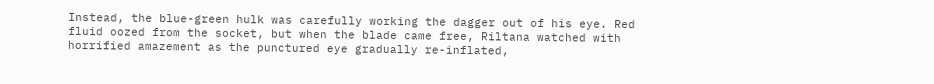Instead, the blue-green hulk was carefully working the dagger out of his eye. Red fluid oozed from the socket, but when the blade came free, Riltana watched with horrified amazement as the punctured eye gradually re-inflated,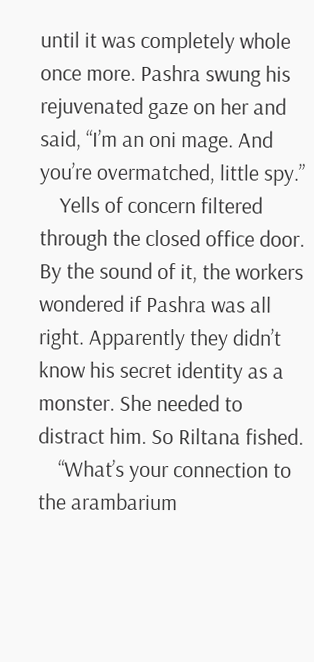until it was completely whole once more. Pashra swung his rejuvenated gaze on her and said, “I’m an oni mage. And you’re overmatched, little spy.”
    Yells of concern filtered through the closed office door. By the sound of it, the workers wondered if Pashra was all right. Apparently they didn’t know his secret identity as a monster. She needed to distract him. So Riltana fished.
    “What’s your connection to the arambarium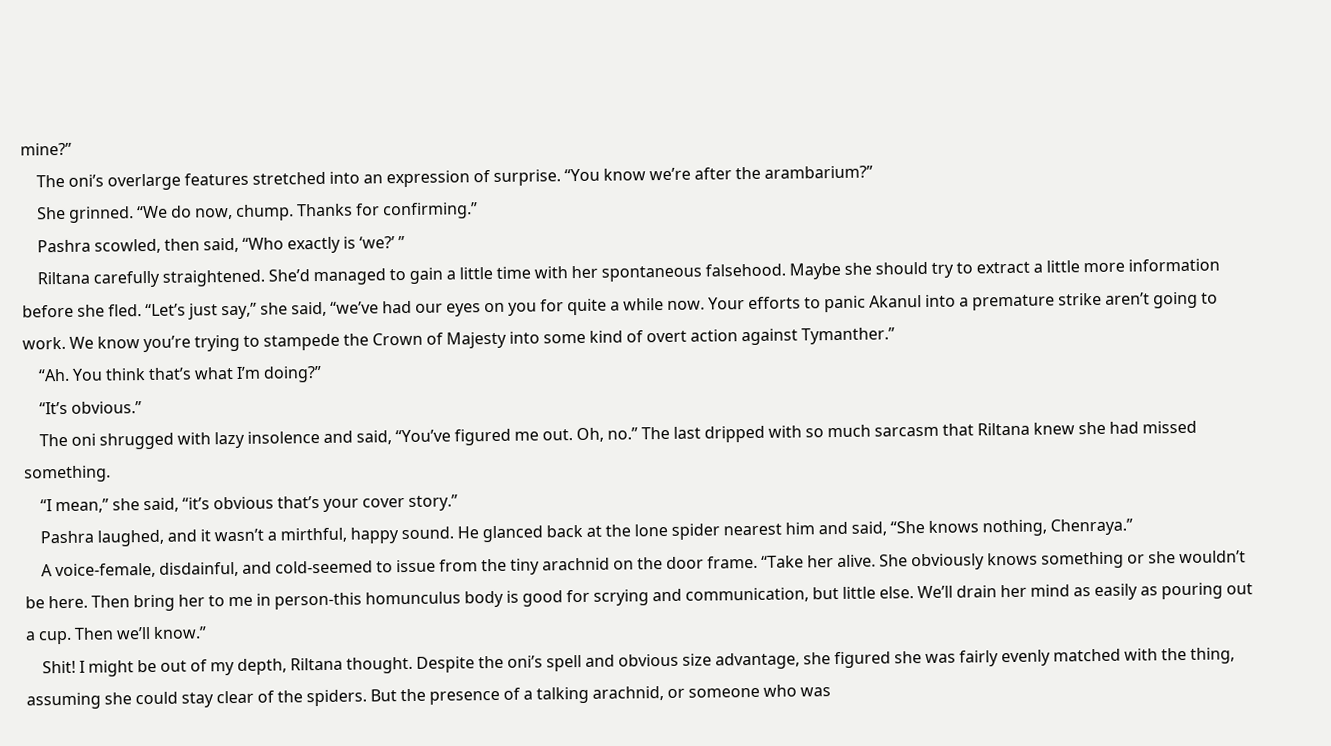mine?”
    The oni’s overlarge features stretched into an expression of surprise. “You know we’re after the arambarium?”
    She grinned. “We do now, chump. Thanks for confirming.”
    Pashra scowled, then said, “Who exactly is ‘we?’ ”
    Riltana carefully straightened. She’d managed to gain a little time with her spontaneous falsehood. Maybe she should try to extract a little more information before she fled. “Let’s just say,” she said, “we’ve had our eyes on you for quite a while now. Your efforts to panic Akanul into a premature strike aren’t going to work. We know you’re trying to stampede the Crown of Majesty into some kind of overt action against Tymanther.”
    “Ah. You think that’s what I’m doing?”
    “It’s obvious.”
    The oni shrugged with lazy insolence and said, “You’ve figured me out. Oh, no.” The last dripped with so much sarcasm that Riltana knew she had missed something.
    “I mean,” she said, “it’s obvious that’s your cover story.”
    Pashra laughed, and it wasn’t a mirthful, happy sound. He glanced back at the lone spider nearest him and said, “She knows nothing, Chenraya.”
    A voice-female, disdainful, and cold-seemed to issue from the tiny arachnid on the door frame. “Take her alive. She obviously knows something or she wouldn’t be here. Then bring her to me in person-this homunculus body is good for scrying and communication, but little else. We’ll drain her mind as easily as pouring out a cup. Then we’ll know.”
    Shit! I might be out of my depth, Riltana thought. Despite the oni’s spell and obvious size advantage, she figured she was fairly evenly matched with the thing, assuming she could stay clear of the spiders. But the presence of a talking arachnid, or someone who was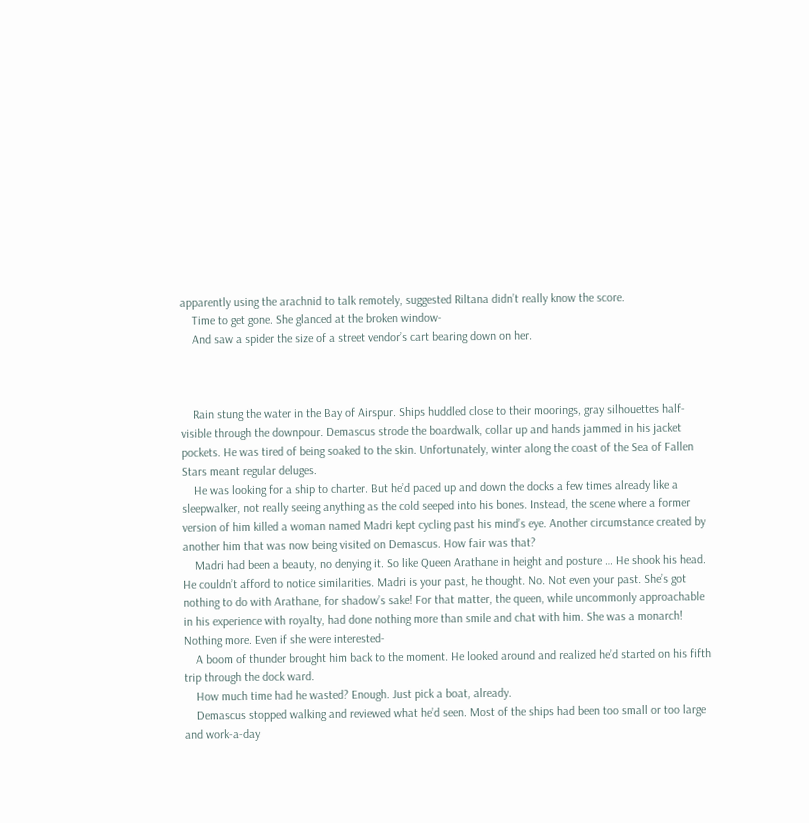apparently using the arachnid to talk remotely, suggested Riltana didn’t really know the score.
    Time to get gone. She glanced at the broken window-
    And saw a spider the size of a street vendor’s cart bearing down on her.



    Rain stung the water in the Bay of Airspur. Ships huddled close to their moorings, gray silhouettes half-visible through the downpour. Demascus strode the boardwalk, collar up and hands jammed in his jacket pockets. He was tired of being soaked to the skin. Unfortunately, winter along the coast of the Sea of Fallen Stars meant regular deluges.
    He was looking for a ship to charter. But he’d paced up and down the docks a few times already like a sleepwalker, not really seeing anything as the cold seeped into his bones. Instead, the scene where a former version of him killed a woman named Madri kept cycling past his mind’s eye. Another circumstance created by another him that was now being visited on Demascus. How fair was that?
    Madri had been a beauty, no denying it. So like Queen Arathane in height and posture … He shook his head. He couldn’t afford to notice similarities. Madri is your past, he thought. No. Not even your past. She’s got nothing to do with Arathane, for shadow’s sake! For that matter, the queen, while uncommonly approachable in his experience with royalty, had done nothing more than smile and chat with him. She was a monarch! Nothing more. Even if she were interested-
    A boom of thunder brought him back to the moment. He looked around and realized he’d started on his fifth trip through the dock ward.
    How much time had he wasted? Enough. Just pick a boat, already.
    Demascus stopped walking and reviewed what he’d seen. Most of the ships had been too small or too large and work-a-day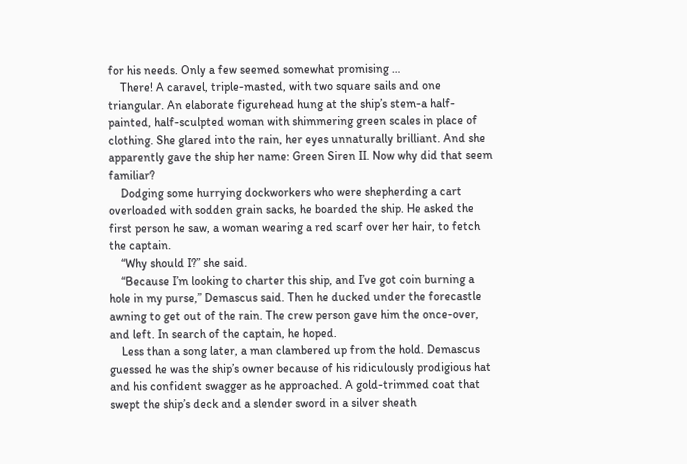for his needs. Only a few seemed somewhat promising …
    There! A caravel, triple-masted, with two square sails and one triangular. An elaborate figurehead hung at the ship’s stem-a half-painted, half-sculpted woman with shimmering green scales in place of clothing. She glared into the rain, her eyes unnaturally brilliant. And she apparently gave the ship her name: Green Siren II. Now why did that seem familiar?
    Dodging some hurrying dockworkers who were shepherding a cart overloaded with sodden grain sacks, he boarded the ship. He asked the first person he saw, a woman wearing a red scarf over her hair, to fetch the captain.
    “Why should I?” she said.
    “Because I’m looking to charter this ship, and I’ve got coin burning a hole in my purse,” Demascus said. Then he ducked under the forecastle awning to get out of the rain. The crew person gave him the once-over, and left. In search of the captain, he hoped.
    Less than a song later, a man clambered up from the hold. Demascus guessed he was the ship’s owner because of his ridiculously prodigious hat and his confident swagger as he approached. A gold-trimmed coat that swept the ship’s deck and a slender sword in a silver sheath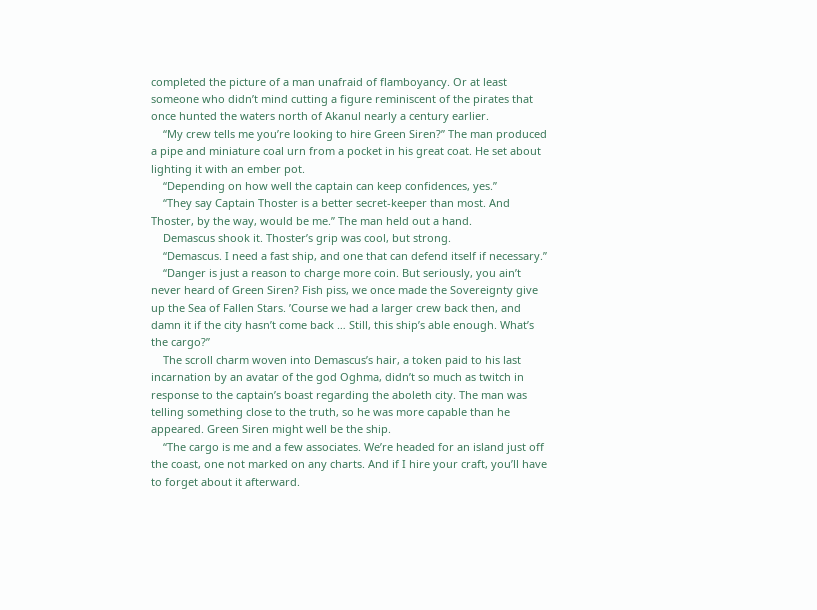completed the picture of a man unafraid of flamboyancy. Or at least someone who didn’t mind cutting a figure reminiscent of the pirates that once hunted the waters north of Akanul nearly a century earlier.
    “My crew tells me you’re looking to hire Green Siren?” The man produced a pipe and miniature coal urn from a pocket in his great coat. He set about lighting it with an ember pot.
    “Depending on how well the captain can keep confidences, yes.”
    “They say Captain Thoster is a better secret-keeper than most. And Thoster, by the way, would be me.” The man held out a hand.
    Demascus shook it. Thoster’s grip was cool, but strong.
    “Demascus. I need a fast ship, and one that can defend itself if necessary.”
    “Danger is just a reason to charge more coin. But seriously, you ain’t never heard of Green Siren? Fish piss, we once made the Sovereignty give up the Sea of Fallen Stars. ’Course we had a larger crew back then, and damn it if the city hasn’t come back … Still, this ship’s able enough. What’s the cargo?”
    The scroll charm woven into Demascus’s hair, a token paid to his last incarnation by an avatar of the god Oghma, didn’t so much as twitch in response to the captain’s boast regarding the aboleth city. The man was telling something close to the truth, so he was more capable than he appeared. Green Siren might well be the ship.
    “The cargo is me and a few associates. We’re headed for an island just off the coast, one not marked on any charts. And if I hire your craft, you’ll have to forget about it afterward.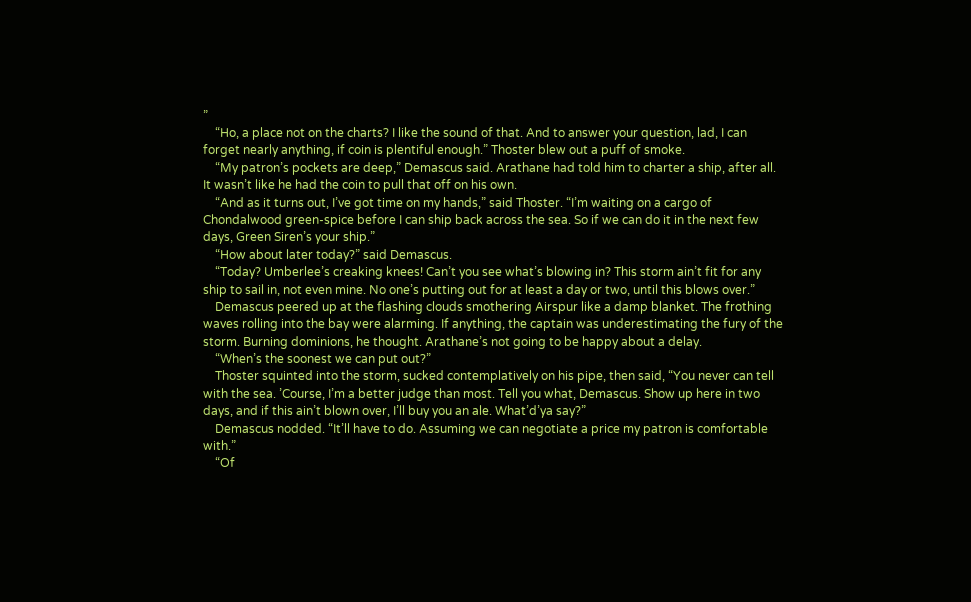”
    “Ho, a place not on the charts? I like the sound of that. And to answer your question, lad, I can forget nearly anything, if coin is plentiful enough.” Thoster blew out a puff of smoke.
    “My patron’s pockets are deep,” Demascus said. Arathane had told him to charter a ship, after all. It wasn’t like he had the coin to pull that off on his own.
    “And as it turns out, I’ve got time on my hands,” said Thoster. “I’m waiting on a cargo of Chondalwood green-spice before I can ship back across the sea. So if we can do it in the next few days, Green Siren’s your ship.”
    “How about later today?” said Demascus.
    “Today? Umberlee’s creaking knees! Can’t you see what’s blowing in? This storm ain’t fit for any ship to sail in, not even mine. No one’s putting out for at least a day or two, until this blows over.”
    Demascus peered up at the flashing clouds smothering Airspur like a damp blanket. The frothing waves rolling into the bay were alarming. If anything, the captain was underestimating the fury of the storm. Burning dominions, he thought. Arathane’s not going to be happy about a delay.
    “When’s the soonest we can put out?”
    Thoster squinted into the storm, sucked contemplatively on his pipe, then said, “You never can tell with the sea. ’Course, I’m a better judge than most. Tell you what, Demascus. Show up here in two days, and if this ain’t blown over, I’ll buy you an ale. What’d’ya say?”
    Demascus nodded. “It’ll have to do. Assuming we can negotiate a price my patron is comfortable with.”
    “Of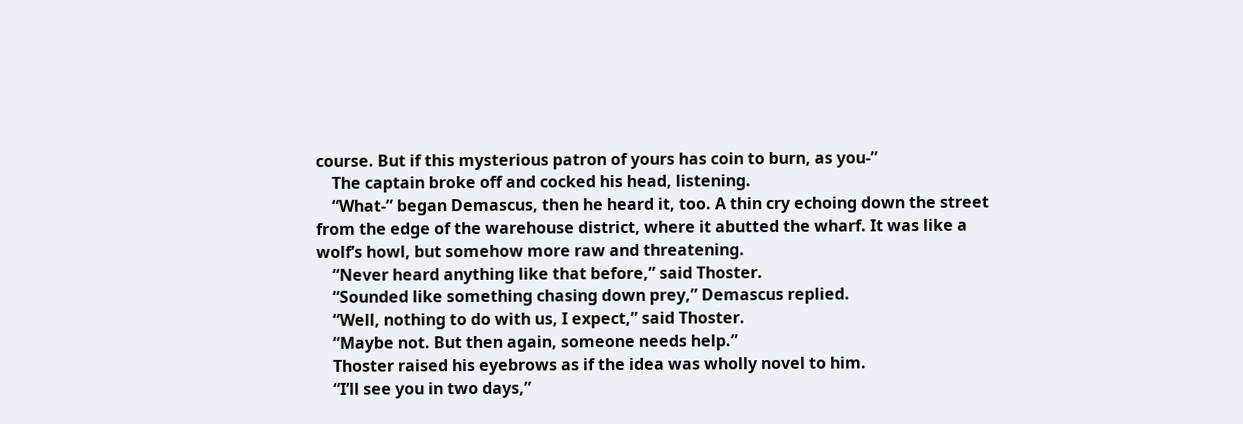course. But if this mysterious patron of yours has coin to burn, as you-”
    The captain broke off and cocked his head, listening.
    “What-” began Demascus, then he heard it, too. A thin cry echoing down the street from the edge of the warehouse district, where it abutted the wharf. It was like a wolf’s howl, but somehow more raw and threatening.
    “Never heard anything like that before,” said Thoster.
    “Sounded like something chasing down prey,” Demascus replied.
    “Well, nothing to do with us, I expect,” said Thoster.
    “Maybe not. But then again, someone needs help.”
    Thoster raised his eyebrows as if the idea was wholly novel to him.
    “I’ll see you in two days,”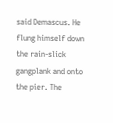said Demascus. He flung himself down the rain-slick gangplank and onto the pier. The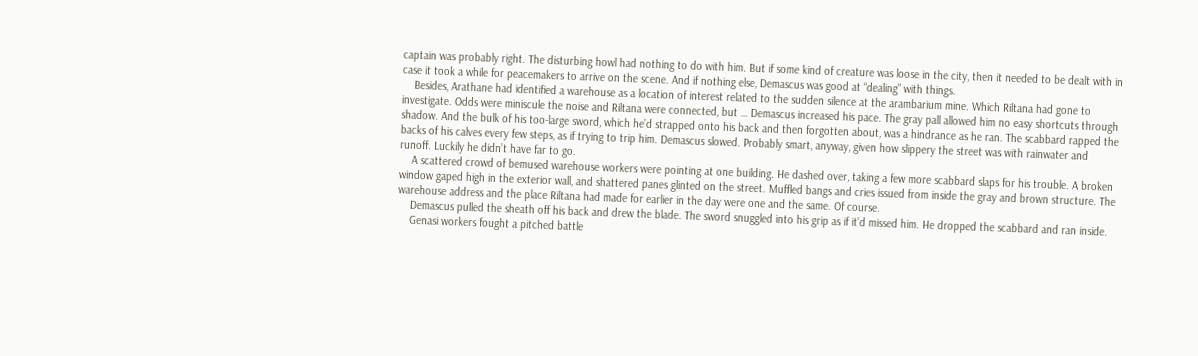captain was probably right. The disturbing howl had nothing to do with him. But if some kind of creature was loose in the city, then it needed to be dealt with in case it took a while for peacemakers to arrive on the scene. And if nothing else, Demascus was good at “dealing” with things.
    Besides, Arathane had identified a warehouse as a location of interest related to the sudden silence at the arambarium mine. Which Riltana had gone to investigate. Odds were miniscule the noise and Riltana were connected, but … Demascus increased his pace. The gray pall allowed him no easy shortcuts through shadow. And the bulk of his too-large sword, which he’d strapped onto his back and then forgotten about, was a hindrance as he ran. The scabbard rapped the backs of his calves every few steps, as if trying to trip him. Demascus slowed. Probably smart, anyway, given how slippery the street was with rainwater and runoff. Luckily he didn’t have far to go.
    A scattered crowd of bemused warehouse workers were pointing at one building. He dashed over, taking a few more scabbard slaps for his trouble. A broken window gaped high in the exterior wall, and shattered panes glinted on the street. Muffled bangs and cries issued from inside the gray and brown structure. The warehouse address and the place Riltana had made for earlier in the day were one and the same. Of course.
    Demascus pulled the sheath off his back and drew the blade. The sword snuggled into his grip as if it’d missed him. He dropped the scabbard and ran inside.
    Genasi workers fought a pitched battle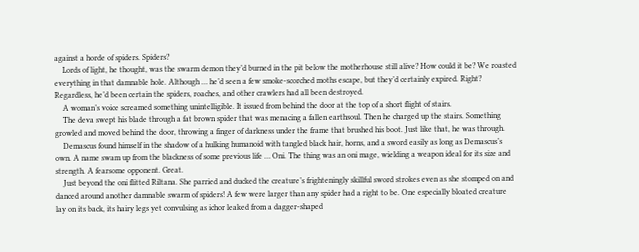against a horde of spiders. Spiders?
    Lords of light, he thought, was the swarm demon they’d burned in the pit below the motherhouse still alive? How could it be? We roasted everything in that damnable hole. Although … he’d seen a few smoke-scorched moths escape, but they’d certainly expired. Right? Regardless, he’d been certain the spiders, roaches, and other crawlers had all been destroyed.
    A woman’s voice screamed something unintelligible. It issued from behind the door at the top of a short flight of stairs.
    The deva swept his blade through a fat brown spider that was menacing a fallen earthsoul. Then he charged up the stairs. Something growled and moved behind the door, throwing a finger of darkness under the frame that brushed his boot. Just like that, he was through.
    Demascus found himself in the shadow of a hulking humanoid with tangled black hair, horns, and a sword easily as long as Demascus’s own. A name swam up from the blackness of some previous life … Oni. The thing was an oni mage, wielding a weapon ideal for its size and strength. A fearsome opponent. Great.
    Just beyond the oni flitted Riltana. She parried and ducked the creature’s frighteningly skillful sword strokes even as she stomped on and danced around another damnable swarm of spiders! A few were larger than any spider had a right to be. One especially bloated creature lay on its back, its hairy legs yet convulsing as ichor leaked from a dagger-shaped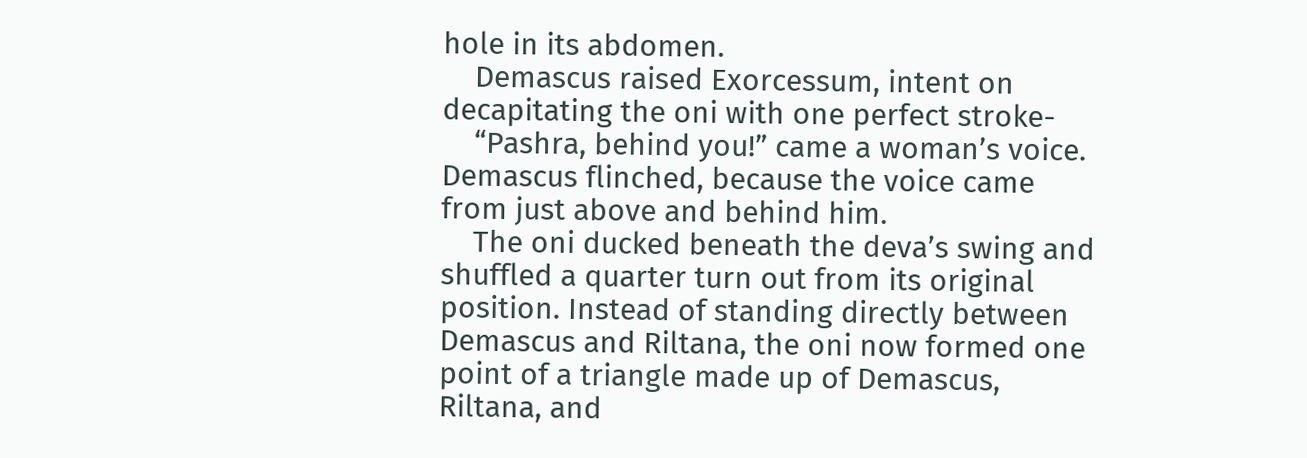hole in its abdomen.
    Demascus raised Exorcessum, intent on decapitating the oni with one perfect stroke-
    “Pashra, behind you!” came a woman’s voice. Demascus flinched, because the voice came from just above and behind him.
    The oni ducked beneath the deva’s swing and shuffled a quarter turn out from its original position. Instead of standing directly between Demascus and Riltana, the oni now formed one point of a triangle made up of Demascus, Riltana, and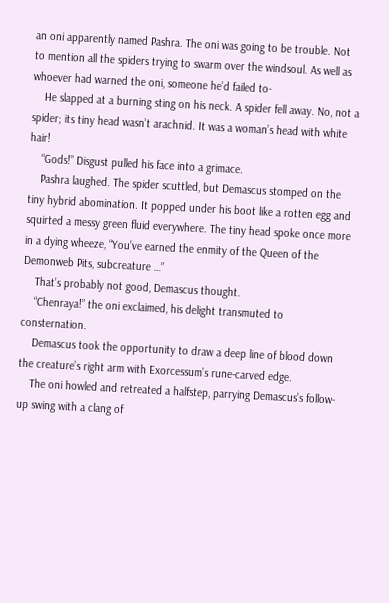an oni apparently named Pashra. The oni was going to be trouble. Not to mention all the spiders trying to swarm over the windsoul. As well as whoever had warned the oni, someone he’d failed to-
    He slapped at a burning sting on his neck. A spider fell away. No, not a spider; its tiny head wasn’t arachnid. It was a woman’s head with white hair!
    “Gods!” Disgust pulled his face into a grimace.
    Pashra laughed. The spider scuttled, but Demascus stomped on the tiny hybrid abomination. It popped under his boot like a rotten egg and squirted a messy green fluid everywhere. The tiny head spoke once more in a dying wheeze, “You’ve earned the enmity of the Queen of the Demonweb Pits, subcreature …”
    That’s probably not good, Demascus thought.
    “Chenraya!” the oni exclaimed, his delight transmuted to consternation.
    Demascus took the opportunity to draw a deep line of blood down the creature’s right arm with Exorcessum’s rune-carved edge.
    The oni howled and retreated a halfstep, parrying Demascus’s follow-up swing with a clang of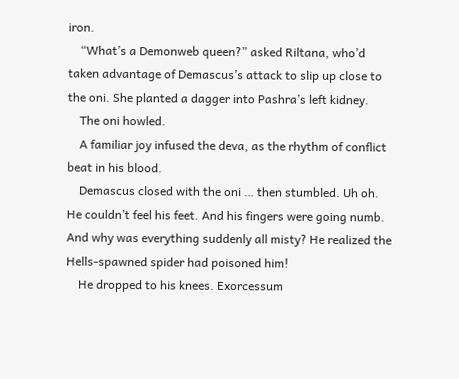iron.
    “What’s a Demonweb queen?” asked Riltana, who’d taken advantage of Demascus’s attack to slip up close to the oni. She planted a dagger into Pashra’s left kidney.
    The oni howled.
    A familiar joy infused the deva, as the rhythm of conflict beat in his blood.
    Demascus closed with the oni … then stumbled. Uh oh. He couldn’t feel his feet. And his fingers were going numb. And why was everything suddenly all misty? He realized the Hells-spawned spider had poisoned him!
    He dropped to his knees. Exorcessum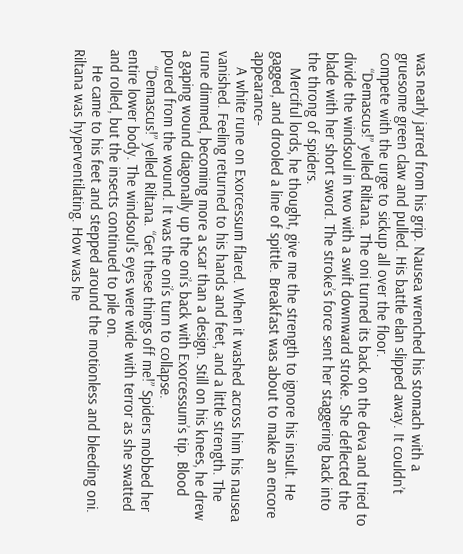was nearly jarred from his grip. Nausea wrenched his stomach with a gruesome green claw and pulled. His battle elan slipped away. It couldn’t compete with the urge to sickup all over the floor.
    “Demascus!” yelled Riltana. The oni turned its back on the deva and tried to divide the windsoul in two with a swift downward stroke. She deflected the blade with her short sword. The stroke’s force sent her staggering back into the throng of spiders.
    Merciful lords, he thought, give me the strength to ignore his insult. He gagged, and drooled a line of spittle. Breakfast was about to make an encore appearance-
    A white rune on Exorcessum flared. When it washed across him his nausea vanished. Feeling returned to his hands and feet, and a little strength. The rune dimmed, becoming more a scar than a design. Still on his knees, he drew a gaping wound diagonally up the oni’s back with Exorcessum’s tip. Blood poured from the wound. It was the oni’s turn to collapse.
    “Demascus!” yelled Riltana. “Get these things off me!” Spiders mobbed her entire lower body. The windsoul’s eyes were wide with terror as she swatted and rolled, but the insects continued to pile on.
    He came to his feet and stepped around the motionless and bleeding oni. Riltana was hyperventilating. How was he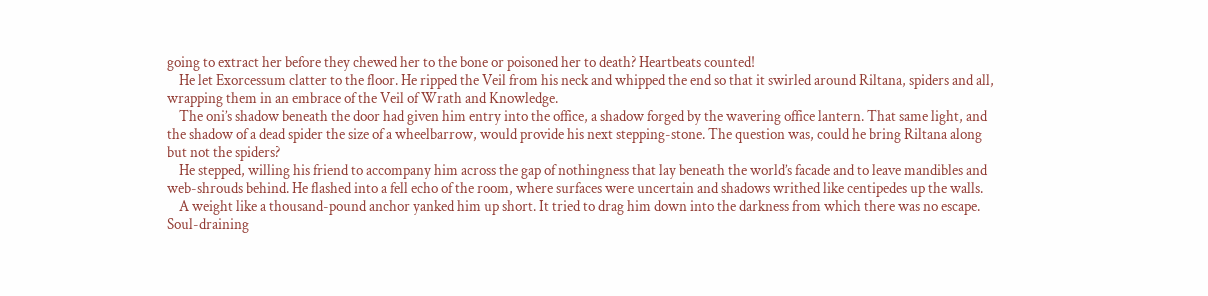going to extract her before they chewed her to the bone or poisoned her to death? Heartbeats counted!
    He let Exorcessum clatter to the floor. He ripped the Veil from his neck and whipped the end so that it swirled around Riltana, spiders and all, wrapping them in an embrace of the Veil of Wrath and Knowledge.
    The oni’s shadow beneath the door had given him entry into the office, a shadow forged by the wavering office lantern. That same light, and the shadow of a dead spider the size of a wheelbarrow, would provide his next stepping-stone. The question was, could he bring Riltana along but not the spiders?
    He stepped, willing his friend to accompany him across the gap of nothingness that lay beneath the world’s facade and to leave mandibles and web-shrouds behind. He flashed into a fell echo of the room, where surfaces were uncertain and shadows writhed like centipedes up the walls.
    A weight like a thousand-pound anchor yanked him up short. It tried to drag him down into the darkness from which there was no escape. Soul-draining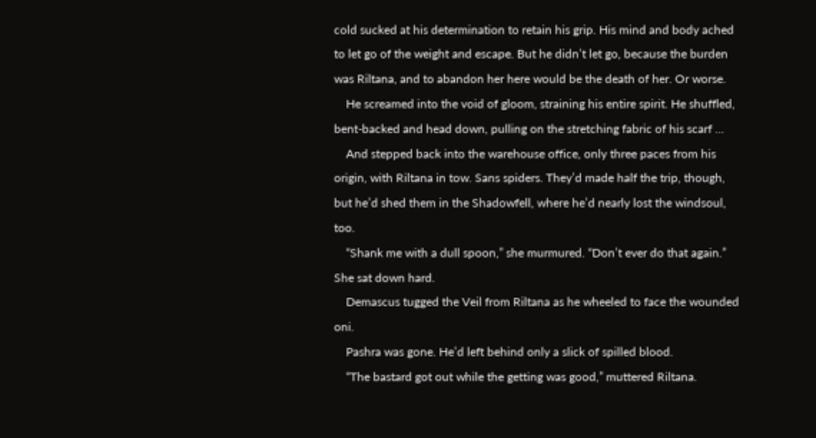cold sucked at his determination to retain his grip. His mind and body ached to let go of the weight and escape. But he didn’t let go, because the burden was Riltana, and to abandon her here would be the death of her. Or worse.
    He screamed into the void of gloom, straining his entire spirit. He shuffled, bent-backed and head down, pulling on the stretching fabric of his scarf …
    And stepped back into the warehouse office, only three paces from his origin, with Riltana in tow. Sans spiders. They’d made half the trip, though, but he’d shed them in the Shadowfell, where he’d nearly lost the windsoul, too.
    “Shank me with a dull spoon,” she murmured. “Don’t ever do that again.” She sat down hard.
    Demascus tugged the Veil from Riltana as he wheeled to face the wounded oni.
    Pashra was gone. He’d left behind only a slick of spilled blood.
    “The bastard got out while the getting was good,” muttered Riltana.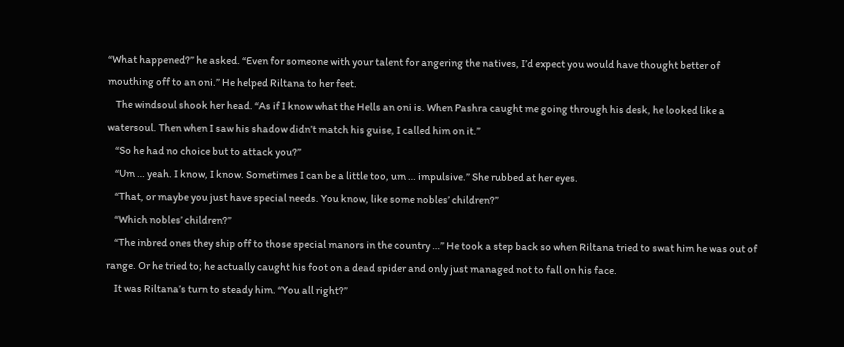“What happened?” he asked. “Even for someone with your talent for angering the natives, I’d expect you would have thought better of mouthing off to an oni.” He helped Riltana to her feet.
    The windsoul shook her head. “As if I know what the Hells an oni is. When Pashra caught me going through his desk, he looked like a watersoul. Then when I saw his shadow didn’t match his guise, I called him on it.”
    “So he had no choice but to attack you?”
    “Um … yeah. I know, I know. Sometimes I can be a little too, um … impulsive.” She rubbed at her eyes.
    “That, or maybe you just have special needs. You know, like some nobles’ children?”
    “Which nobles’ children?”
    “The inbred ones they ship off to those special manors in the country …” He took a step back so when Riltana tried to swat him he was out of range. Or he tried to; he actually caught his foot on a dead spider and only just managed not to fall on his face.
    It was Riltana’s turn to steady him. “You all right?”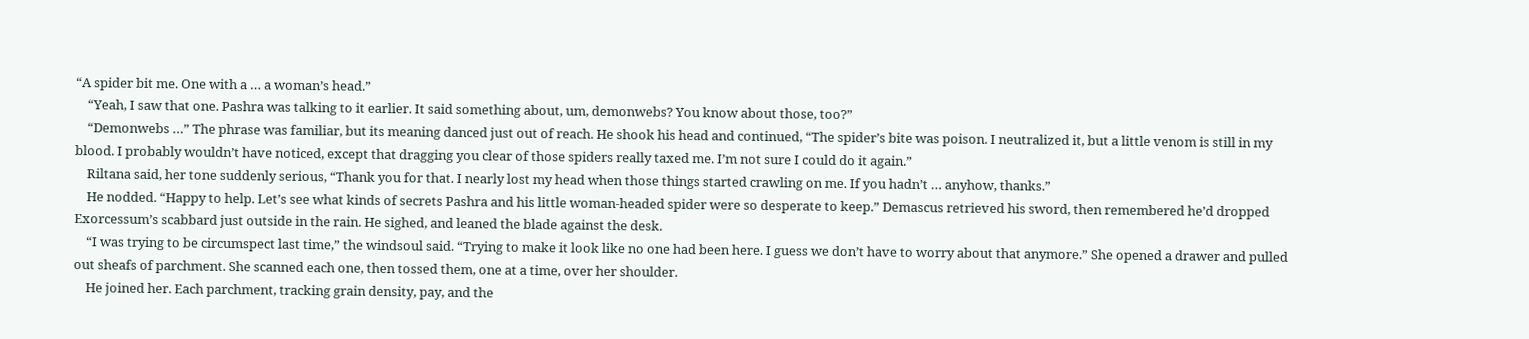“A spider bit me. One with a … a woman’s head.”
    “Yeah, I saw that one. Pashra was talking to it earlier. It said something about, um, demonwebs? You know about those, too?”
    “Demonwebs …” The phrase was familiar, but its meaning danced just out of reach. He shook his head and continued, “The spider’s bite was poison. I neutralized it, but a little venom is still in my blood. I probably wouldn’t have noticed, except that dragging you clear of those spiders really taxed me. I’m not sure I could do it again.”
    Riltana said, her tone suddenly serious, “Thank you for that. I nearly lost my head when those things started crawling on me. If you hadn’t … anyhow, thanks.”
    He nodded. “Happy to help. Let’s see what kinds of secrets Pashra and his little woman-headed spider were so desperate to keep.” Demascus retrieved his sword, then remembered he’d dropped Exorcessum’s scabbard just outside in the rain. He sighed, and leaned the blade against the desk.
    “I was trying to be circumspect last time,” the windsoul said. “Trying to make it look like no one had been here. I guess we don’t have to worry about that anymore.” She opened a drawer and pulled out sheafs of parchment. She scanned each one, then tossed them, one at a time, over her shoulder.
    He joined her. Each parchment, tracking grain density, pay, and the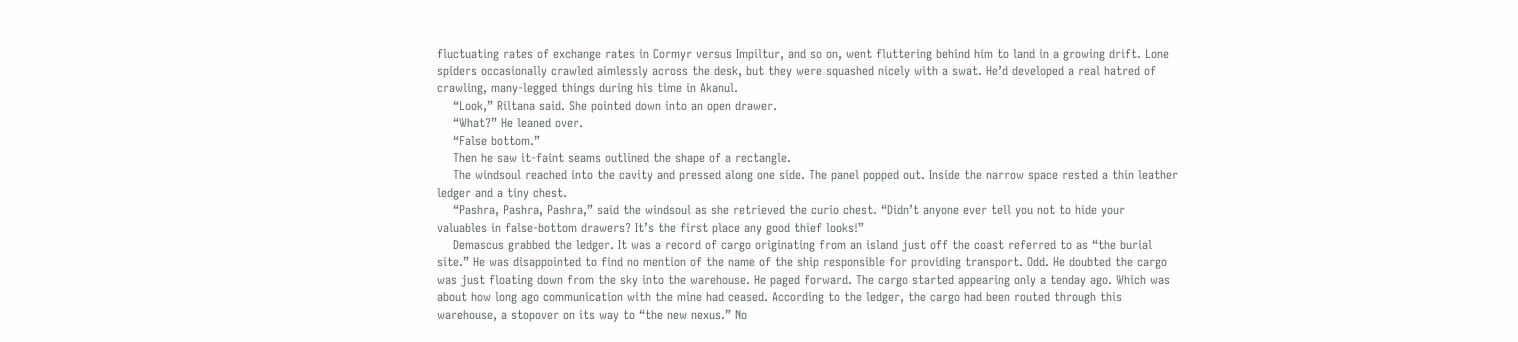fluctuating rates of exchange rates in Cormyr versus Impiltur, and so on, went fluttering behind him to land in a growing drift. Lone spiders occasionally crawled aimlessly across the desk, but they were squashed nicely with a swat. He’d developed a real hatred of crawling, many-legged things during his time in Akanul.
    “Look,” Riltana said. She pointed down into an open drawer.
    “What?” He leaned over.
    “False bottom.”
    Then he saw it-faint seams outlined the shape of a rectangle.
    The windsoul reached into the cavity and pressed along one side. The panel popped out. Inside the narrow space rested a thin leather ledger and a tiny chest.
    “Pashra, Pashra, Pashra,” said the windsoul as she retrieved the curio chest. “Didn’t anyone ever tell you not to hide your valuables in false-bottom drawers? It’s the first place any good thief looks!”
    Demascus grabbed the ledger. It was a record of cargo originating from an island just off the coast referred to as “the burial site.” He was disappointed to find no mention of the name of the ship responsible for providing transport. Odd. He doubted the cargo was just floating down from the sky into the warehouse. He paged forward. The cargo started appearing only a tenday ago. Which was about how long ago communication with the mine had ceased. According to the ledger, the cargo had been routed through this warehouse, a stopover on its way to “the new nexus.” No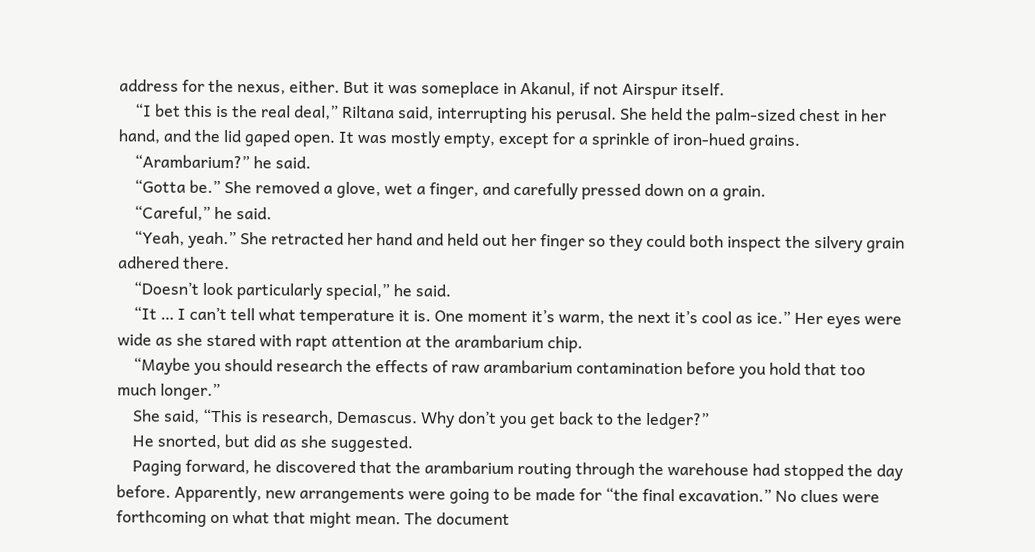address for the nexus, either. But it was someplace in Akanul, if not Airspur itself.
    “I bet this is the real deal,” Riltana said, interrupting his perusal. She held the palm-sized chest in her hand, and the lid gaped open. It was mostly empty, except for a sprinkle of iron-hued grains.
    “Arambarium?” he said.
    “Gotta be.” She removed a glove, wet a finger, and carefully pressed down on a grain.
    “Careful,” he said.
    “Yeah, yeah.” She retracted her hand and held out her finger so they could both inspect the silvery grain adhered there.
    “Doesn’t look particularly special,” he said.
    “It … I can’t tell what temperature it is. One moment it’s warm, the next it’s cool as ice.” Her eyes were wide as she stared with rapt attention at the arambarium chip.
    “Maybe you should research the effects of raw arambarium contamination before you hold that too much longer.”
    She said, “This is research, Demascus. Why don’t you get back to the ledger?”
    He snorted, but did as she suggested.
    Paging forward, he discovered that the arambarium routing through the warehouse had stopped the day before. Apparently, new arrangements were going to be made for “the final excavation.” No clues were forthcoming on what that might mean. The document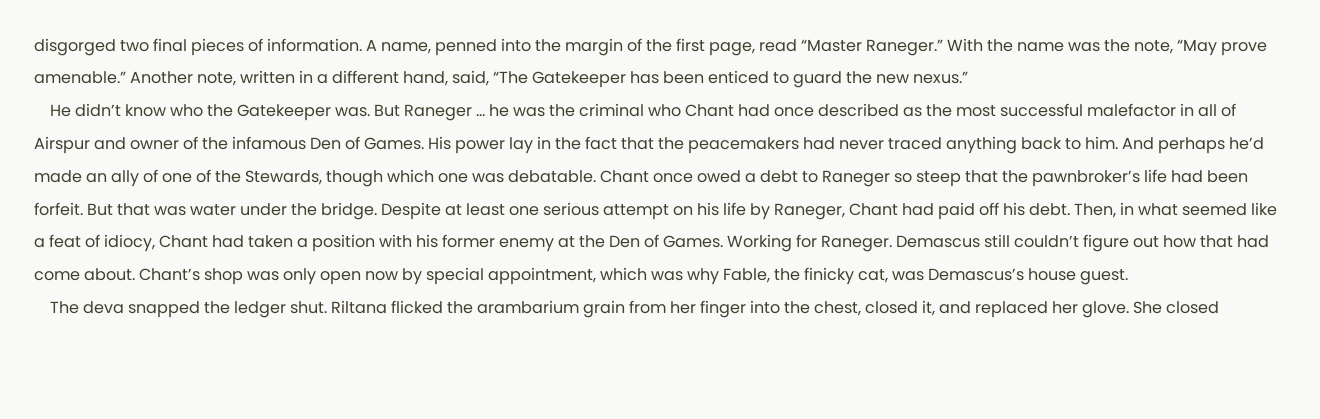disgorged two final pieces of information. A name, penned into the margin of the first page, read “Master Raneger.” With the name was the note, “May prove amenable.” Another note, written in a different hand, said, “The Gatekeeper has been enticed to guard the new nexus.”
    He didn’t know who the Gatekeeper was. But Raneger … he was the criminal who Chant had once described as the most successful malefactor in all of Airspur and owner of the infamous Den of Games. His power lay in the fact that the peacemakers had never traced anything back to him. And perhaps he’d made an ally of one of the Stewards, though which one was debatable. Chant once owed a debt to Raneger so steep that the pawnbroker’s life had been forfeit. But that was water under the bridge. Despite at least one serious attempt on his life by Raneger, Chant had paid off his debt. Then, in what seemed like a feat of idiocy, Chant had taken a position with his former enemy at the Den of Games. Working for Raneger. Demascus still couldn’t figure out how that had come about. Chant’s shop was only open now by special appointment, which was why Fable, the finicky cat, was Demascus’s house guest.
    The deva snapped the ledger shut. Riltana flicked the arambarium grain from her finger into the chest, closed it, and replaced her glove. She closed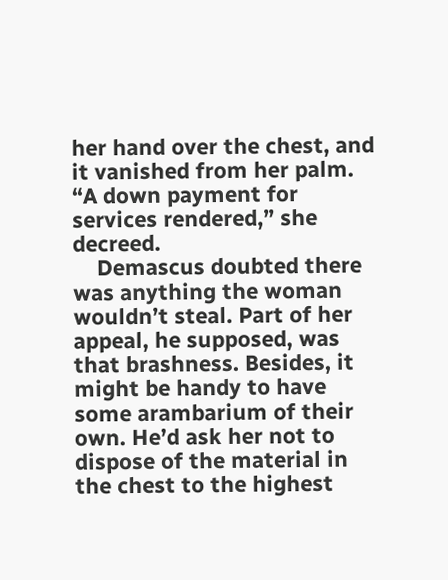her hand over the chest, and it vanished from her palm. “A down payment for services rendered,” she decreed.
    Demascus doubted there was anything the woman wouldn’t steal. Part of her appeal, he supposed, was that brashness. Besides, it might be handy to have some arambarium of their own. He’d ask her not to dispose of the material in the chest to the highest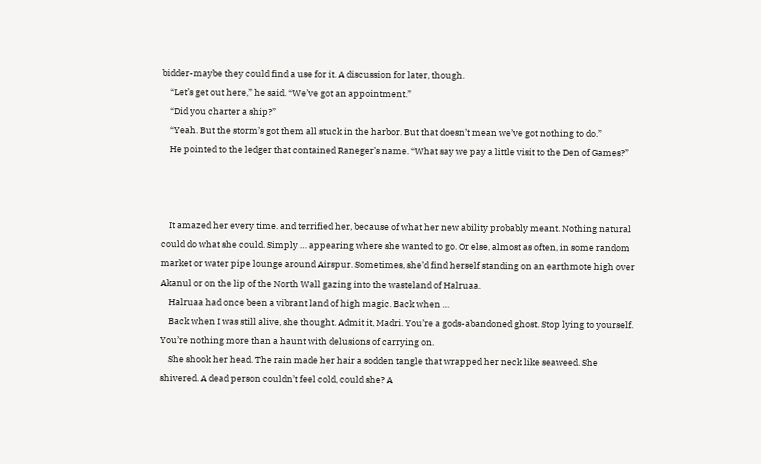bidder-maybe they could find a use for it. A discussion for later, though.
    “Let’s get out here,” he said. “We’ve got an appointment.”
    “Did you charter a ship?”
    “Yeah. But the storm’s got them all stuck in the harbor. But that doesn’t mean we’ve got nothing to do.”
    He pointed to the ledger that contained Raneger’s name. “What say we pay a little visit to the Den of Games?”



    It amazed her every time. and terrified her, because of what her new ability probably meant. Nothing natural could do what she could. Simply … appearing where she wanted to go. Or else, almost as often, in some random market or water pipe lounge around Airspur. Sometimes, she’d find herself standing on an earthmote high over Akanul or on the lip of the North Wall gazing into the wasteland of Halruaa.
    Halruaa had once been a vibrant land of high magic. Back when …
    Back when I was still alive, she thought. Admit it, Madri. You’re a gods-abandoned ghost. Stop lying to yourself. You’re nothing more than a haunt with delusions of carrying on.
    She shook her head. The rain made her hair a sodden tangle that wrapped her neck like seaweed. She shivered. A dead person couldn’t feel cold, could she? A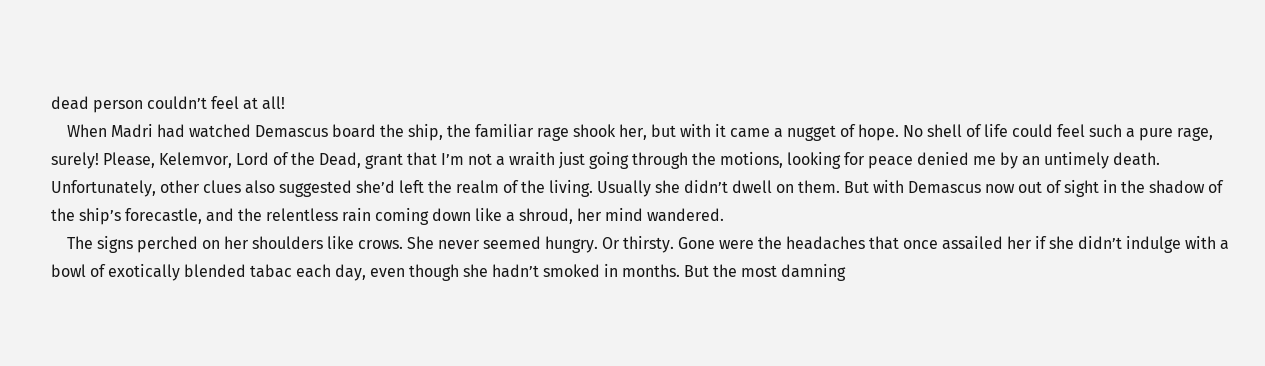dead person couldn’t feel at all!
    When Madri had watched Demascus board the ship, the familiar rage shook her, but with it came a nugget of hope. No shell of life could feel such a pure rage, surely! Please, Kelemvor, Lord of the Dead, grant that I’m not a wraith just going through the motions, looking for peace denied me by an untimely death. Unfortunately, other clues also suggested she’d left the realm of the living. Usually she didn’t dwell on them. But with Demascus now out of sight in the shadow of the ship’s forecastle, and the relentless rain coming down like a shroud, her mind wandered.
    The signs perched on her shoulders like crows. She never seemed hungry. Or thirsty. Gone were the headaches that once assailed her if she didn’t indulge with a bowl of exotically blended tabac each day, even though she hadn’t smoked in months. But the most damning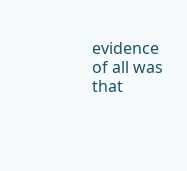evidence of all was that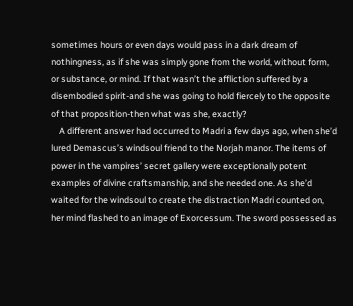sometimes hours or even days would pass in a dark dream of nothingness, as if she was simply gone from the world, without form, or substance, or mind. If that wasn’t the affliction suffered by a disembodied spirit-and she was going to hold fiercely to the opposite of that proposition-then what was she, exactly?
    A different answer had occurred to Madri a few days ago, when she’d lured Demascus’s windsoul friend to the Norjah manor. The items of power in the vampires’ secret gallery were exceptionally potent examples of divine craftsmanship, and she needed one. As she’d waited for the windsoul to create the distraction Madri counted on, her mind flashed to an image of Exorcessum. The sword possessed as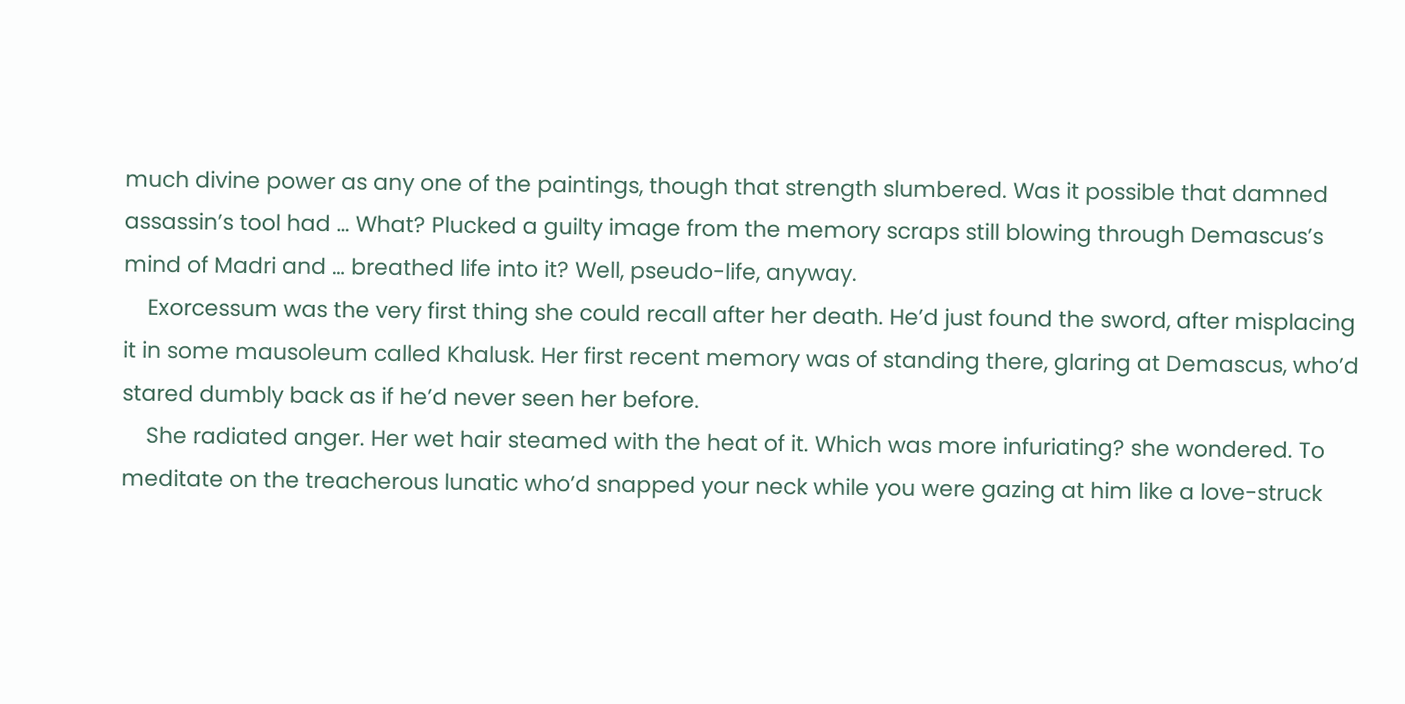much divine power as any one of the paintings, though that strength slumbered. Was it possible that damned assassin’s tool had … What? Plucked a guilty image from the memory scraps still blowing through Demascus’s mind of Madri and … breathed life into it? Well, pseudo-life, anyway.
    Exorcessum was the very first thing she could recall after her death. He’d just found the sword, after misplacing it in some mausoleum called Khalusk. Her first recent memory was of standing there, glaring at Demascus, who’d stared dumbly back as if he’d never seen her before.
    She radiated anger. Her wet hair steamed with the heat of it. Which was more infuriating? she wondered. To meditate on the treacherous lunatic who’d snapped your neck while you were gazing at him like a love-struck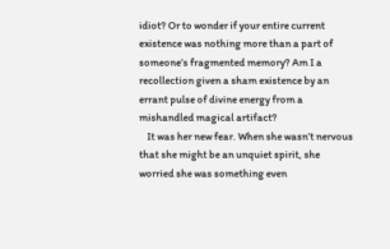idiot? Or to wonder if your entire current existence was nothing more than a part of someone’s fragmented memory? Am I a recollection given a sham existence by an errant pulse of divine energy from a mishandled magical artifact?
    It was her new fear. When she wasn’t nervous that she might be an unquiet spirit, she worried she was something even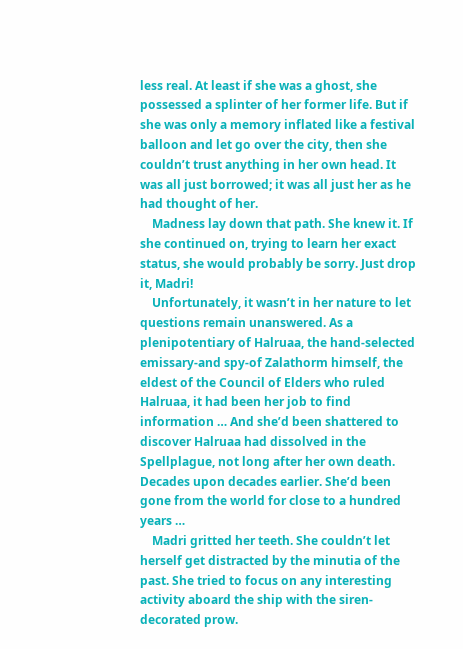less real. At least if she was a ghost, she possessed a splinter of her former life. But if she was only a memory inflated like a festival balloon and let go over the city, then she couldn’t trust anything in her own head. It was all just borrowed; it was all just her as he had thought of her.
    Madness lay down that path. She knew it. If she continued on, trying to learn her exact status, she would probably be sorry. Just drop it, Madri!
    Unfortunately, it wasn’t in her nature to let questions remain unanswered. As a plenipotentiary of Halruaa, the hand-selected emissary-and spy-of Zalathorm himself, the eldest of the Council of Elders who ruled Halruaa, it had been her job to find information … And she’d been shattered to discover Halruaa had dissolved in the Spellplague, not long after her own death. Decades upon decades earlier. She’d been gone from the world for close to a hundred years …
    Madri gritted her teeth. She couldn’t let herself get distracted by the minutia of the past. She tried to focus on any interesting activity aboard the ship with the siren-decorated prow.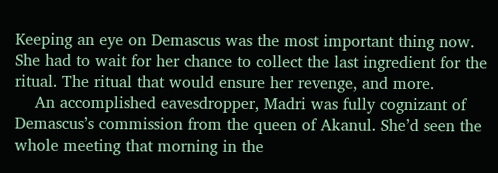Keeping an eye on Demascus was the most important thing now. She had to wait for her chance to collect the last ingredient for the ritual. The ritual that would ensure her revenge, and more.
    An accomplished eavesdropper, Madri was fully cognizant of Demascus’s commission from the queen of Akanul. She’d seen the whole meeting that morning in the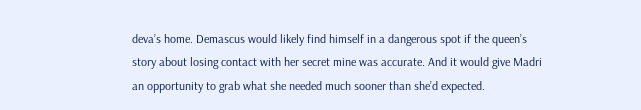deva’s home. Demascus would likely find himself in a dangerous spot if the queen’s story about losing contact with her secret mine was accurate. And it would give Madri an opportunity to grab what she needed much sooner than she’d expected.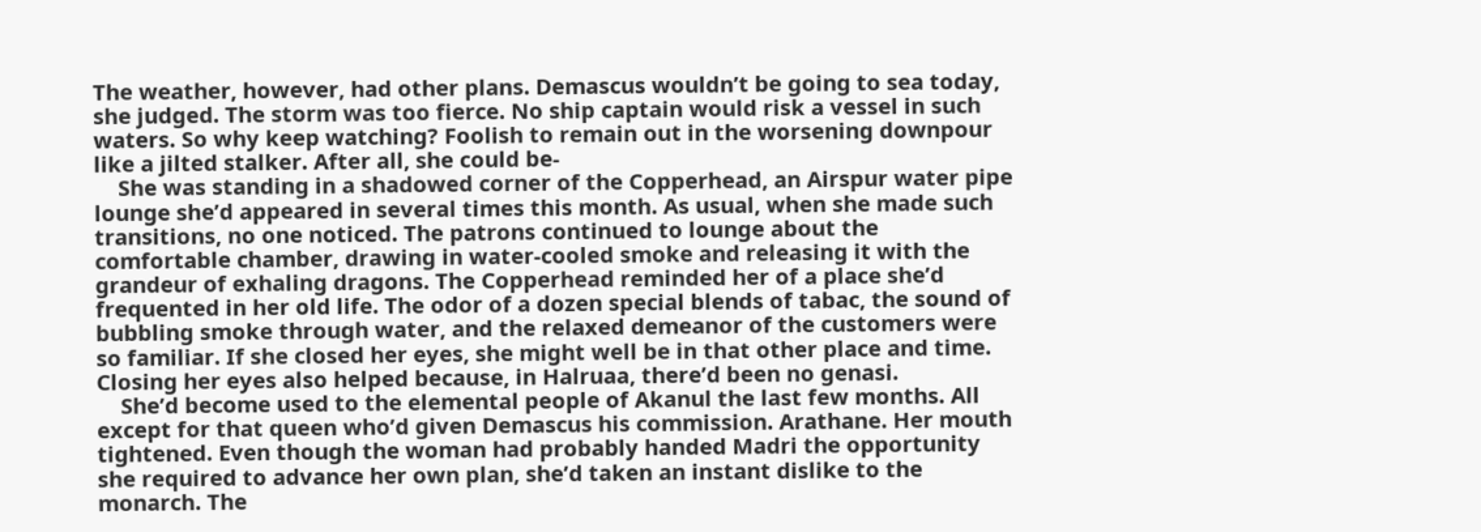The weather, however, had other plans. Demascus wouldn’t be going to sea today, she judged. The storm was too fierce. No ship captain would risk a vessel in such waters. So why keep watching? Foolish to remain out in the worsening downpour like a jilted stalker. After all, she could be-
    She was standing in a shadowed corner of the Copperhead, an Airspur water pipe lounge she’d appeared in several times this month. As usual, when she made such transitions, no one noticed. The patrons continued to lounge about the comfortable chamber, drawing in water-cooled smoke and releasing it with the grandeur of exhaling dragons. The Copperhead reminded her of a place she’d frequented in her old life. The odor of a dozen special blends of tabac, the sound of bubbling smoke through water, and the relaxed demeanor of the customers were so familiar. If she closed her eyes, she might well be in that other place and time. Closing her eyes also helped because, in Halruaa, there’d been no genasi.
    She’d become used to the elemental people of Akanul the last few months. All except for that queen who’d given Demascus his commission. Arathane. Her mouth tightened. Even though the woman had probably handed Madri the opportunity she required to advance her own plan, she’d taken an instant dislike to the monarch. The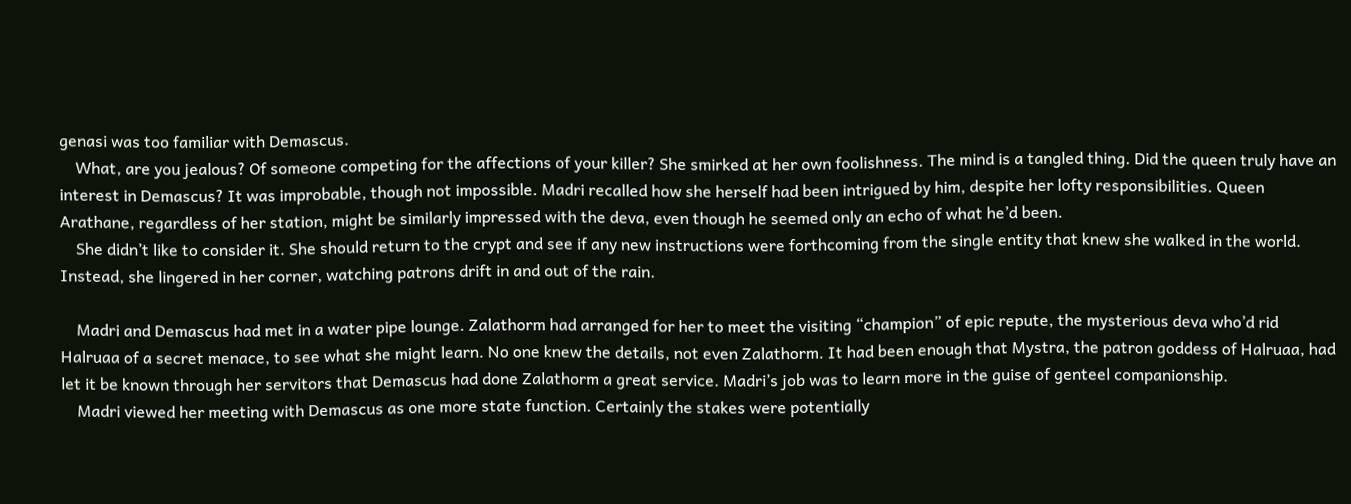genasi was too familiar with Demascus.
    What, are you jealous? Of someone competing for the affections of your killer? She smirked at her own foolishness. The mind is a tangled thing. Did the queen truly have an interest in Demascus? It was improbable, though not impossible. Madri recalled how she herself had been intrigued by him, despite her lofty responsibilities. Queen Arathane, regardless of her station, might be similarly impressed with the deva, even though he seemed only an echo of what he’d been.
    She didn’t like to consider it. She should return to the crypt and see if any new instructions were forthcoming from the single entity that knew she walked in the world. Instead, she lingered in her corner, watching patrons drift in and out of the rain.

    Madri and Demascus had met in a water pipe lounge. Zalathorm had arranged for her to meet the visiting “champion” of epic repute, the mysterious deva who’d rid Halruaa of a secret menace, to see what she might learn. No one knew the details, not even Zalathorm. It had been enough that Mystra, the patron goddess of Halruaa, had let it be known through her servitors that Demascus had done Zalathorm a great service. Madri’s job was to learn more in the guise of genteel companionship.
    Madri viewed her meeting with Demascus as one more state function. Certainly the stakes were potentially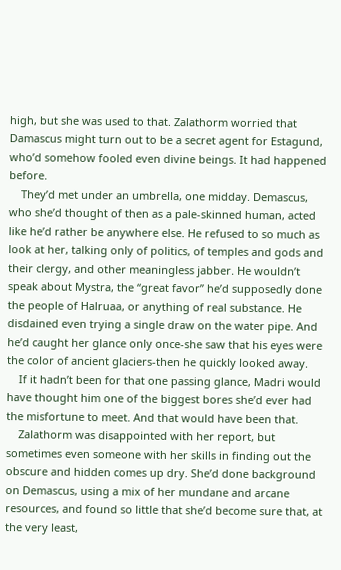high, but she was used to that. Zalathorm worried that Damascus might turn out to be a secret agent for Estagund, who’d somehow fooled even divine beings. It had happened before.
    They’d met under an umbrella, one midday. Demascus, who she’d thought of then as a pale-skinned human, acted like he’d rather be anywhere else. He refused to so much as look at her, talking only of politics, of temples and gods and their clergy, and other meaningless jabber. He wouldn’t speak about Mystra, the “great favor” he’d supposedly done the people of Halruaa, or anything of real substance. He disdained even trying a single draw on the water pipe. And he’d caught her glance only once-she saw that his eyes were the color of ancient glaciers-then he quickly looked away.
    If it hadn’t been for that one passing glance, Madri would have thought him one of the biggest bores she’d ever had the misfortune to meet. And that would have been that.
    Zalathorm was disappointed with her report, but sometimes even someone with her skills in finding out the obscure and hidden comes up dry. She’d done background on Demascus, using a mix of her mundane and arcane resources, and found so little that she’d become sure that, at the very least,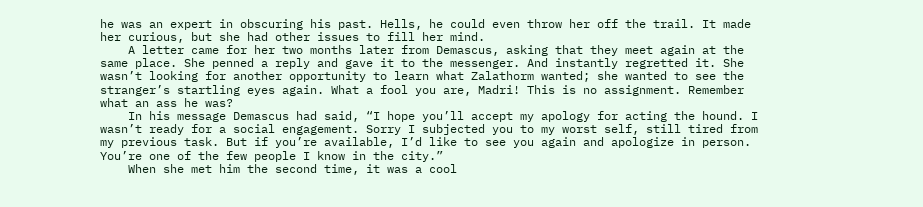he was an expert in obscuring his past. Hells, he could even throw her off the trail. It made her curious, but she had other issues to fill her mind.
    A letter came for her two months later from Demascus, asking that they meet again at the same place. She penned a reply and gave it to the messenger. And instantly regretted it. She wasn’t looking for another opportunity to learn what Zalathorm wanted; she wanted to see the stranger’s startling eyes again. What a fool you are, Madri! This is no assignment. Remember what an ass he was?
    In his message Demascus had said, “I hope you’ll accept my apology for acting the hound. I wasn’t ready for a social engagement. Sorry I subjected you to my worst self, still tired from my previous task. But if you’re available, I’d like to see you again and apologize in person. You’re one of the few people I know in the city.”
    When she met him the second time, it was a cool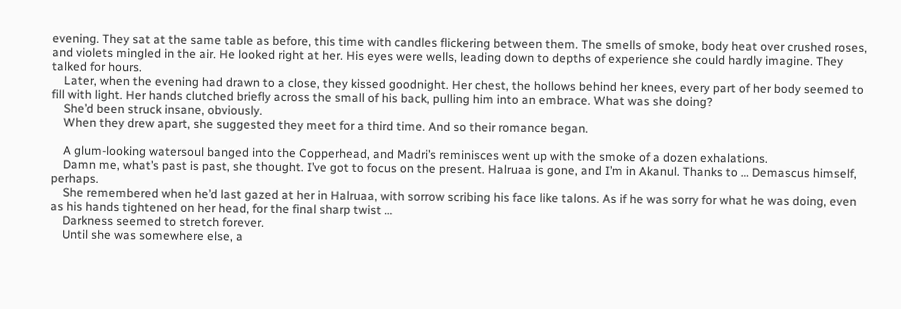evening. They sat at the same table as before, this time with candles flickering between them. The smells of smoke, body heat over crushed roses, and violets mingled in the air. He looked right at her. His eyes were wells, leading down to depths of experience she could hardly imagine. They talked for hours.
    Later, when the evening had drawn to a close, they kissed goodnight. Her chest, the hollows behind her knees, every part of her body seemed to fill with light. Her hands clutched briefly across the small of his back, pulling him into an embrace. What was she doing?
    She’d been struck insane, obviously.
    When they drew apart, she suggested they meet for a third time. And so their romance began.

    A glum-looking watersoul banged into the Copperhead, and Madri’s reminisces went up with the smoke of a dozen exhalations.
    Damn me, what’s past is past, she thought. I’ve got to focus on the present. Halruaa is gone, and I’m in Akanul. Thanks to … Demascus himself, perhaps.
    She remembered when he’d last gazed at her in Halruaa, with sorrow scribing his face like talons. As if he was sorry for what he was doing, even as his hands tightened on her head, for the final sharp twist …
    Darkness seemed to stretch forever.
    Until she was somewhere else, a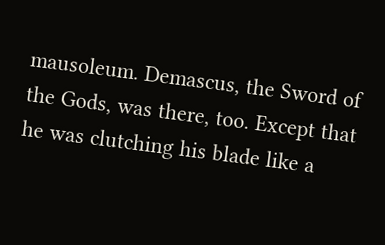mausoleum. Demascus, the Sword of the Gods, was there, too. Except that he was clutching his blade like a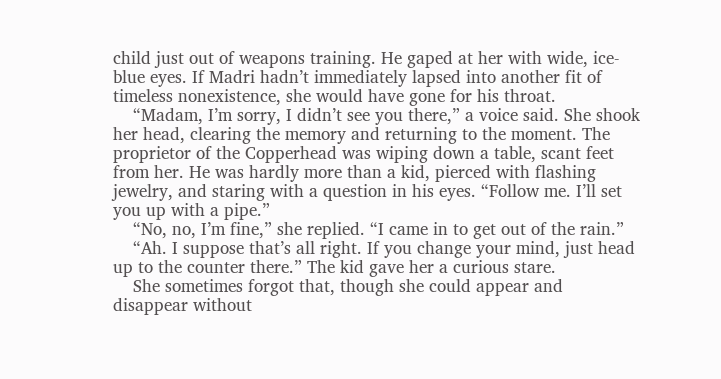child just out of weapons training. He gaped at her with wide, ice-blue eyes. If Madri hadn’t immediately lapsed into another fit of timeless nonexistence, she would have gone for his throat.
    “Madam, I’m sorry, I didn’t see you there,” a voice said. She shook her head, clearing the memory and returning to the moment. The proprietor of the Copperhead was wiping down a table, scant feet from her. He was hardly more than a kid, pierced with flashing jewelry, and staring with a question in his eyes. “Follow me. I’ll set you up with a pipe.”
    “No, no, I’m fine,” she replied. “I came in to get out of the rain.”
    “Ah. I suppose that’s all right. If you change your mind, just head up to the counter there.” The kid gave her a curious stare.
    She sometimes forgot that, though she could appear and disappear without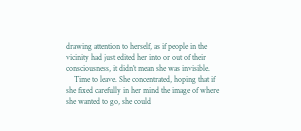drawing attention to herself, as if people in the vicinity had just edited her into or out of their consciousness, it didn’t mean she was invisible.
    Time to leave. She concentrated, hoping that if she fixed carefully in her mind the image of where she wanted to go, she could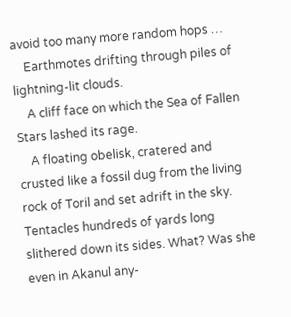avoid too many more random hops …
    Earthmotes drifting through piles of lightning-lit clouds.
    A cliff face on which the Sea of Fallen Stars lashed its rage.
    A floating obelisk, cratered and crusted like a fossil dug from the living rock of Toril and set adrift in the sky. Tentacles hundreds of yards long slithered down its sides. What? Was she even in Akanul any-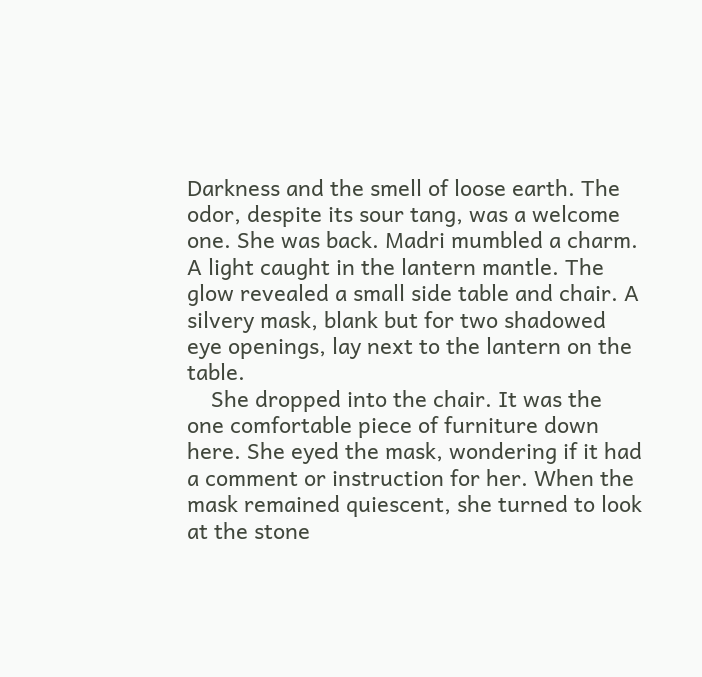Darkness and the smell of loose earth. The odor, despite its sour tang, was a welcome one. She was back. Madri mumbled a charm. A light caught in the lantern mantle. The glow revealed a small side table and chair. A silvery mask, blank but for two shadowed eye openings, lay next to the lantern on the table.
    She dropped into the chair. It was the one comfortable piece of furniture down here. She eyed the mask, wondering if it had a comment or instruction for her. When the mask remained quiescent, she turned to look at the stone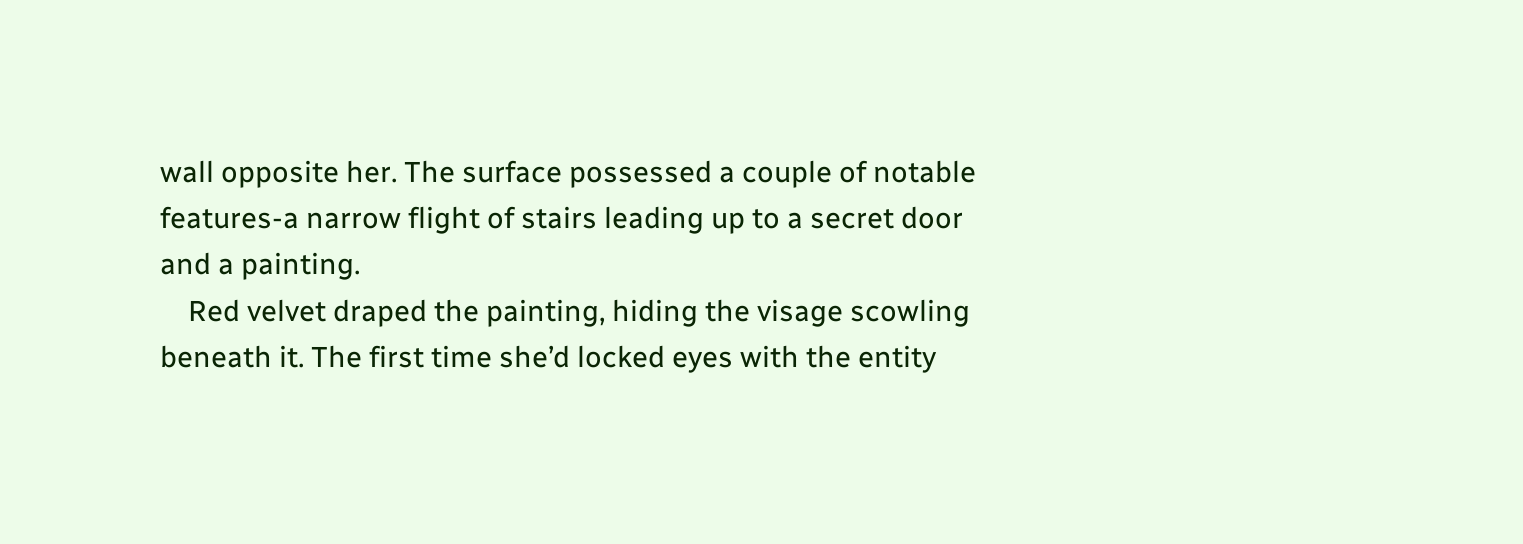wall opposite her. The surface possessed a couple of notable features-a narrow flight of stairs leading up to a secret door and a painting.
    Red velvet draped the painting, hiding the visage scowling beneath it. The first time she’d locked eyes with the entity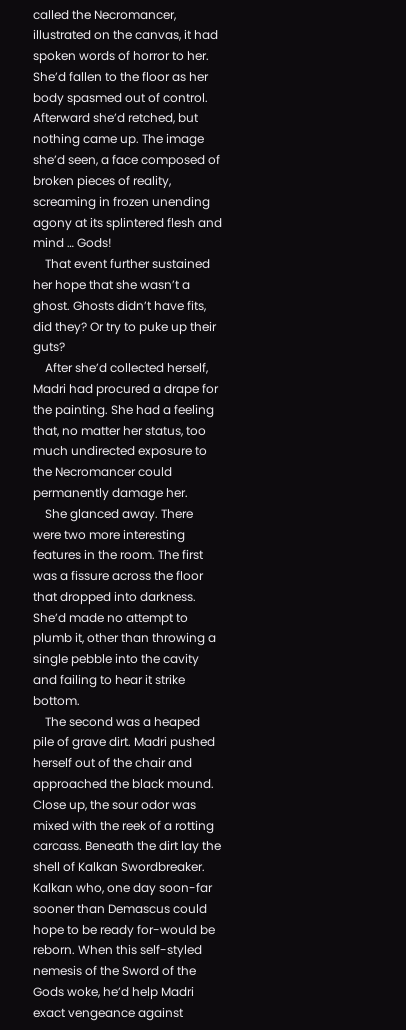called the Necromancer, illustrated on the canvas, it had spoken words of horror to her. She’d fallen to the floor as her body spasmed out of control. Afterward she’d retched, but nothing came up. The image she’d seen, a face composed of broken pieces of reality, screaming in frozen unending agony at its splintered flesh and mind … Gods!
    That event further sustained her hope that she wasn’t a ghost. Ghosts didn’t have fits, did they? Or try to puke up their guts?
    After she’d collected herself, Madri had procured a drape for the painting. She had a feeling that, no matter her status, too much undirected exposure to the Necromancer could permanently damage her.
    She glanced away. There were two more interesting features in the room. The first was a fissure across the floor that dropped into darkness. She’d made no attempt to plumb it, other than throwing a single pebble into the cavity and failing to hear it strike bottom.
    The second was a heaped pile of grave dirt. Madri pushed herself out of the chair and approached the black mound. Close up, the sour odor was mixed with the reek of a rotting carcass. Beneath the dirt lay the shell of Kalkan Swordbreaker. Kalkan who, one day soon-far sooner than Demascus could hope to be ready for-would be reborn. When this self-styled nemesis of the Sword of the Gods woke, he’d help Madri exact vengeance against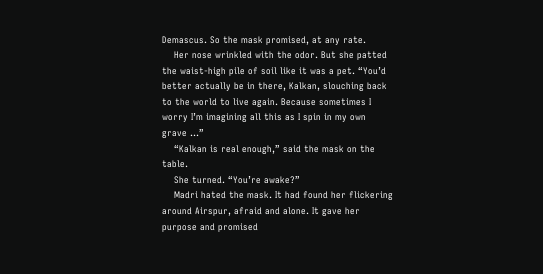Demascus. So the mask promised, at any rate.
    Her nose wrinkled with the odor. But she patted the waist-high pile of soil like it was a pet. “You’d better actually be in there, Kalkan, slouching back to the world to live again. Because sometimes I worry I’m imagining all this as I spin in my own grave …”
    “Kalkan is real enough,” said the mask on the table.
    She turned. “You’re awake?”
    Madri hated the mask. It had found her flickering around Airspur, afraid and alone. It gave her purpose and promised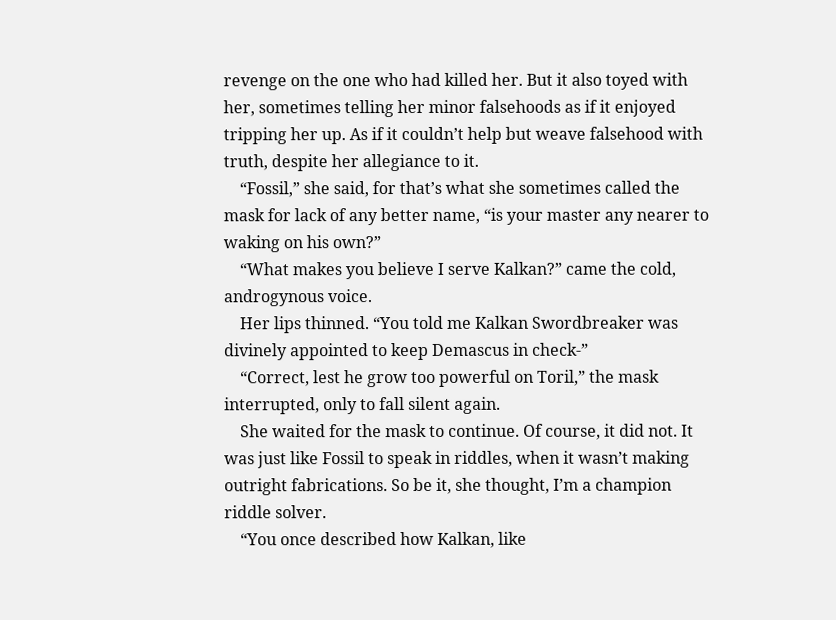revenge on the one who had killed her. But it also toyed with her, sometimes telling her minor falsehoods as if it enjoyed tripping her up. As if it couldn’t help but weave falsehood with truth, despite her allegiance to it.
    “Fossil,” she said, for that’s what she sometimes called the mask for lack of any better name, “is your master any nearer to waking on his own?”
    “What makes you believe I serve Kalkan?” came the cold, androgynous voice.
    Her lips thinned. “You told me Kalkan Swordbreaker was divinely appointed to keep Demascus in check-”
    “Correct, lest he grow too powerful on Toril,” the mask interrupted, only to fall silent again.
    She waited for the mask to continue. Of course, it did not. It was just like Fossil to speak in riddles, when it wasn’t making outright fabrications. So be it, she thought, I’m a champion riddle solver.
    “You once described how Kalkan, like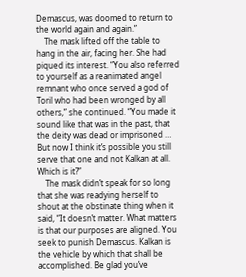Demascus, was doomed to return to the world again and again.”
    The mask lifted off the table to hang in the air, facing her. She had piqued its interest. “You also referred to yourself as a reanimated angel remnant who once served a god of Toril who had been wronged by all others,” she continued. “You made it sound like that was in the past, that the deity was dead or imprisoned … But now I think it’s possible you still serve that one and not Kalkan at all. Which is it?”
    The mask didn’t speak for so long that she was readying herself to shout at the obstinate thing when it said, “It doesn’t matter. What matters is that our purposes are aligned. You seek to punish Demascus. Kalkan is the vehicle by which that shall be accomplished. Be glad you’ve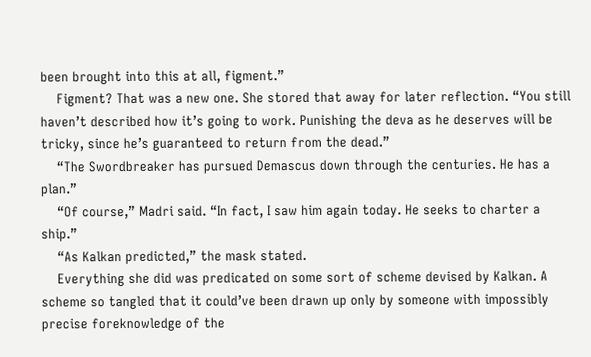been brought into this at all, figment.”
    Figment? That was a new one. She stored that away for later reflection. “You still haven’t described how it’s going to work. Punishing the deva as he deserves will be tricky, since he’s guaranteed to return from the dead.”
    “The Swordbreaker has pursued Demascus down through the centuries. He has a plan.”
    “Of course,” Madri said. “In fact, I saw him again today. He seeks to charter a ship.”
    “As Kalkan predicted,” the mask stated.
    Everything she did was predicated on some sort of scheme devised by Kalkan. A scheme so tangled that it could’ve been drawn up only by someone with impossibly precise foreknowledge of the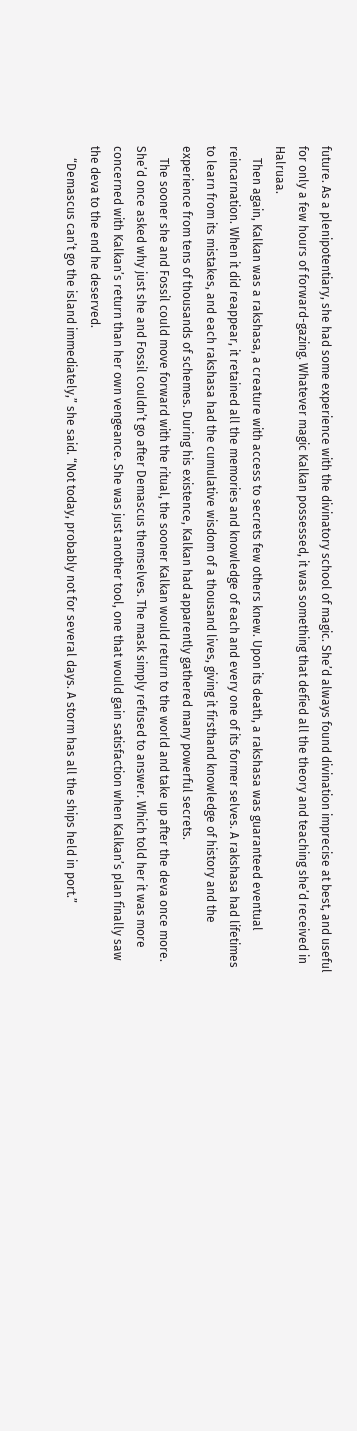future. As a plenipotentiary, she had some experience with the divinatory school of magic. She’d always found divination imprecise at best, and useful for only a few hours of forward-gazing. Whatever magic Kalkan possessed, it was something that defied all the theory and teaching she’d received in Halruaa.
    Then again, Kalkan was a rakshasa, a creature with access to secrets few others knew. Upon its death, a rakshasa was guaranteed eventual reincarnation. When it did reappear, it retained all the memories and knowledge of each and every one of its former selves. A rakshasa had lifetimes to learn from its mistakes, and each rakshasa had the cumulative wisdom of a thousand lives, giving it firsthand knowledge of history and the experience from tens of thousands of schemes. During his existence, Kalkan had apparently gathered many powerful secrets.
    The sooner she and Fossil could move forward with the ritual, the sooner Kalkan would return to the world and take up after the deva once more. She’d once asked why just she and Fossil couldn’t go after Demascus themselves. The mask simply refused to answer. Which told her it was more concerned with Kalkan’s return than her own vengeance. She was just another tool, one that would gain satisfaction when Kalkan’s plan finally saw the deva to the end he deserved.
    “Demascus can’t go the island immediately,” she said. “Not today, probably not for several days. A storm has all the ships held in port.”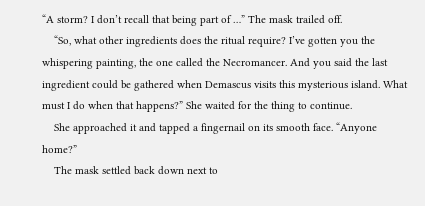“A storm? I don’t recall that being part of …” The mask trailed off.
    “So, what other ingredients does the ritual require? I’ve gotten you the whispering painting, the one called the Necromancer. And you said the last ingredient could be gathered when Demascus visits this mysterious island. What must I do when that happens?” She waited for the thing to continue.
    She approached it and tapped a fingernail on its smooth face. “Anyone home?”
    The mask settled back down next to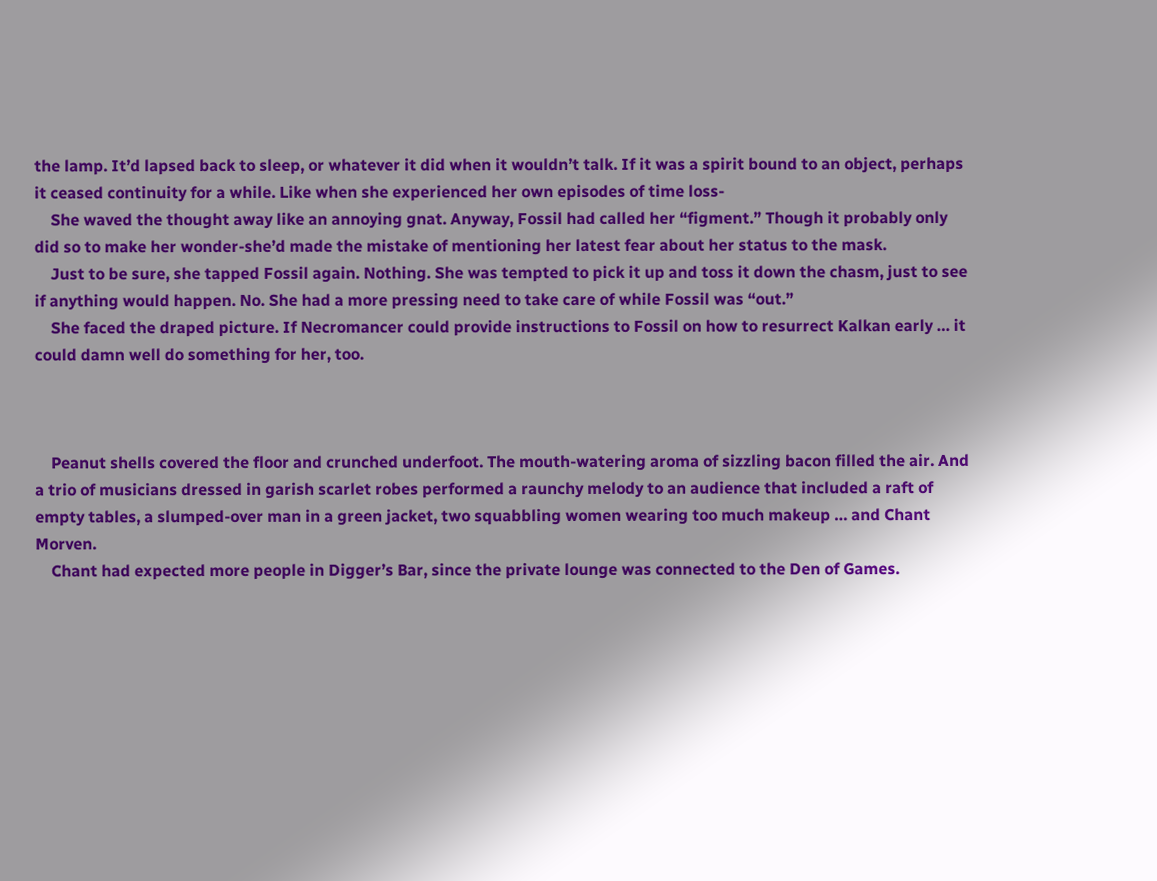the lamp. It’d lapsed back to sleep, or whatever it did when it wouldn’t talk. If it was a spirit bound to an object, perhaps it ceased continuity for a while. Like when she experienced her own episodes of time loss-
    She waved the thought away like an annoying gnat. Anyway, Fossil had called her “figment.” Though it probably only did so to make her wonder-she’d made the mistake of mentioning her latest fear about her status to the mask.
    Just to be sure, she tapped Fossil again. Nothing. She was tempted to pick it up and toss it down the chasm, just to see if anything would happen. No. She had a more pressing need to take care of while Fossil was “out.”
    She faced the draped picture. If Necromancer could provide instructions to Fossil on how to resurrect Kalkan early … it could damn well do something for her, too.



    Peanut shells covered the floor and crunched underfoot. The mouth-watering aroma of sizzling bacon filled the air. And a trio of musicians dressed in garish scarlet robes performed a raunchy melody to an audience that included a raft of empty tables, a slumped-over man in a green jacket, two squabbling women wearing too much makeup … and Chant Morven.
    Chant had expected more people in Digger’s Bar, since the private lounge was connected to the Den of Games.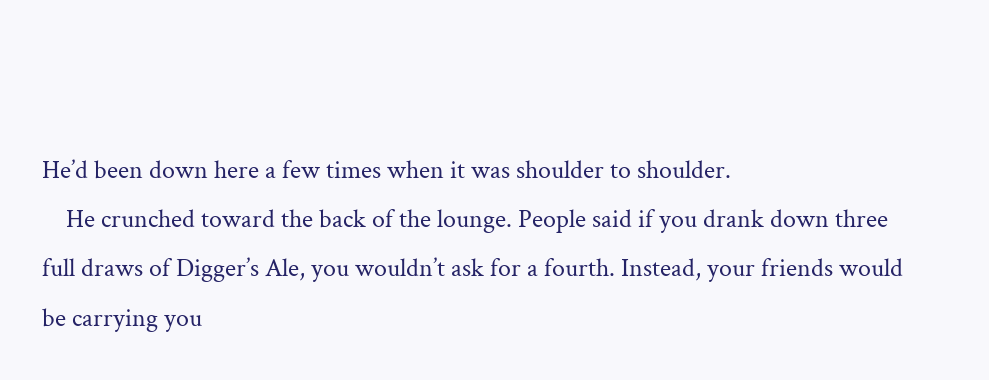He’d been down here a few times when it was shoulder to shoulder.
    He crunched toward the back of the lounge. People said if you drank down three full draws of Digger’s Ale, you wouldn’t ask for a fourth. Instead, your friends would be carrying you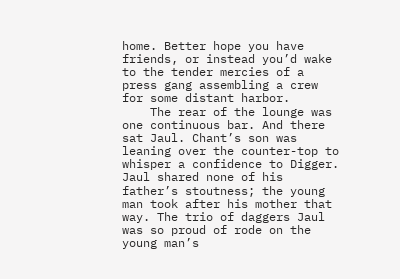home. Better hope you have friends, or instead you’d wake to the tender mercies of a press gang assembling a crew for some distant harbor.
    The rear of the lounge was one continuous bar. And there sat Jaul. Chant’s son was leaning over the counter-top to whisper a confidence to Digger. Jaul shared none of his father’s stoutness; the young man took after his mother that way. The trio of daggers Jaul was so proud of rode on the young man’s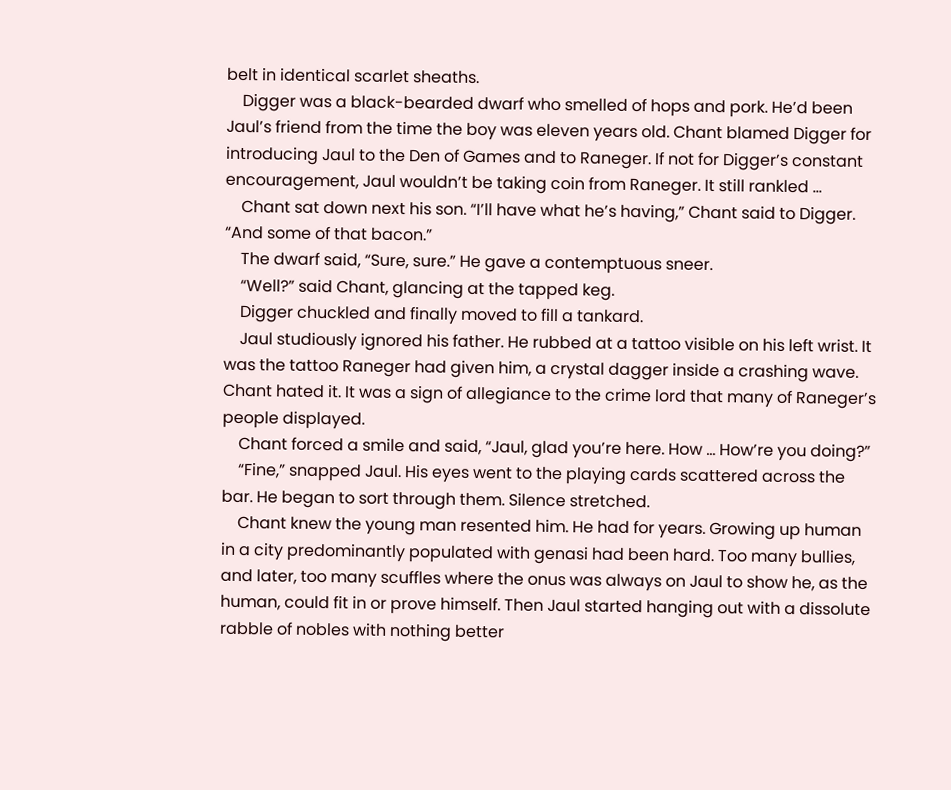belt in identical scarlet sheaths.
    Digger was a black-bearded dwarf who smelled of hops and pork. He’d been Jaul’s friend from the time the boy was eleven years old. Chant blamed Digger for introducing Jaul to the Den of Games and to Raneger. If not for Digger’s constant encouragement, Jaul wouldn’t be taking coin from Raneger. It still rankled …
    Chant sat down next his son. “I’ll have what he’s having,” Chant said to Digger. “And some of that bacon.”
    The dwarf said, “Sure, sure.” He gave a contemptuous sneer.
    “Well?” said Chant, glancing at the tapped keg.
    Digger chuckled and finally moved to fill a tankard.
    Jaul studiously ignored his father. He rubbed at a tattoo visible on his left wrist. It was the tattoo Raneger had given him, a crystal dagger inside a crashing wave. Chant hated it. It was a sign of allegiance to the crime lord that many of Raneger’s people displayed.
    Chant forced a smile and said, “Jaul, glad you’re here. How … How’re you doing?”
    “Fine,” snapped Jaul. His eyes went to the playing cards scattered across the bar. He began to sort through them. Silence stretched.
    Chant knew the young man resented him. He had for years. Growing up human in a city predominantly populated with genasi had been hard. Too many bullies, and later, too many scuffles where the onus was always on Jaul to show he, as the human, could fit in or prove himself. Then Jaul started hanging out with a dissolute rabble of nobles with nothing better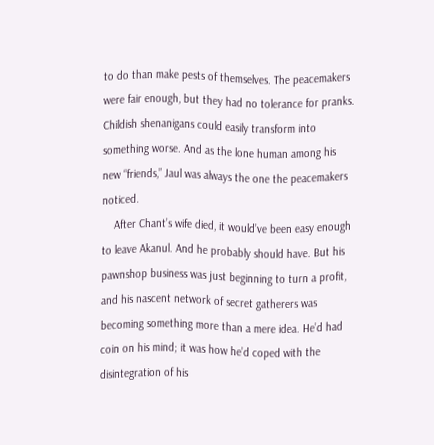to do than make pests of themselves. The peacemakers were fair enough, but they had no tolerance for pranks. Childish shenanigans could easily transform into something worse. And as the lone human among his new “friends,” Jaul was always the one the peacemakers noticed.
    After Chant’s wife died, it would’ve been easy enough to leave Akanul. And he probably should have. But his pawnshop business was just beginning to turn a profit, and his nascent network of secret gatherers was becoming something more than a mere idea. He’d had coin on his mind; it was how he’d coped with the disintegration of his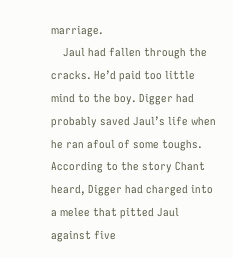marriage.
    Jaul had fallen through the cracks. He’d paid too little mind to the boy. Digger had probably saved Jaul’s life when he ran afoul of some toughs. According to the story Chant heard, Digger had charged into a melee that pitted Jaul against five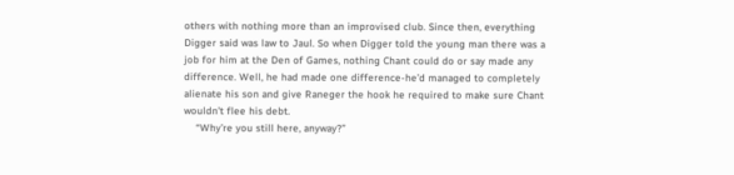others with nothing more than an improvised club. Since then, everything Digger said was law to Jaul. So when Digger told the young man there was a job for him at the Den of Games, nothing Chant could do or say made any difference. Well, he had made one difference-he’d managed to completely alienate his son and give Raneger the hook he required to make sure Chant wouldn’t flee his debt.
    “Why’re you still here, anyway?”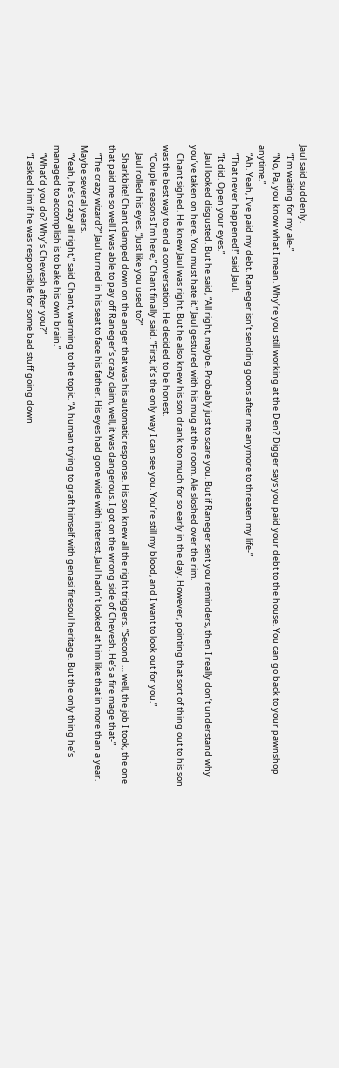Jaul said suddenly.
    “I’m waiting for my ale-”
    “No, Pa, you know what I mean. Why’re you still working at the Den? Digger says you paid your debt to the house. You can go back to your pawnshop anytime.”
    “Ah. Yeah, I’ve paid my debt. Raneger isn’t sending goons after me anymore to threaten my life-”
    “That never happened!” said Jaul.
    “It did. Open your eyes.”
    Jaul looked disgusted. But he said, “All right, maybe. Probably just to scare you. But if Raneger sent you reminders, then I really don’t understand why you’ve taken on here. You must hate it.” Jaul gestured with his mug at the room. Ale sloshed over the rim.
    Chant sighed. He knew Jaul was right. But he also knew his son drank too much for so early in the day. However, pointing that sort of thing out to his son was the best way to end a conversation. He decided to be honest.
    “Couple reasons I’m here,” Chant finally said. “First, it’s the only way I can see you. You’re still my blood, and I want to look out for you.”
    Jaul rolled his eyes. “Just like you used to?”
    Sharkbite! Chant clamped down on the anger that was his automatic response. His son knew all the right triggers. “Second … well, the job I took, the one that paid me so well I was able to pay off Raneger’s crazy claim, well, it was dangerous. I got on the wrong side of Chevesh. He’s a fire mage that-”
    “The crazy wizard?” Jaul turned in his seat to face his father. His eyes had gone wide with interest. Jaul hadn’t looked at him like that in more than a year. Maybe several years.
    “Yeah, he’s crazy all right,” said Chant, warming to the topic. “A human trying to graft himself with genasi firesoul heritage. But the only thing he’s managed to accomplish is to bake his own brain.”
    “What’d you do? Why’s Chevesh after you?”
    “I asked him if he was responsible for some bad stuff going down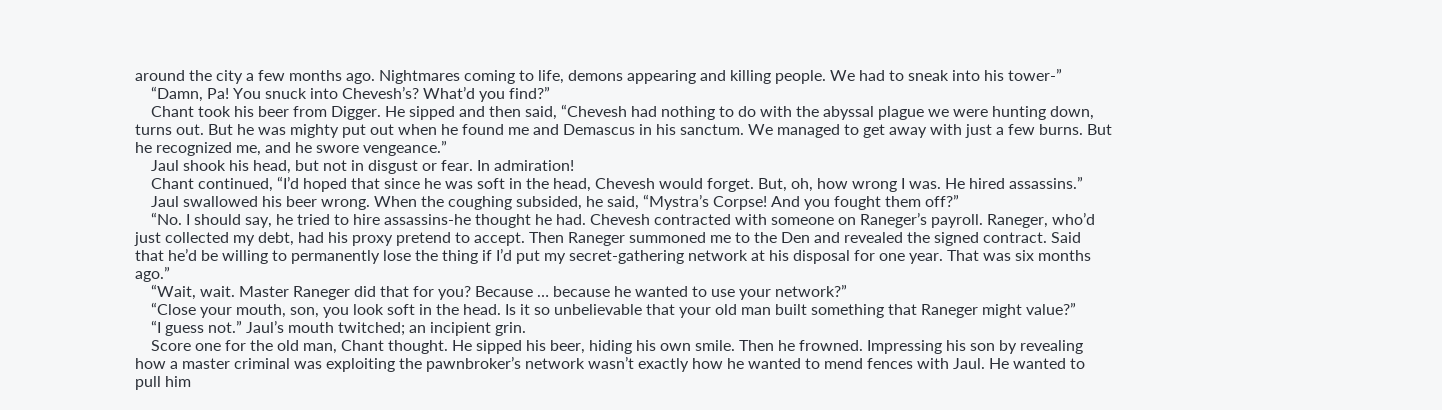around the city a few months ago. Nightmares coming to life, demons appearing and killing people. We had to sneak into his tower-”
    “Damn, Pa! You snuck into Chevesh’s? What’d you find?”
    Chant took his beer from Digger. He sipped and then said, “Chevesh had nothing to do with the abyssal plague we were hunting down, turns out. But he was mighty put out when he found me and Demascus in his sanctum. We managed to get away with just a few burns. But he recognized me, and he swore vengeance.”
    Jaul shook his head, but not in disgust or fear. In admiration!
    Chant continued, “I’d hoped that since he was soft in the head, Chevesh would forget. But, oh, how wrong I was. He hired assassins.”
    Jaul swallowed his beer wrong. When the coughing subsided, he said, “Mystra’s Corpse! And you fought them off?”
    “No. I should say, he tried to hire assassins-he thought he had. Chevesh contracted with someone on Raneger’s payroll. Raneger, who’d just collected my debt, had his proxy pretend to accept. Then Raneger summoned me to the Den and revealed the signed contract. Said that he’d be willing to permanently lose the thing if I’d put my secret-gathering network at his disposal for one year. That was six months ago.”
    “Wait, wait. Master Raneger did that for you? Because … because he wanted to use your network?”
    “Close your mouth, son, you look soft in the head. Is it so unbelievable that your old man built something that Raneger might value?”
    “I guess not.” Jaul’s mouth twitched; an incipient grin.
    Score one for the old man, Chant thought. He sipped his beer, hiding his own smile. Then he frowned. Impressing his son by revealing how a master criminal was exploiting the pawnbroker’s network wasn’t exactly how he wanted to mend fences with Jaul. He wanted to pull him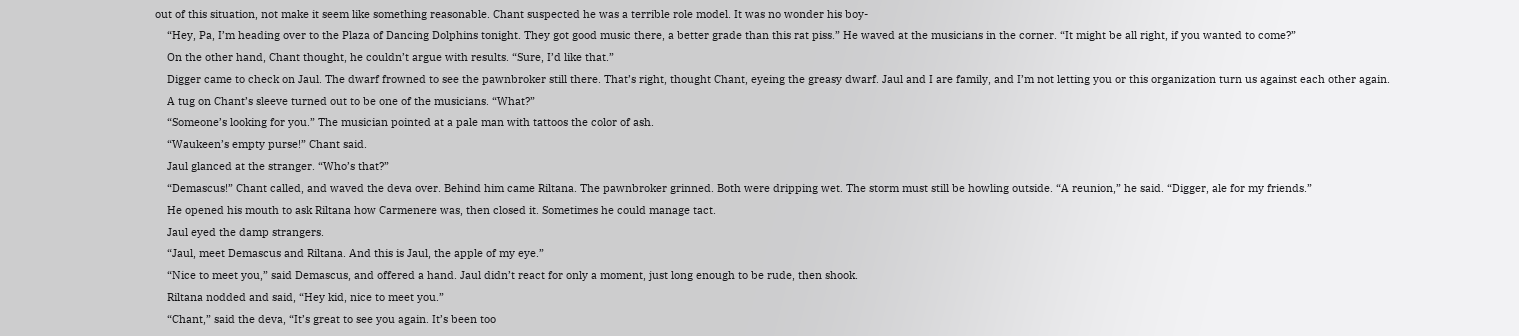out of this situation, not make it seem like something reasonable. Chant suspected he was a terrible role model. It was no wonder his boy-
    “Hey, Pa, I’m heading over to the Plaza of Dancing Dolphins tonight. They got good music there, a better grade than this rat piss.” He waved at the musicians in the corner. “It might be all right, if you wanted to come?”
    On the other hand, Chant thought, he couldn’t argue with results. “Sure, I’d like that.”
    Digger came to check on Jaul. The dwarf frowned to see the pawnbroker still there. That’s right, thought Chant, eyeing the greasy dwarf. Jaul and I are family, and I’m not letting you or this organization turn us against each other again.
    A tug on Chant’s sleeve turned out to be one of the musicians. “What?”
    “Someone’s looking for you.” The musician pointed at a pale man with tattoos the color of ash.
    “Waukeen’s empty purse!” Chant said.
    Jaul glanced at the stranger. “Who’s that?”
    “Demascus!” Chant called, and waved the deva over. Behind him came Riltana. The pawnbroker grinned. Both were dripping wet. The storm must still be howling outside. “A reunion,” he said. “Digger, ale for my friends.”
    He opened his mouth to ask Riltana how Carmenere was, then closed it. Sometimes he could manage tact.
    Jaul eyed the damp strangers.
    “Jaul, meet Demascus and Riltana. And this is Jaul, the apple of my eye.”
    “Nice to meet you,” said Demascus, and offered a hand. Jaul didn’t react for only a moment, just long enough to be rude, then shook.
    Riltana nodded and said, “Hey kid, nice to meet you.”
    “Chant,” said the deva, “It’s great to see you again. It’s been too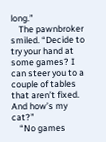long.”
    The pawnbroker smiled. “Decide to try your hand at some games? I can steer you to a couple of tables that aren’t fixed. And how’s my cat?”
    “No games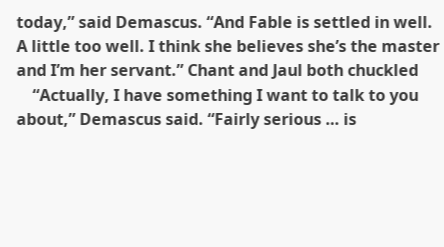today,” said Demascus. “And Fable is settled in well. A little too well. I think she believes she’s the master and I’m her servant.” Chant and Jaul both chuckled
    “Actually, I have something I want to talk to you about,” Demascus said. “Fairly serious … is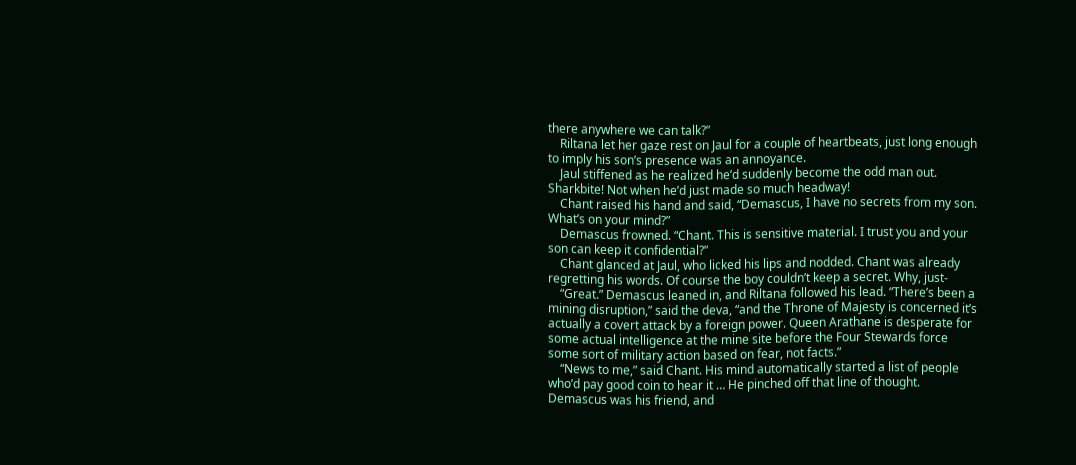there anywhere we can talk?”
    Riltana let her gaze rest on Jaul for a couple of heartbeats, just long enough to imply his son’s presence was an annoyance.
    Jaul stiffened as he realized he’d suddenly become the odd man out. Sharkbite! Not when he’d just made so much headway!
    Chant raised his hand and said, “Demascus, I have no secrets from my son. What’s on your mind?”
    Demascus frowned. “Chant. This is sensitive material. I trust you and your son can keep it confidential?”
    Chant glanced at Jaul, who licked his lips and nodded. Chant was already regretting his words. Of course the boy couldn’t keep a secret. Why, just-
    “Great.” Demascus leaned in, and Riltana followed his lead. “There’s been a mining disruption,” said the deva, “and the Throne of Majesty is concerned it’s actually a covert attack by a foreign power. Queen Arathane is desperate for some actual intelligence at the mine site before the Four Stewards force some sort of military action based on fear, not facts.”
    “News to me,” said Chant. His mind automatically started a list of people who’d pay good coin to hear it … He pinched off that line of thought. Demascus was his friend, and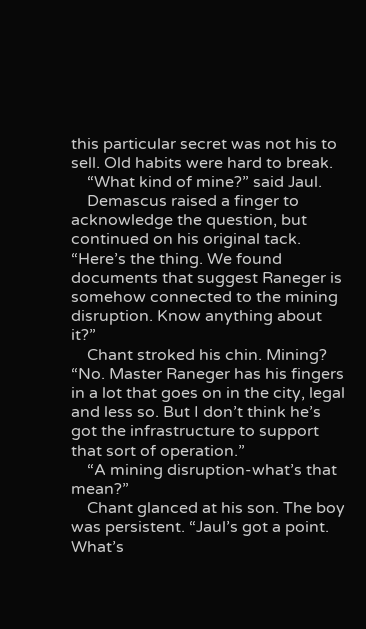this particular secret was not his to sell. Old habits were hard to break.
    “What kind of mine?” said Jaul.
    Demascus raised a finger to acknowledge the question, but continued on his original tack. “Here’s the thing. We found documents that suggest Raneger is somehow connected to the mining disruption. Know anything about it?”
    Chant stroked his chin. Mining? “No. Master Raneger has his fingers in a lot that goes on in the city, legal and less so. But I don’t think he’s got the infrastructure to support that sort of operation.”
    “A mining disruption-what’s that mean?”
    Chant glanced at his son. The boy was persistent. “Jaul’s got a point. What’s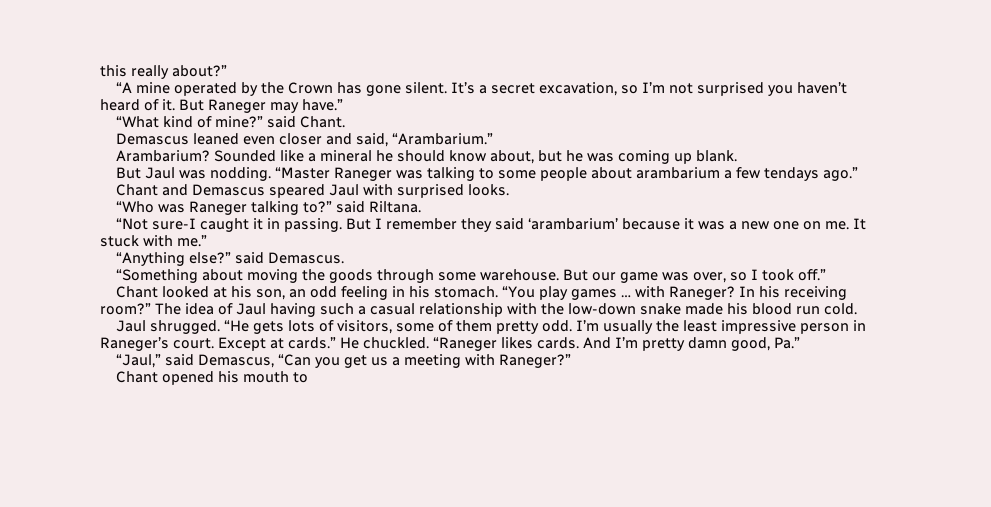this really about?”
    “A mine operated by the Crown has gone silent. It’s a secret excavation, so I’m not surprised you haven’t heard of it. But Raneger may have.”
    “What kind of mine?” said Chant.
    Demascus leaned even closer and said, “Arambarium.”
    Arambarium? Sounded like a mineral he should know about, but he was coming up blank.
    But Jaul was nodding. “Master Raneger was talking to some people about arambarium a few tendays ago.”
    Chant and Demascus speared Jaul with surprised looks.
    “Who was Raneger talking to?” said Riltana.
    “Not sure-I caught it in passing. But I remember they said ‘arambarium’ because it was a new one on me. It stuck with me.”
    “Anything else?” said Demascus.
    “Something about moving the goods through some warehouse. But our game was over, so I took off.”
    Chant looked at his son, an odd feeling in his stomach. “You play games … with Raneger? In his receiving room?” The idea of Jaul having such a casual relationship with the low-down snake made his blood run cold.
    Jaul shrugged. “He gets lots of visitors, some of them pretty odd. I’m usually the least impressive person in Raneger’s court. Except at cards.” He chuckled. “Raneger likes cards. And I’m pretty damn good, Pa.”
    “Jaul,” said Demascus, “Can you get us a meeting with Raneger?”
    Chant opened his mouth to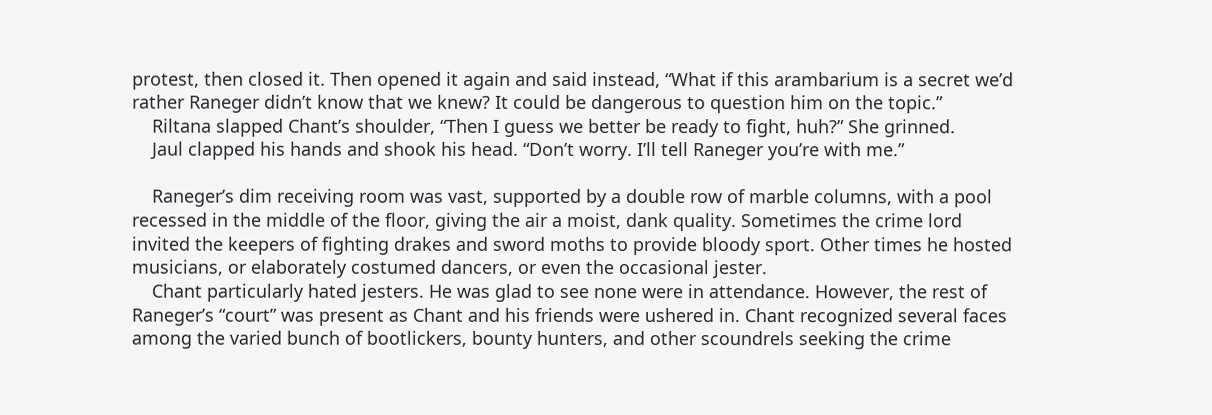protest, then closed it. Then opened it again and said instead, “What if this arambarium is a secret we’d rather Raneger didn’t know that we knew? It could be dangerous to question him on the topic.”
    Riltana slapped Chant’s shoulder, “Then I guess we better be ready to fight, huh?” She grinned.
    Jaul clapped his hands and shook his head. “Don’t worry. I’ll tell Raneger you’re with me.”

    Raneger’s dim receiving room was vast, supported by a double row of marble columns, with a pool recessed in the middle of the floor, giving the air a moist, dank quality. Sometimes the crime lord invited the keepers of fighting drakes and sword moths to provide bloody sport. Other times he hosted musicians, or elaborately costumed dancers, or even the occasional jester.
    Chant particularly hated jesters. He was glad to see none were in attendance. However, the rest of Raneger’s “court” was present as Chant and his friends were ushered in. Chant recognized several faces among the varied bunch of bootlickers, bounty hunters, and other scoundrels seeking the crime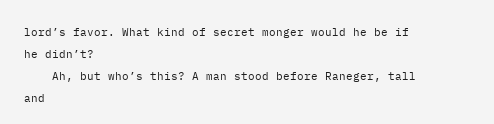lord’s favor. What kind of secret monger would he be if he didn’t?
    Ah, but who’s this? A man stood before Raneger, tall and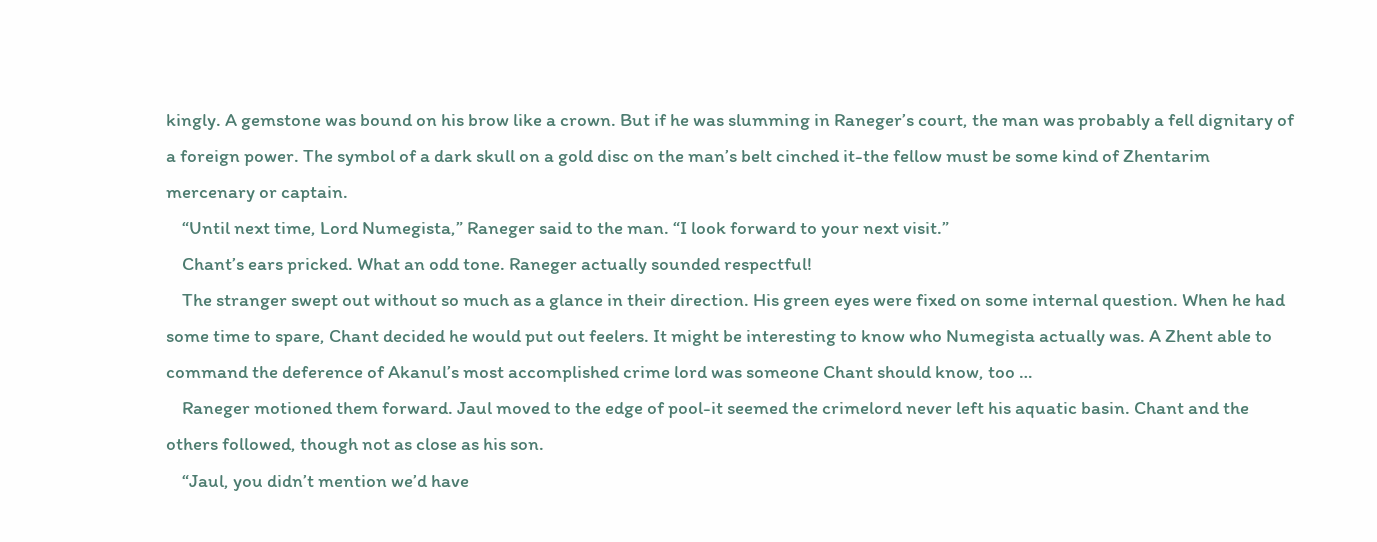kingly. A gemstone was bound on his brow like a crown. But if he was slumming in Raneger’s court, the man was probably a fell dignitary of a foreign power. The symbol of a dark skull on a gold disc on the man’s belt cinched it-the fellow must be some kind of Zhentarim mercenary or captain.
    “Until next time, Lord Numegista,” Raneger said to the man. “I look forward to your next visit.”
    Chant’s ears pricked. What an odd tone. Raneger actually sounded respectful!
    The stranger swept out without so much as a glance in their direction. His green eyes were fixed on some internal question. When he had some time to spare, Chant decided he would put out feelers. It might be interesting to know who Numegista actually was. A Zhent able to command the deference of Akanul’s most accomplished crime lord was someone Chant should know, too …
    Raneger motioned them forward. Jaul moved to the edge of pool-it seemed the crimelord never left his aquatic basin. Chant and the others followed, though not as close as his son.
    “Jaul, you didn’t mention we’d have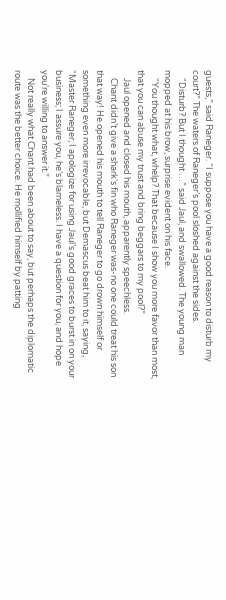guests,” said Raneger. “I suppose you have a good reason to disturb my court?” The waters of Raneger’s pool sloshed against the sides.
    “Disturb? But I thought …” said Jaul, and swallowed. The young man mopped at his brow, surprise evident on his face.
    “You thought what, whelp? That because I show you more favor than most, that you can abuse my trust and bring beggars to my pool?”
    Jaul opened and closed his mouth, apparently speechless.
    Chant didn’t give a shark’s fin who Raneger was-no one could treat his son that way! He opened his mouth to tell Raneger to go drown himself or something even more irrevocable, but Demascus beat him to it, saying, “Master Raneger, I apologize for using Jaul’s good graces to burst in on your business; I assure you, he’s blameless. I have a question for you, and hope you’re willing to answer it.”
    Not really what Chant had been about to say, but perhaps the diplomatic route was the better choice. He mollified himself by patting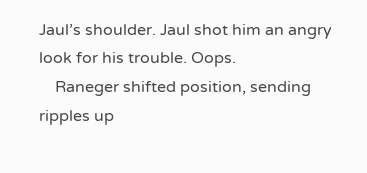Jaul’s shoulder. Jaul shot him an angry look for his trouble. Oops.
    Raneger shifted position, sending ripples up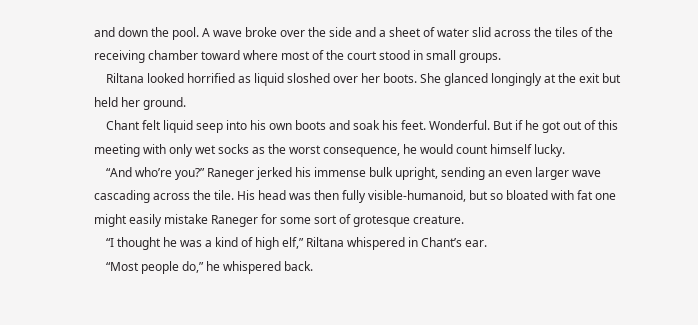and down the pool. A wave broke over the side and a sheet of water slid across the tiles of the receiving chamber toward where most of the court stood in small groups.
    Riltana looked horrified as liquid sloshed over her boots. She glanced longingly at the exit but held her ground.
    Chant felt liquid seep into his own boots and soak his feet. Wonderful. But if he got out of this meeting with only wet socks as the worst consequence, he would count himself lucky.
    “And who’re you?” Raneger jerked his immense bulk upright, sending an even larger wave cascading across the tile. His head was then fully visible-humanoid, but so bloated with fat one might easily mistake Raneger for some sort of grotesque creature.
    “I thought he was a kind of high elf,” Riltana whispered in Chant’s ear.
    “Most people do,” he whispered back.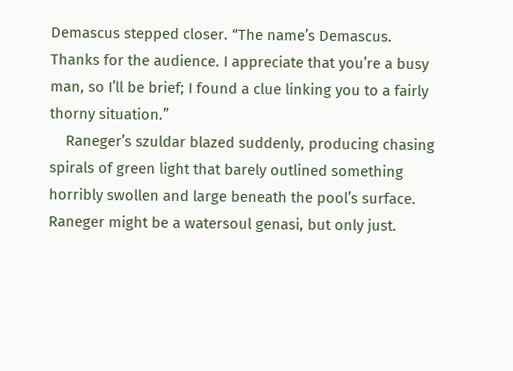Demascus stepped closer. “The name’s Demascus. Thanks for the audience. I appreciate that you’re a busy man, so I’ll be brief; I found a clue linking you to a fairly thorny situation.”
    Raneger’s szuldar blazed suddenly, producing chasing spirals of green light that barely outlined something horribly swollen and large beneath the pool’s surface. Raneger might be a watersoul genasi, but only just.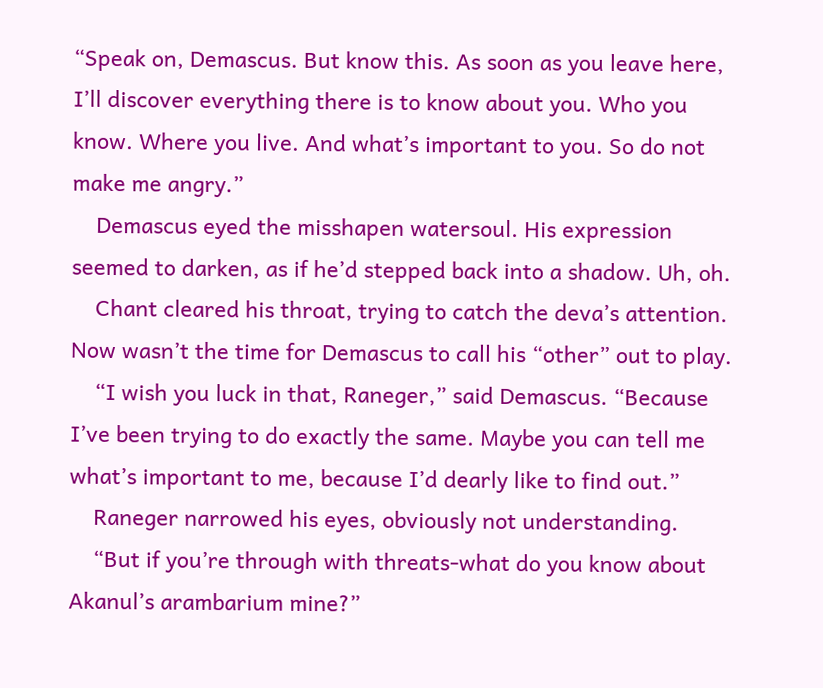“Speak on, Demascus. But know this. As soon as you leave here, I’ll discover everything there is to know about you. Who you know. Where you live. And what’s important to you. So do not make me angry.”
    Demascus eyed the misshapen watersoul. His expression seemed to darken, as if he’d stepped back into a shadow. Uh, oh.
    Chant cleared his throat, trying to catch the deva’s attention. Now wasn’t the time for Demascus to call his “other” out to play.
    “I wish you luck in that, Raneger,” said Demascus. “Because I’ve been trying to do exactly the same. Maybe you can tell me what’s important to me, because I’d dearly like to find out.”
    Raneger narrowed his eyes, obviously not understanding.
    “But if you’re through with threats-what do you know about Akanul’s arambarium mine?”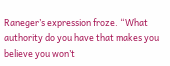Raneger’s expression froze. “What authority do you have that makes you believe you won’t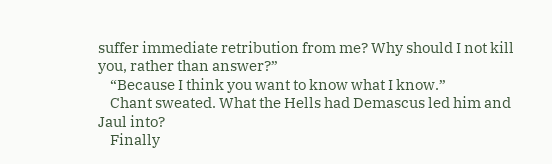suffer immediate retribution from me? Why should I not kill you, rather than answer?”
    “Because I think you want to know what I know.”
    Chant sweated. What the Hells had Demascus led him and Jaul into?
    Finally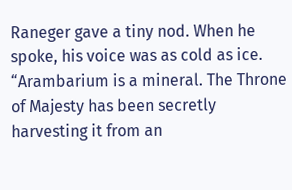Raneger gave a tiny nod. When he spoke, his voice was as cold as ice. “Arambarium is a mineral. The Throne of Majesty has been secretly harvesting it from an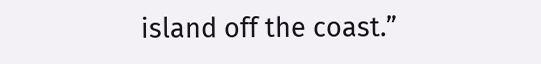island off the coast.”